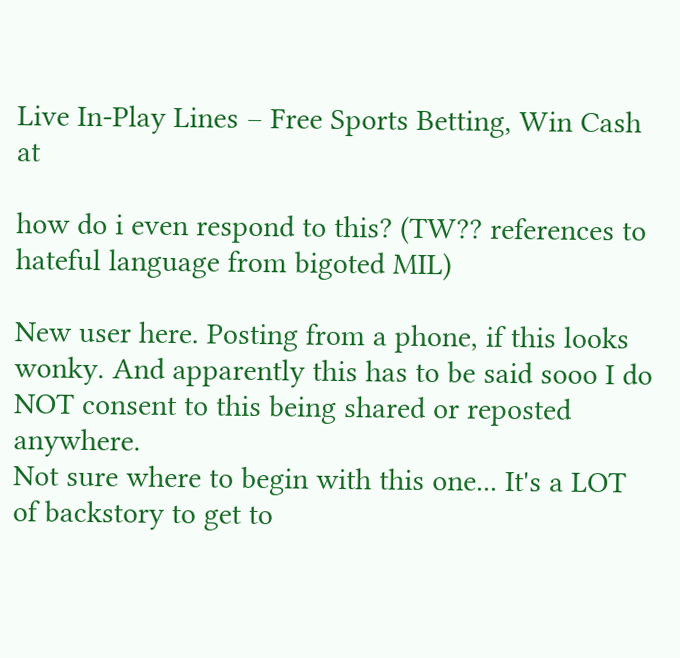Live In-Play Lines – Free Sports Betting, Win Cash at

how do i even respond to this? (TW?? references to hateful language from bigoted MIL)

New user here. Posting from a phone, if this looks wonky. And apparently this has to be said sooo I do NOT consent to this being shared or reposted anywhere.
Not sure where to begin with this one... It's a LOT of backstory to get to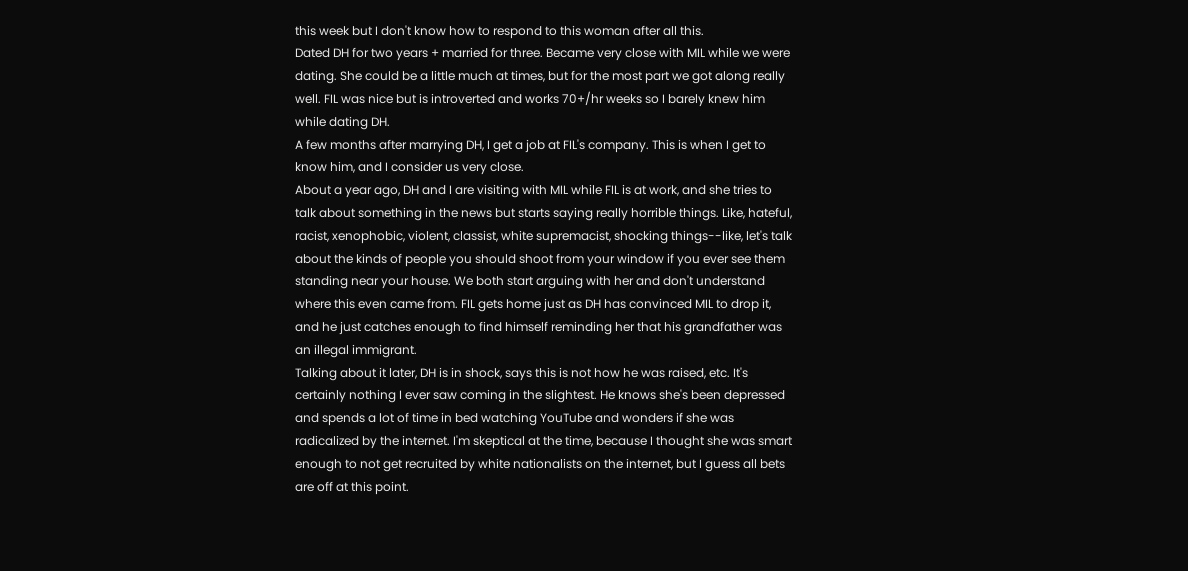this week but I don't know how to respond to this woman after all this.
Dated DH for two years + married for three. Became very close with MIL while we were dating. She could be a little much at times, but for the most part we got along really well. FIL was nice but is introverted and works 70+/hr weeks so I barely knew him while dating DH.
A few months after marrying DH, I get a job at FIL's company. This is when I get to know him, and I consider us very close.
About a year ago, DH and I are visiting with MIL while FIL is at work, and she tries to talk about something in the news but starts saying really horrible things. Like, hateful, racist, xenophobic, violent, classist, white supremacist, shocking things--like, let's talk about the kinds of people you should shoot from your window if you ever see them standing near your house. We both start arguing with her and don't understand where this even came from. FIL gets home just as DH has convinced MIL to drop it, and he just catches enough to find himself reminding her that his grandfather was an illegal immigrant.
Talking about it later, DH is in shock, says this is not how he was raised, etc. It's certainly nothing I ever saw coming in the slightest. He knows she's been depressed and spends a lot of time in bed watching YouTube and wonders if she was radicalized by the internet. I'm skeptical at the time, because I thought she was smart enough to not get recruited by white nationalists on the internet, but I guess all bets are off at this point.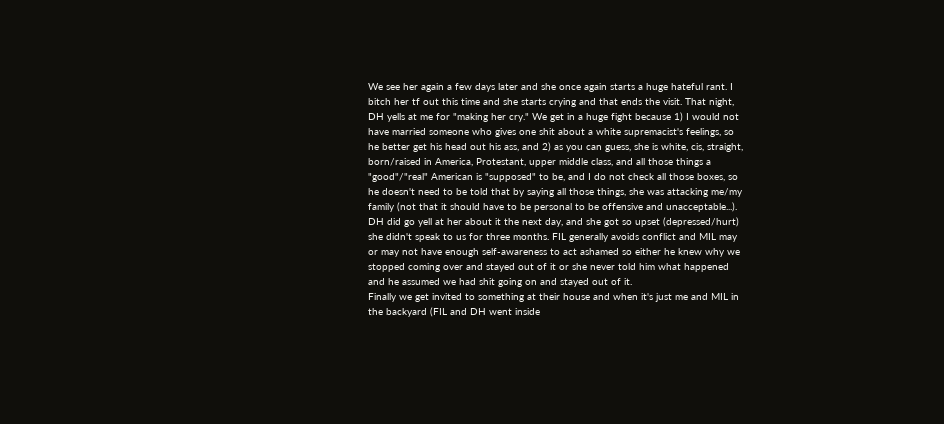We see her again a few days later and she once again starts a huge hateful rant. I bitch her tf out this time and she starts crying and that ends the visit. That night, DH yells at me for "making her cry." We get in a huge fight because 1) I would not have married someone who gives one shit about a white supremacist's feelings, so he better get his head out his ass, and 2) as you can guess, she is white, cis, straight, born/raised in America, Protestant, upper middle class, and all those things a "good"/"real" American is "supposed" to be, and I do not check all those boxes, so he doesn't need to be told that by saying all those things, she was attacking me/my family (not that it should have to be personal to be offensive and unacceptable...).
DH did go yell at her about it the next day, and she got so upset (depressed/hurt) she didn't speak to us for three months. FIL generally avoids conflict and MIL may or may not have enough self-awareness to act ashamed so either he knew why we stopped coming over and stayed out of it or she never told him what happened and he assumed we had shit going on and stayed out of it.
Finally we get invited to something at their house and when it's just me and MIL in the backyard (FIL and DH went inside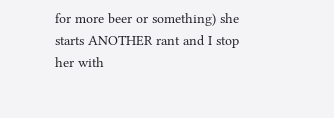for more beer or something) she starts ANOTHER rant and I stop her with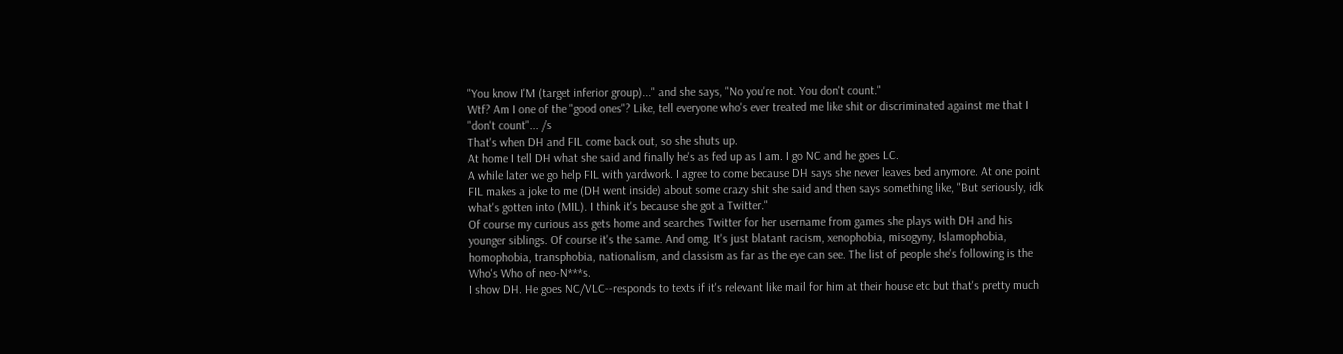"You know I'M (target inferior group)..." and she says, "No you're not. You don't count."
Wtf? Am I one of the "good ones"? Like, tell everyone who's ever treated me like shit or discriminated against me that I "don't count"... /s
That's when DH and FIL come back out, so she shuts up.
At home I tell DH what she said and finally he's as fed up as I am. I go NC and he goes LC.
A while later we go help FIL with yardwork. I agree to come because DH says she never leaves bed anymore. At one point FIL makes a joke to me (DH went inside) about some crazy shit she said and then says something like, "But seriously, idk what's gotten into (MIL). I think it's because she got a Twitter."
Of course my curious ass gets home and searches Twitter for her username from games she plays with DH and his younger siblings. Of course it's the same. And omg. It's just blatant racism, xenophobia, misogyny, Islamophobia, homophobia, transphobia, nationalism, and classism as far as the eye can see. The list of people she's following is the Who's Who of neo-N***s.
I show DH. He goes NC/VLC--responds to texts if it's relevant like mail for him at their house etc but that's pretty much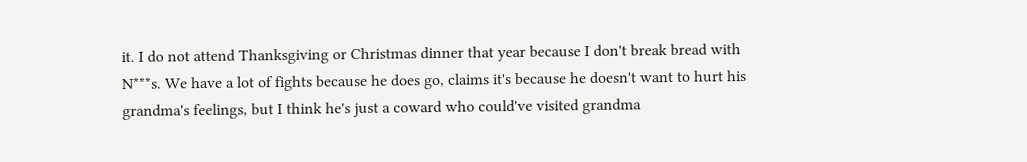it. I do not attend Thanksgiving or Christmas dinner that year because I don't break bread with N***s. We have a lot of fights because he does go, claims it's because he doesn't want to hurt his grandma's feelings, but I think he's just a coward who could've visited grandma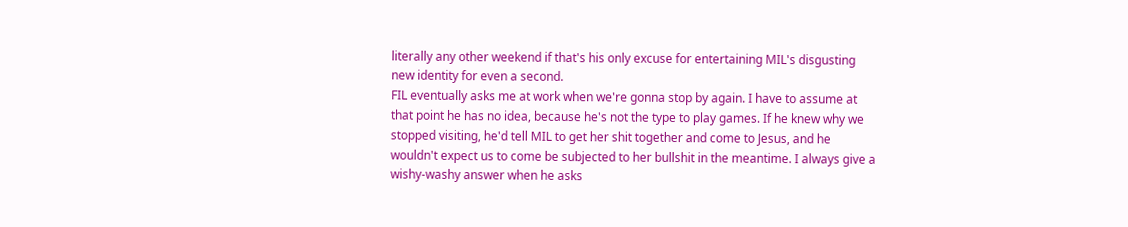literally any other weekend if that's his only excuse for entertaining MIL's disgusting new identity for even a second.
FIL eventually asks me at work when we're gonna stop by again. I have to assume at that point he has no idea, because he's not the type to play games. If he knew why we stopped visiting, he'd tell MIL to get her shit together and come to Jesus, and he wouldn't expect us to come be subjected to her bullshit in the meantime. I always give a wishy-washy answer when he asks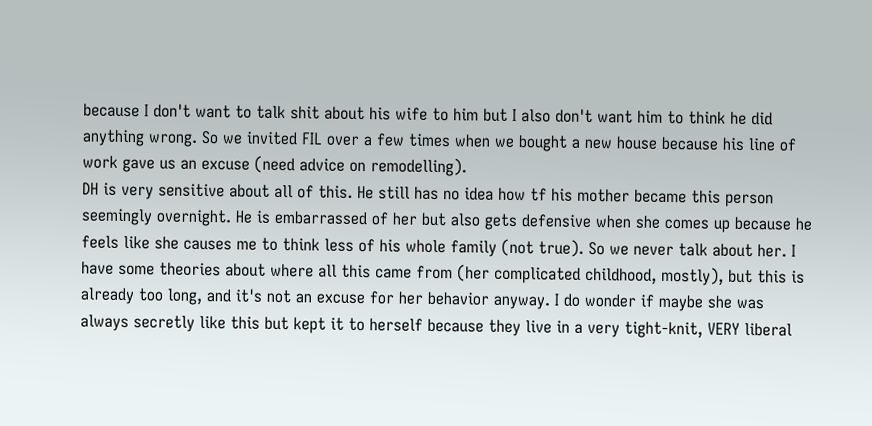because I don't want to talk shit about his wife to him but I also don't want him to think he did anything wrong. So we invited FIL over a few times when we bought a new house because his line of work gave us an excuse (need advice on remodelling).
DH is very sensitive about all of this. He still has no idea how tf his mother became this person seemingly overnight. He is embarrassed of her but also gets defensive when she comes up because he feels like she causes me to think less of his whole family (not true). So we never talk about her. I have some theories about where all this came from (her complicated childhood, mostly), but this is already too long, and it's not an excuse for her behavior anyway. I do wonder if maybe she was always secretly like this but kept it to herself because they live in a very tight-knit, VERY liberal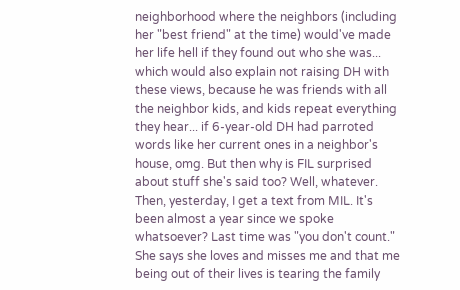neighborhood where the neighbors (including her "best friend" at the time) would've made her life hell if they found out who she was... which would also explain not raising DH with these views, because he was friends with all the neighbor kids, and kids repeat everything they hear... if 6-year-old DH had parroted words like her current ones in a neighbor's house, omg. But then why is FIL surprised about stuff she's said too? Well, whatever.
Then, yesterday, I get a text from MIL. It's been almost a year since we spoke whatsoever? Last time was "you don't count." She says she loves and misses me and that me being out of their lives is tearing the family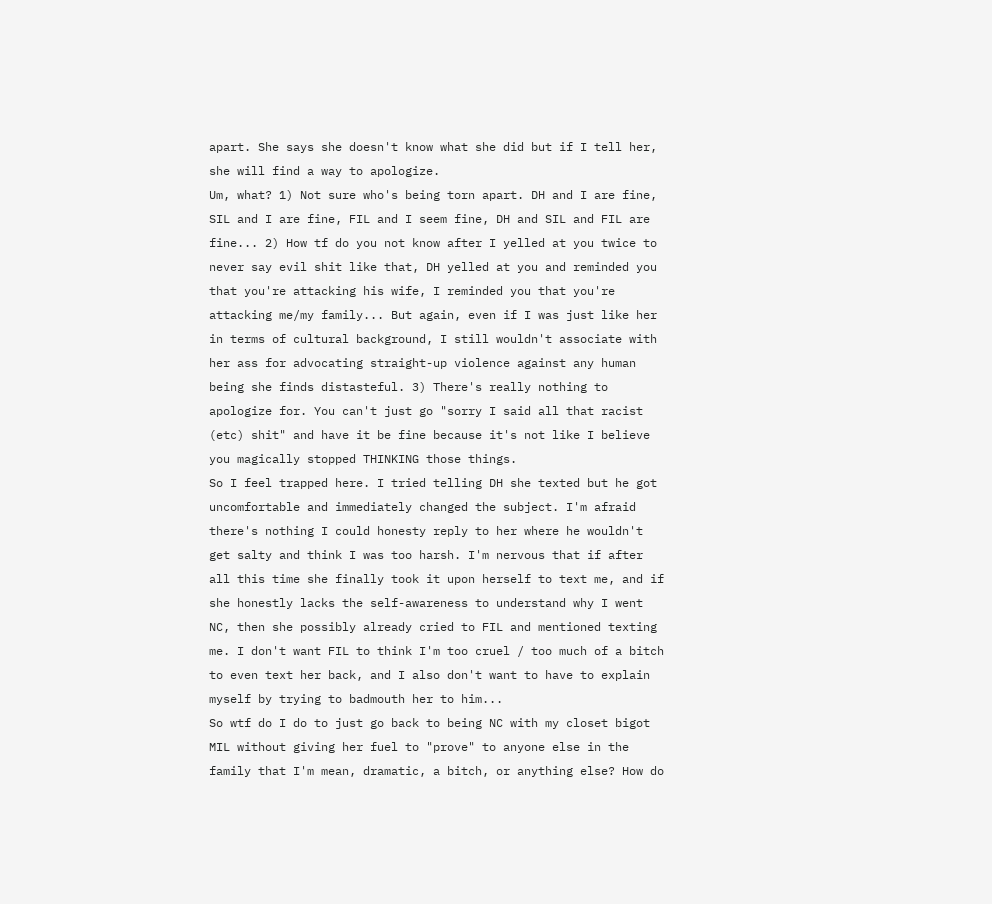apart. She says she doesn't know what she did but if I tell her, she will find a way to apologize.
Um, what? 1) Not sure who's being torn apart. DH and I are fine, SIL and I are fine, FIL and I seem fine, DH and SIL and FIL are fine... 2) How tf do you not know after I yelled at you twice to never say evil shit like that, DH yelled at you and reminded you that you're attacking his wife, I reminded you that you're attacking me/my family... But again, even if I was just like her in terms of cultural background, I still wouldn't associate with her ass for advocating straight-up violence against any human being she finds distasteful. 3) There's really nothing to apologize for. You can't just go "sorry I said all that racist (etc) shit" and have it be fine because it's not like I believe you magically stopped THINKING those things.
So I feel trapped here. I tried telling DH she texted but he got uncomfortable and immediately changed the subject. I'm afraid there's nothing I could honesty reply to her where he wouldn't get salty and think I was too harsh. I'm nervous that if after all this time she finally took it upon herself to text me, and if she honestly lacks the self-awareness to understand why I went NC, then she possibly already cried to FIL and mentioned texting me. I don't want FIL to think I'm too cruel / too much of a bitch to even text her back, and I also don't want to have to explain myself by trying to badmouth her to him...
So wtf do I do to just go back to being NC with my closet bigot MIL without giving her fuel to "prove" to anyone else in the family that I'm mean, dramatic, a bitch, or anything else? How do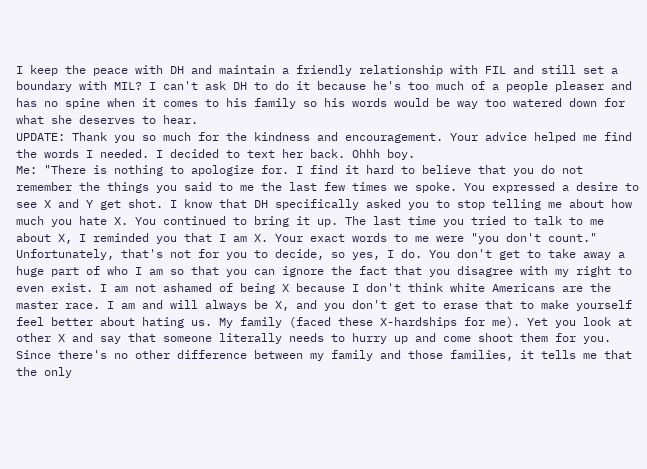I keep the peace with DH and maintain a friendly relationship with FIL and still set a boundary with MIL? I can't ask DH to do it because he's too much of a people pleaser and has no spine when it comes to his family so his words would be way too watered down for what she deserves to hear.
UPDATE: Thank you so much for the kindness and encouragement. Your advice helped me find the words I needed. I decided to text her back. Ohhh boy.
Me: "There is nothing to apologize for. I find it hard to believe that you do not remember the things you said to me the last few times we spoke. You expressed a desire to see X and Y get shot. I know that DH specifically asked you to stop telling me about how much you hate X. You continued to bring it up. The last time you tried to talk to me about X, I reminded you that I am X. Your exact words to me were "you don't count." Unfortunately, that's not for you to decide, so yes, I do. You don't get to take away a huge part of who I am so that you can ignore the fact that you disagree with my right to even exist. I am not ashamed of being X because I don't think white Americans are the master race. I am and will always be X, and you don't get to erase that to make yourself feel better about hating us. My family (faced these X-hardships for me). Yet you look at other X and say that someone literally needs to hurry up and come shoot them for you. Since there's no other difference between my family and those families, it tells me that the only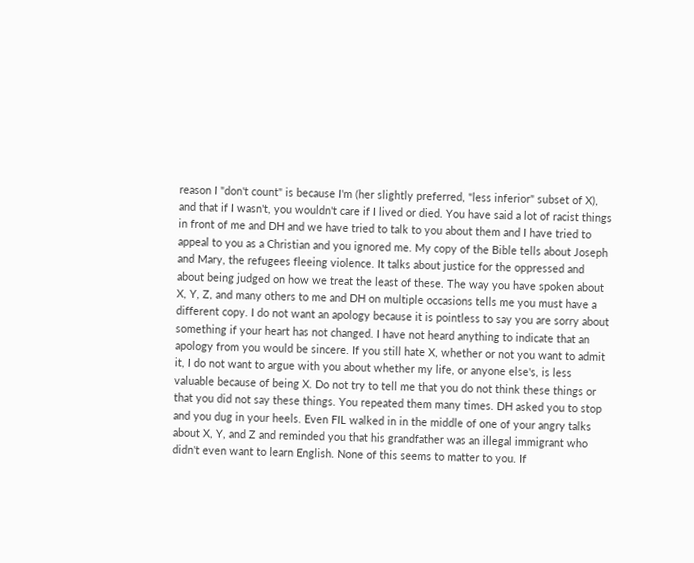reason I "don't count" is because I'm (her slightly preferred, "less inferior" subset of X), and that if I wasn't, you wouldn't care if I lived or died. You have said a lot of racist things in front of me and DH and we have tried to talk to you about them and I have tried to appeal to you as a Christian and you ignored me. My copy of the Bible tells about Joseph and Mary, the refugees fleeing violence. It talks about justice for the oppressed and about being judged on how we treat the least of these. The way you have spoken about X, Y, Z, and many others to me and DH on multiple occasions tells me you must have a different copy. I do not want an apology because it is pointless to say you are sorry about something if your heart has not changed. I have not heard anything to indicate that an apology from you would be sincere. If you still hate X, whether or not you want to admit it, I do not want to argue with you about whether my life, or anyone else's, is less valuable because of being X. Do not try to tell me that you do not think these things or that you did not say these things. You repeated them many times. DH asked you to stop and you dug in your heels. Even FIL walked in in the middle of one of your angry talks about X, Y, and Z and reminded you that his grandfather was an illegal immigrant who didn't even want to learn English. None of this seems to matter to you. If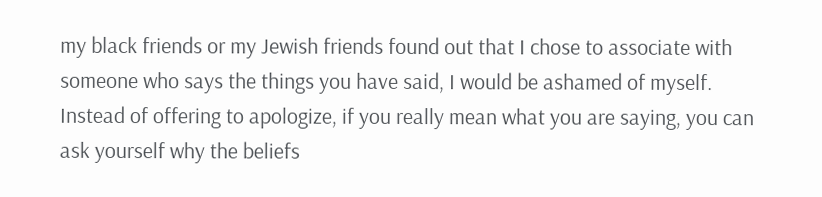my black friends or my Jewish friends found out that I chose to associate with someone who says the things you have said, I would be ashamed of myself. Instead of offering to apologize, if you really mean what you are saying, you can ask yourself why the beliefs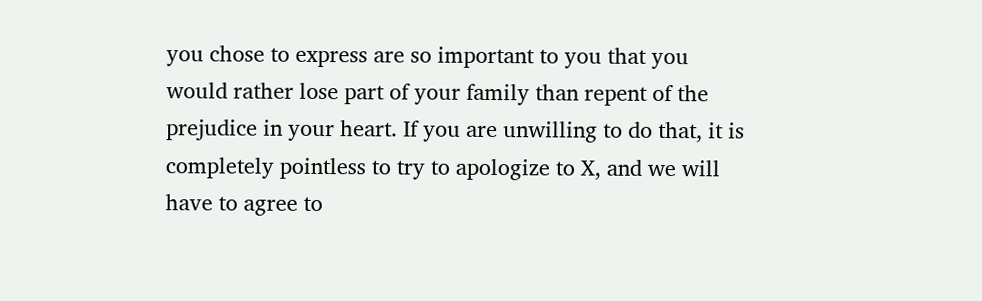you chose to express are so important to you that you would rather lose part of your family than repent of the prejudice in your heart. If you are unwilling to do that, it is completely pointless to try to apologize to X, and we will have to agree to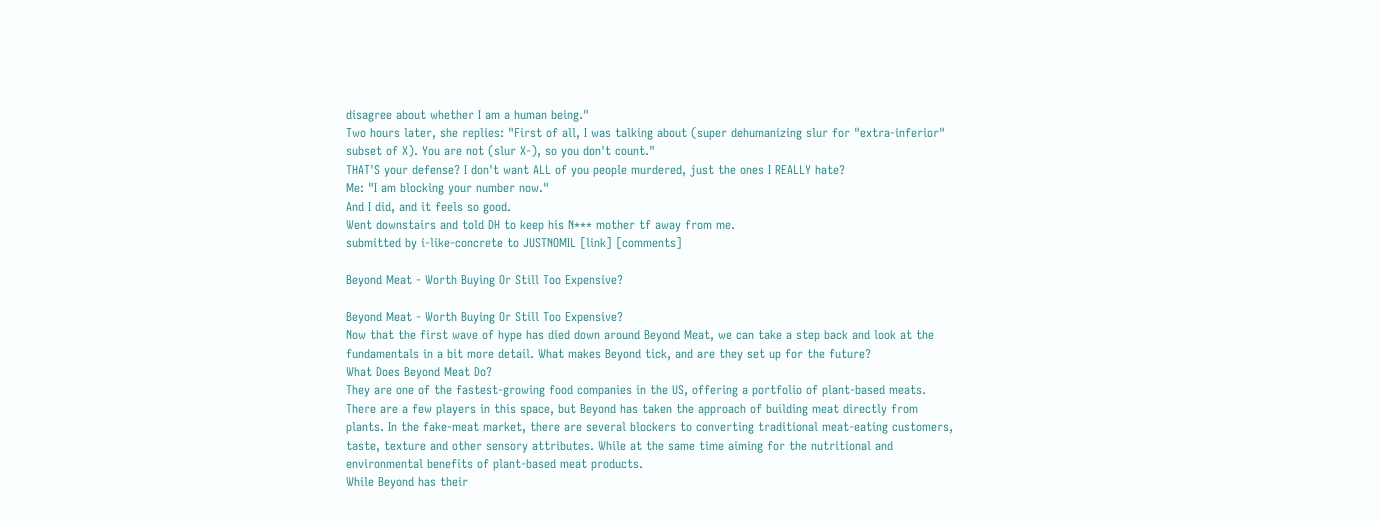disagree about whether I am a human being."
Two hours later, she replies: "First of all, I was talking about (super dehumanizing slur for "extra-inferior" subset of X). You are not (slur X-), so you don't count."
THAT'S your defense? I don't want ALL of you people murdered, just the ones I REALLY hate?
Me: "I am blocking your number now."
And I did, and it feels so good.
Went downstairs and told DH to keep his N*** mother tf away from me.
submitted by i-like-concrete to JUSTNOMIL [link] [comments]

Beyond Meat - Worth Buying Or Still Too Expensive?

Beyond Meat - Worth Buying Or Still Too Expensive?
Now that the first wave of hype has died down around Beyond Meat, we can take a step back and look at the fundamentals in a bit more detail. What makes Beyond tick, and are they set up for the future?
What Does Beyond Meat Do?
They are one of the fastest-growing food companies in the US, offering a portfolio of plant-based meats. There are a few players in this space, but Beyond has taken the approach of building meat directly from plants. In the fake-meat market, there are several blockers to converting traditional meat-eating customers, taste, texture and other sensory attributes. While at the same time aiming for the nutritional and environmental benefits of plant-based meat products.
While Beyond has their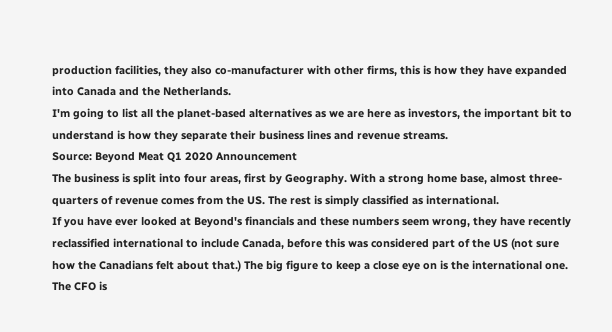production facilities, they also co-manufacturer with other firms, this is how they have expanded into Canada and the Netherlands.
I'm going to list all the planet-based alternatives as we are here as investors, the important bit to understand is how they separate their business lines and revenue streams.
Source: Beyond Meat Q1 2020 Announcement
The business is split into four areas, first by Geography. With a strong home base, almost three-quarters of revenue comes from the US. The rest is simply classified as international.
If you have ever looked at Beyond's financials and these numbers seem wrong, they have recently reclassified international to include Canada, before this was considered part of the US (not sure how the Canadians felt about that.) The big figure to keep a close eye on is the international one. The CFO is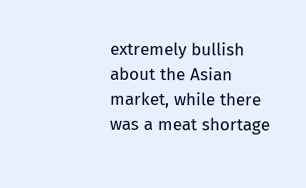extremely bullish about the Asian market, while there was a meat shortage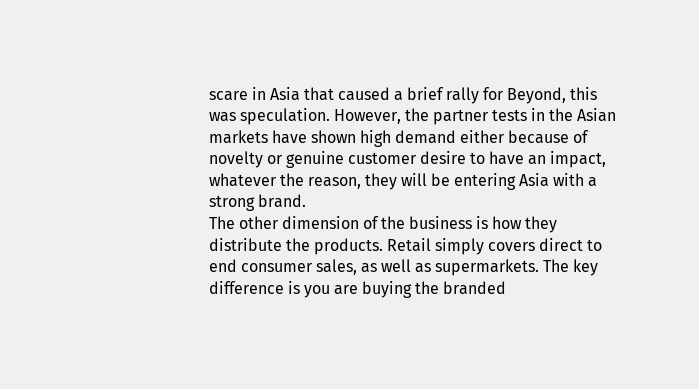scare in Asia that caused a brief rally for Beyond, this was speculation. However, the partner tests in the Asian markets have shown high demand either because of novelty or genuine customer desire to have an impact, whatever the reason, they will be entering Asia with a strong brand.
The other dimension of the business is how they distribute the products. Retail simply covers direct to end consumer sales, as well as supermarkets. The key difference is you are buying the branded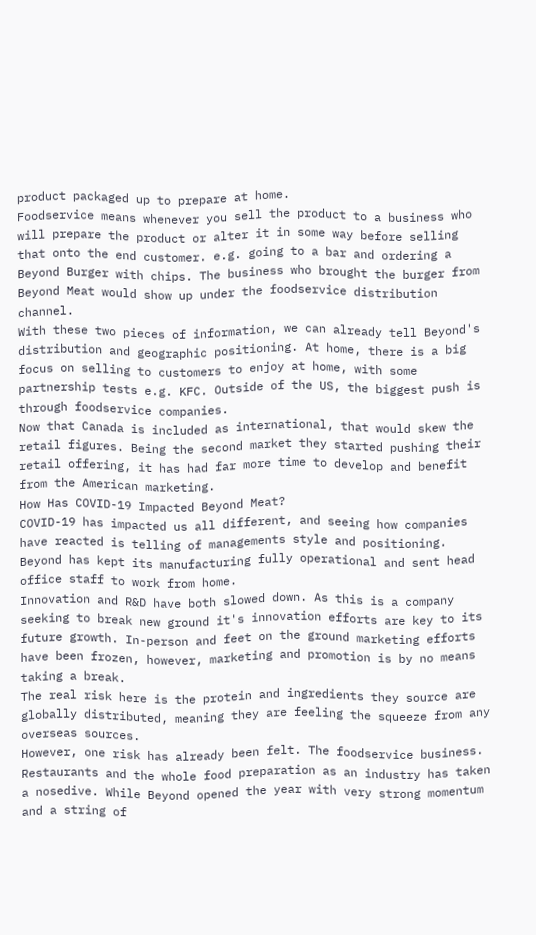product packaged up to prepare at home.
Foodservice means whenever you sell the product to a business who will prepare the product or alter it in some way before selling that onto the end customer. e.g. going to a bar and ordering a Beyond Burger with chips. The business who brought the burger from Beyond Meat would show up under the foodservice distribution channel.
With these two pieces of information, we can already tell Beyond's distribution and geographic positioning. At home, there is a big focus on selling to customers to enjoy at home, with some partnership tests e.g. KFC. Outside of the US, the biggest push is through foodservice companies.
Now that Canada is included as international, that would skew the retail figures. Being the second market they started pushing their retail offering, it has had far more time to develop and benefit from the American marketing.
How Has COVID-19 Impacted Beyond Meat?
COVID-19 has impacted us all different, and seeing how companies have reacted is telling of managements style and positioning. Beyond has kept its manufacturing fully operational and sent head office staff to work from home.
Innovation and R&D have both slowed down. As this is a company seeking to break new ground it's innovation efforts are key to its future growth. In-person and feet on the ground marketing efforts have been frozen, however, marketing and promotion is by no means taking a break.
The real risk here is the protein and ingredients they source are globally distributed, meaning they are feeling the squeeze from any overseas sources.
However, one risk has already been felt. The foodservice business. Restaurants and the whole food preparation as an industry has taken a nosedive. While Beyond opened the year with very strong momentum and a string of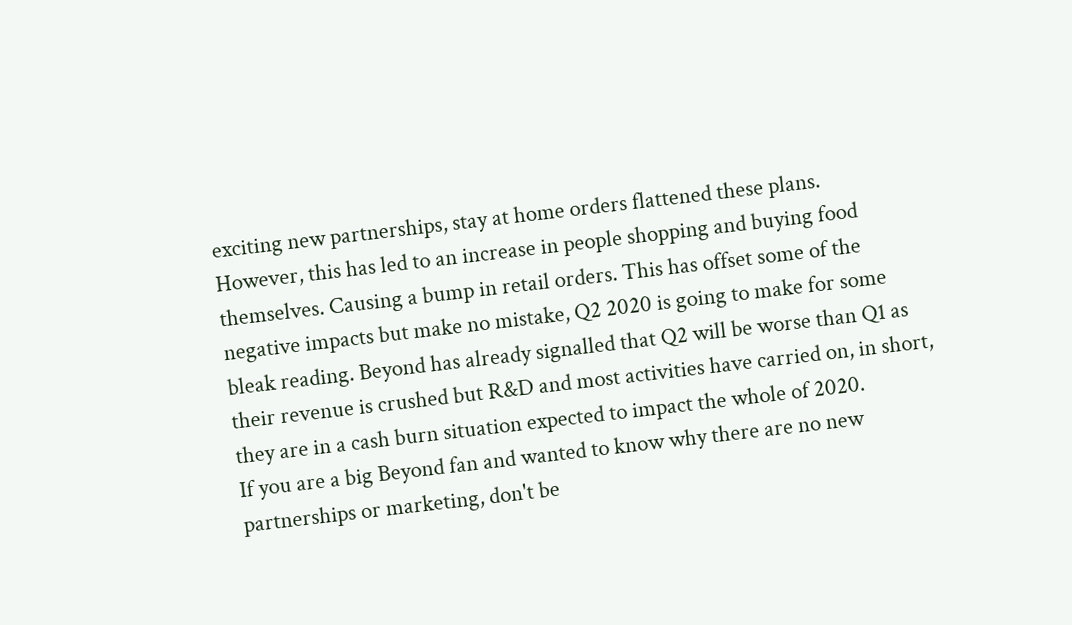exciting new partnerships, stay at home orders flattened these plans.
However, this has led to an increase in people shopping and buying food themselves. Causing a bump in retail orders. This has offset some of the negative impacts but make no mistake, Q2 2020 is going to make for some bleak reading. Beyond has already signalled that Q2 will be worse than Q1 as their revenue is crushed but R&D and most activities have carried on, in short, they are in a cash burn situation expected to impact the whole of 2020.
If you are a big Beyond fan and wanted to know why there are no new partnerships or marketing, don't be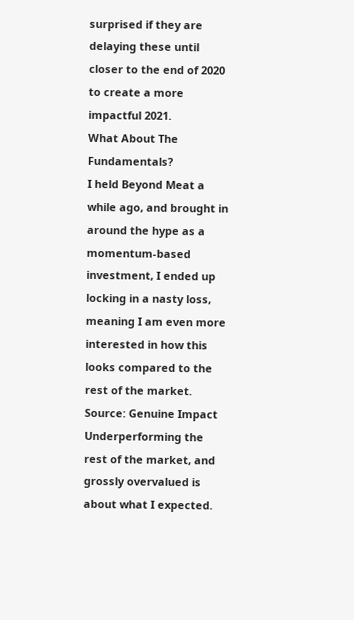surprised if they are delaying these until closer to the end of 2020 to create a more impactful 2021.
What About The Fundamentals?
I held Beyond Meat a while ago, and brought in around the hype as a momentum-based investment, I ended up locking in a nasty loss, meaning I am even more interested in how this looks compared to the rest of the market.
Source: Genuine Impact
Underperforming the rest of the market, and grossly overvalued is about what I expected.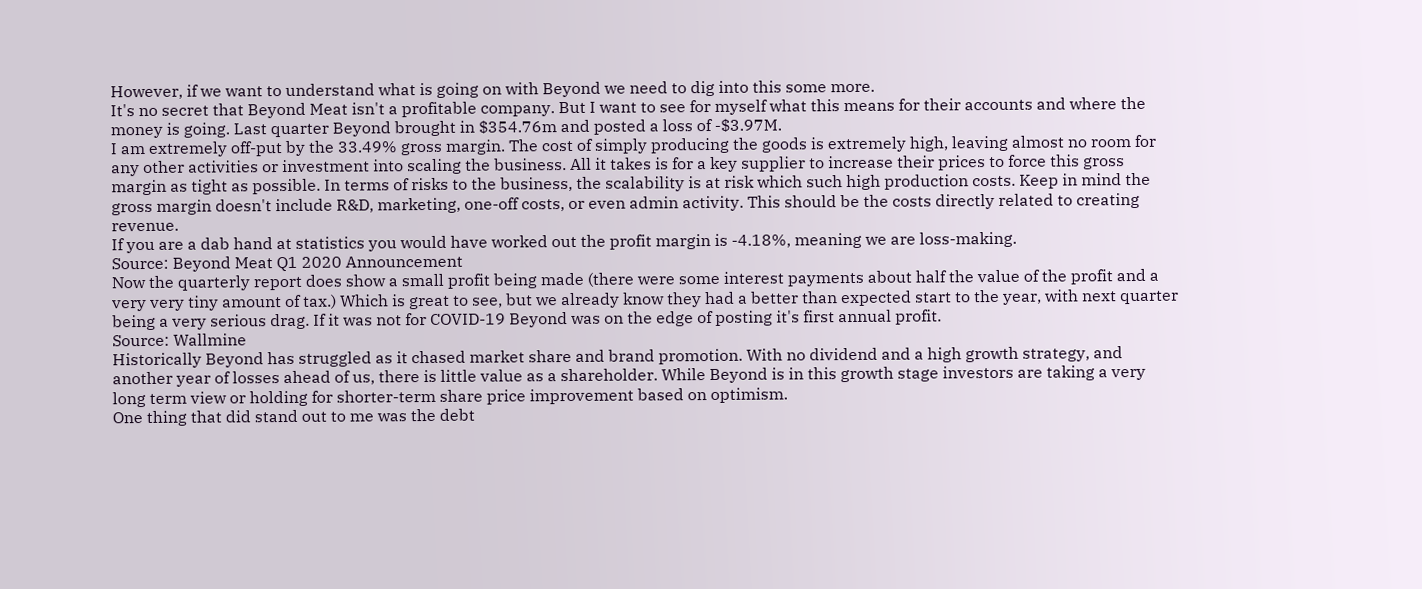However, if we want to understand what is going on with Beyond we need to dig into this some more.
It's no secret that Beyond Meat isn't a profitable company. But I want to see for myself what this means for their accounts and where the money is going. Last quarter Beyond brought in $354.76m and posted a loss of -$3.97M.
I am extremely off-put by the 33.49% gross margin. The cost of simply producing the goods is extremely high, leaving almost no room for any other activities or investment into scaling the business. All it takes is for a key supplier to increase their prices to force this gross margin as tight as possible. In terms of risks to the business, the scalability is at risk which such high production costs. Keep in mind the gross margin doesn't include R&D, marketing, one-off costs, or even admin activity. This should be the costs directly related to creating revenue.
If you are a dab hand at statistics you would have worked out the profit margin is -4.18%, meaning we are loss-making.
Source: Beyond Meat Q1 2020 Announcement
Now the quarterly report does show a small profit being made (there were some interest payments about half the value of the profit and a very very tiny amount of tax.) Which is great to see, but we already know they had a better than expected start to the year, with next quarter being a very serious drag. If it was not for COVID-19 Beyond was on the edge of posting it's first annual profit.
Source: Wallmine
Historically Beyond has struggled as it chased market share and brand promotion. With no dividend and a high growth strategy, and another year of losses ahead of us, there is little value as a shareholder. While Beyond is in this growth stage investors are taking a very long term view or holding for shorter-term share price improvement based on optimism.
One thing that did stand out to me was the debt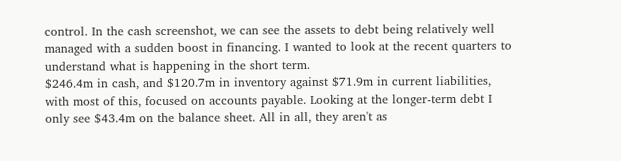control. In the cash screenshot, we can see the assets to debt being relatively well managed with a sudden boost in financing. I wanted to look at the recent quarters to understand what is happening in the short term.
$246.4m in cash, and $120.7m in inventory against $71.9m in current liabilities, with most of this, focused on accounts payable. Looking at the longer-term debt I only see $43.4m on the balance sheet. All in all, they aren't as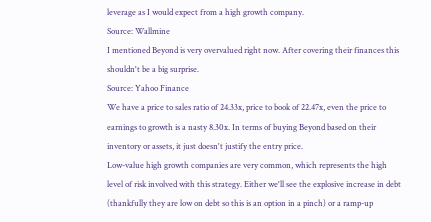leverage as I would expect from a high growth company.
Source: Wallmine
I mentioned Beyond is very overvalued right now. After covering their finances this shouldn't be a big surprise.
Source: Yahoo Finance
We have a price to sales ratio of 24.33x, price to book of 22.47x, even the price to earnings to growth is a nasty 8.30x. In terms of buying Beyond based on their inventory or assets, it just doesn't justify the entry price.
Low-value high growth companies are very common, which represents the high level of risk involved with this strategy. Either we'll see the explosive increase in debt (thankfully they are low on debt so this is an option in a pinch) or a ramp-up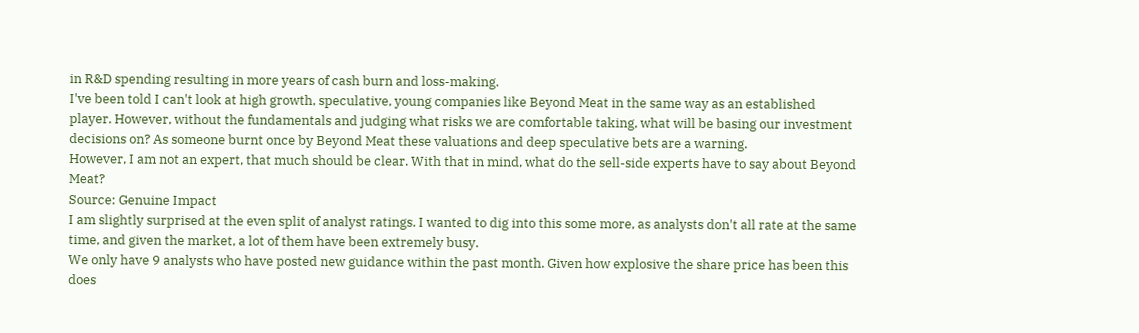in R&D spending resulting in more years of cash burn and loss-making.
I've been told I can't look at high growth, speculative, young companies like Beyond Meat in the same way as an established player. However, without the fundamentals and judging what risks we are comfortable taking, what will be basing our investment decisions on? As someone burnt once by Beyond Meat these valuations and deep speculative bets are a warning.
However, I am not an expert, that much should be clear. With that in mind, what do the sell-side experts have to say about Beyond Meat?
Source: Genuine Impact
I am slightly surprised at the even split of analyst ratings. I wanted to dig into this some more, as analysts don't all rate at the same time, and given the market, a lot of them have been extremely busy.
We only have 9 analysts who have posted new guidance within the past month. Given how explosive the share price has been this does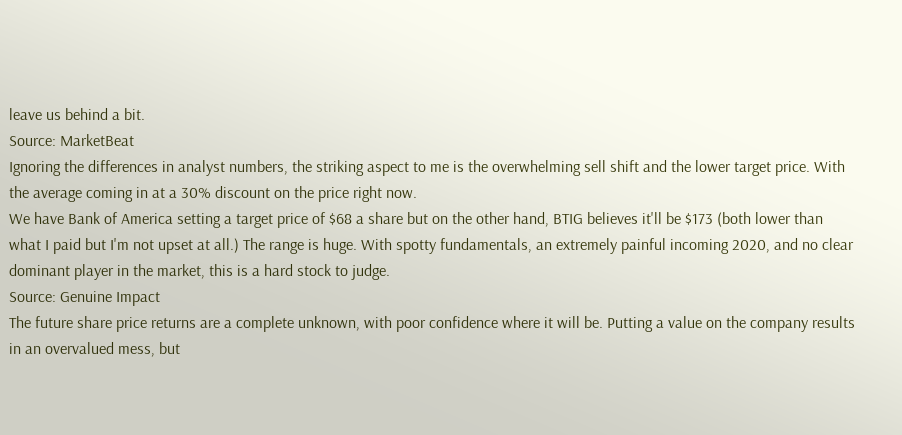leave us behind a bit.
Source: MarketBeat
Ignoring the differences in analyst numbers, the striking aspect to me is the overwhelming sell shift and the lower target price. With the average coming in at a 30% discount on the price right now.
We have Bank of America setting a target price of $68 a share but on the other hand, BTIG believes it'll be $173 (both lower than what I paid but I'm not upset at all.) The range is huge. With spotty fundamentals, an extremely painful incoming 2020, and no clear dominant player in the market, this is a hard stock to judge.
Source: Genuine Impact
The future share price returns are a complete unknown, with poor confidence where it will be. Putting a value on the company results in an overvalued mess, but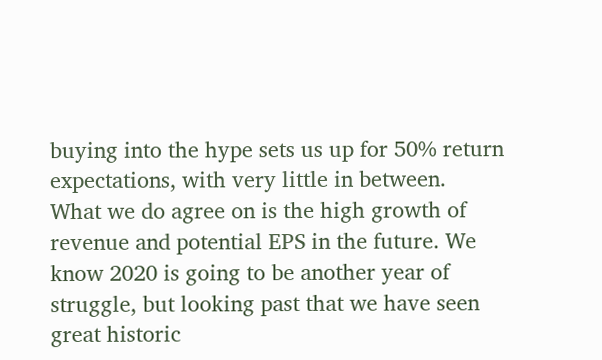buying into the hype sets us up for 50% return expectations, with very little in between.
What we do agree on is the high growth of revenue and potential EPS in the future. We know 2020 is going to be another year of struggle, but looking past that we have seen great historic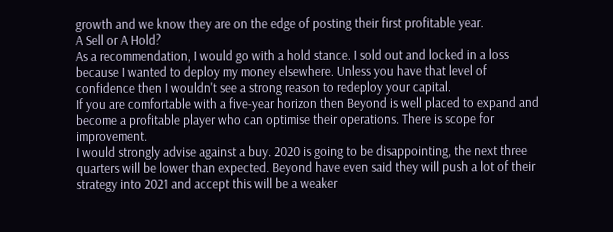growth and we know they are on the edge of posting their first profitable year.
A Sell or A Hold?
As a recommendation, I would go with a hold stance. I sold out and locked in a loss because I wanted to deploy my money elsewhere. Unless you have that level of confidence then I wouldn't see a strong reason to redeploy your capital.
If you are comfortable with a five-year horizon then Beyond is well placed to expand and become a profitable player who can optimise their operations. There is scope for improvement.
I would strongly advise against a buy. 2020 is going to be disappointing, the next three quarters will be lower than expected. Beyond have even said they will push a lot of their strategy into 2021 and accept this will be a weaker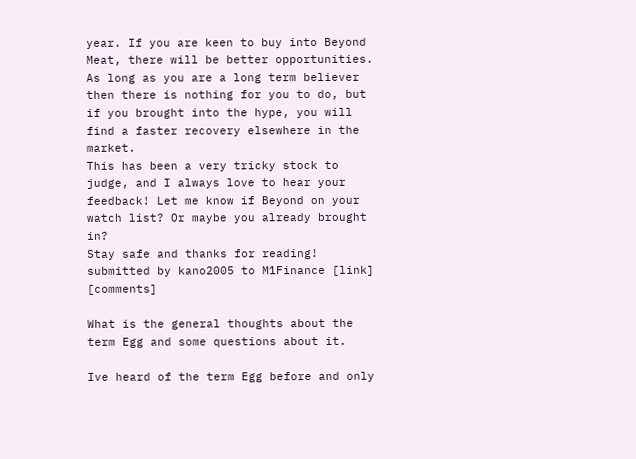year. If you are keen to buy into Beyond Meat, there will be better opportunities. As long as you are a long term believer then there is nothing for you to do, but if you brought into the hype, you will find a faster recovery elsewhere in the market.
This has been a very tricky stock to judge, and I always love to hear your feedback! Let me know if Beyond on your watch list? Or maybe you already brought in?
Stay safe and thanks for reading!
submitted by kano2005 to M1Finance [link] [comments]

What is the general thoughts about the term Egg and some questions about it.

Ive heard of the term Egg before and only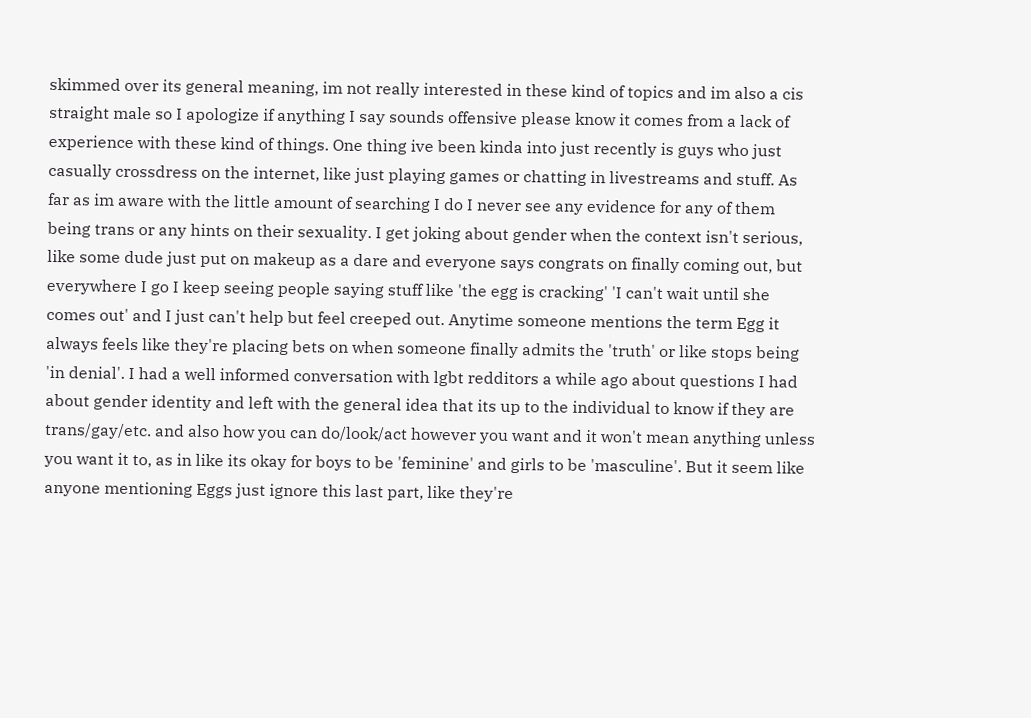skimmed over its general meaning, im not really interested in these kind of topics and im also a cis straight male so I apologize if anything I say sounds offensive please know it comes from a lack of experience with these kind of things. One thing ive been kinda into just recently is guys who just casually crossdress on the internet, like just playing games or chatting in livestreams and stuff. As far as im aware with the little amount of searching I do I never see any evidence for any of them being trans or any hints on their sexuality. I get joking about gender when the context isn't serious, like some dude just put on makeup as a dare and everyone says congrats on finally coming out, but everywhere I go I keep seeing people saying stuff like 'the egg is cracking' 'I can't wait until she comes out' and I just can't help but feel creeped out. Anytime someone mentions the term Egg it always feels like they're placing bets on when someone finally admits the 'truth' or like stops being 'in denial'. I had a well informed conversation with lgbt redditors a while ago about questions I had about gender identity and left with the general idea that its up to the individual to know if they are trans/gay/etc. and also how you can do/look/act however you want and it won't mean anything unless you want it to, as in like its okay for boys to be 'feminine' and girls to be 'masculine'. But it seem like anyone mentioning Eggs just ignore this last part, like they're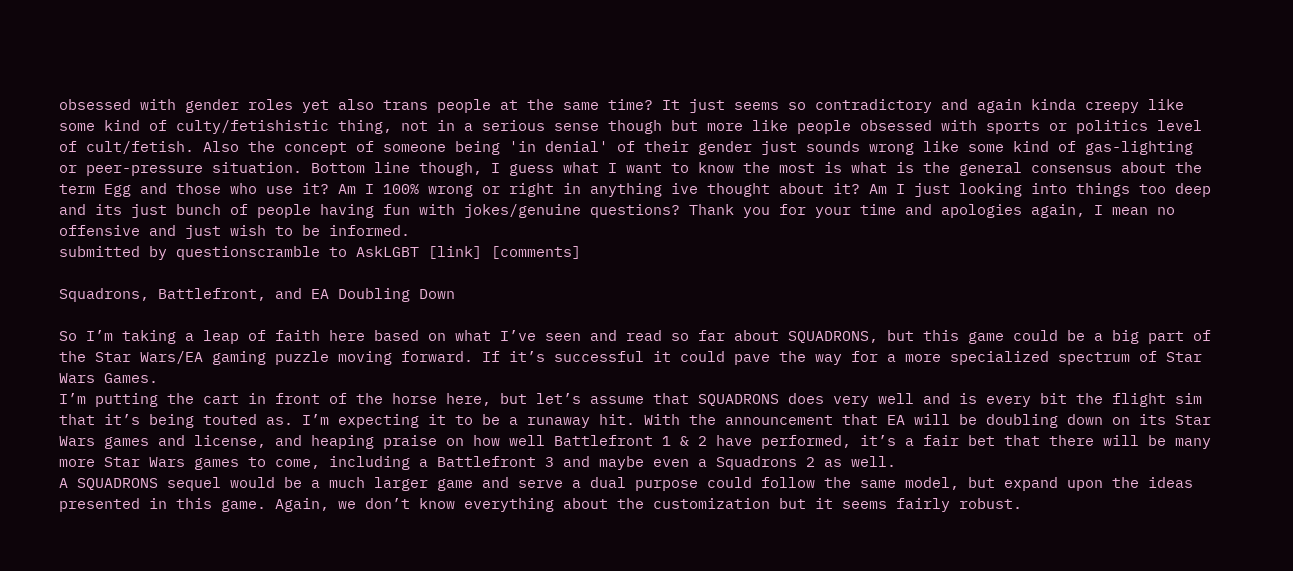obsessed with gender roles yet also trans people at the same time? It just seems so contradictory and again kinda creepy like some kind of culty/fetishistic thing, not in a serious sense though but more like people obsessed with sports or politics level of cult/fetish. Also the concept of someone being 'in denial' of their gender just sounds wrong like some kind of gas-lighting or peer-pressure situation. Bottom line though, I guess what I want to know the most is what is the general consensus about the term Egg and those who use it? Am I 100% wrong or right in anything ive thought about it? Am I just looking into things too deep and its just bunch of people having fun with jokes/genuine questions? Thank you for your time and apologies again, I mean no offensive and just wish to be informed.
submitted by questionscramble to AskLGBT [link] [comments]

Squadrons, Battlefront, and EA Doubling Down

So I’m taking a leap of faith here based on what I’ve seen and read so far about SQUADRONS, but this game could be a big part of the Star Wars/EA gaming puzzle moving forward. If it’s successful it could pave the way for a more specialized spectrum of Star Wars Games.
I’m putting the cart in front of the horse here, but let’s assume that SQUADRONS does very well and is every bit the flight sim that it’s being touted as. I’m expecting it to be a runaway hit. With the announcement that EA will be doubling down on its Star Wars games and license, and heaping praise on how well Battlefront 1 & 2 have performed, it’s a fair bet that there will be many more Star Wars games to come, including a Battlefront 3 and maybe even a Squadrons 2 as well.
A SQUADRONS sequel would be a much larger game and serve a dual purpose could follow the same model, but expand upon the ideas presented in this game. Again, we don’t know everything about the customization but it seems fairly robust.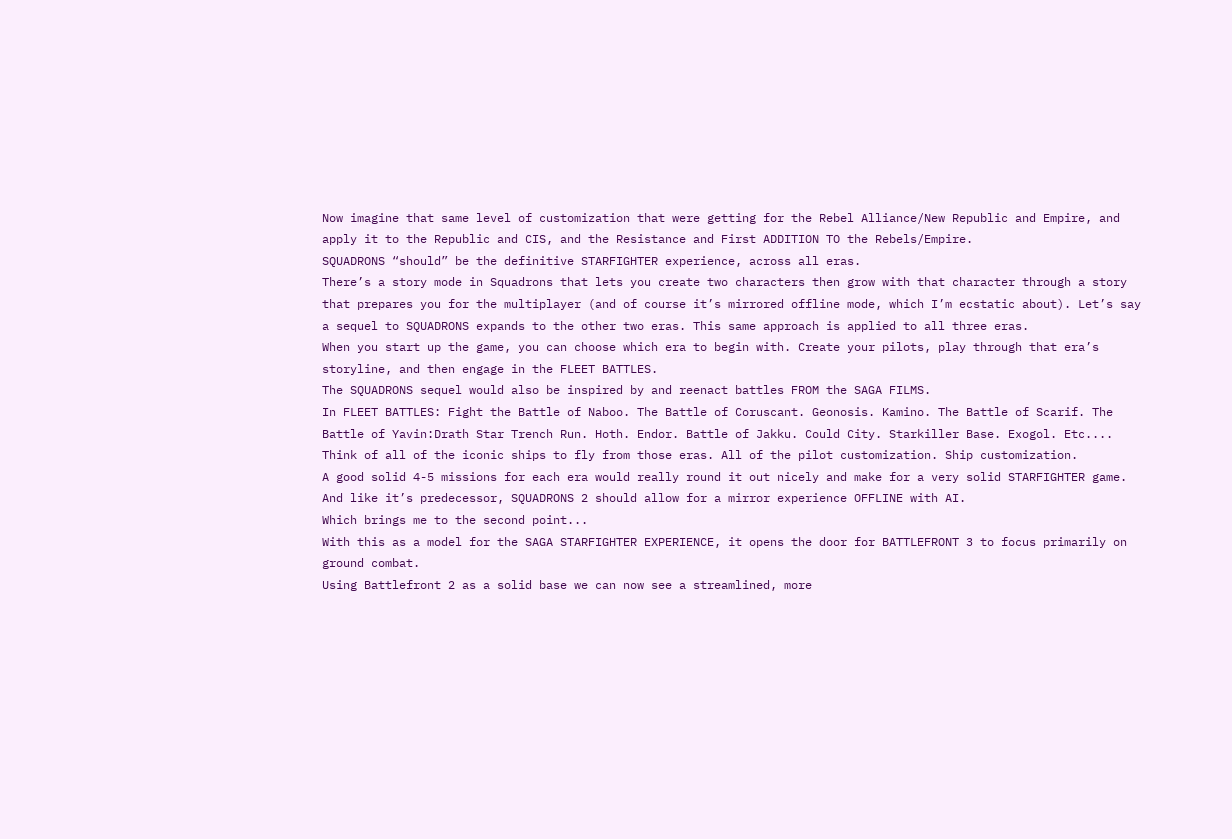Now imagine that same level of customization that were getting for the Rebel Alliance/New Republic and Empire, and apply it to the Republic and CIS, and the Resistance and First ADDITION TO the Rebels/Empire.
SQUADRONS “should” be the definitive STARFIGHTER experience, across all eras.
There’s a story mode in Squadrons that lets you create two characters then grow with that character through a story that prepares you for the multiplayer (and of course it’s mirrored offline mode, which I’m ecstatic about). Let’s say a sequel to SQUADRONS expands to the other two eras. This same approach is applied to all three eras.
When you start up the game, you can choose which era to begin with. Create your pilots, play through that era’s storyline, and then engage in the FLEET BATTLES.
The SQUADRONS sequel would also be inspired by and reenact battles FROM the SAGA FILMS.
In FLEET BATTLES: Fight the Battle of Naboo. The Battle of Coruscant. Geonosis. Kamino. The Battle of Scarif. The Battle of Yavin:Drath Star Trench Run. Hoth. Endor. Battle of Jakku. Could City. Starkiller Base. Exogol. Etc....
Think of all of the iconic ships to fly from those eras. All of the pilot customization. Ship customization.
A good solid 4-5 missions for each era would really round it out nicely and make for a very solid STARFIGHTER game. And like it’s predecessor, SQUADRONS 2 should allow for a mirror experience OFFLINE with AI.
Which brings me to the second point...
With this as a model for the SAGA STARFIGHTER EXPERIENCE, it opens the door for BATTLEFRONT 3 to focus primarily on ground combat.
Using Battlefront 2 as a solid base we can now see a streamlined, more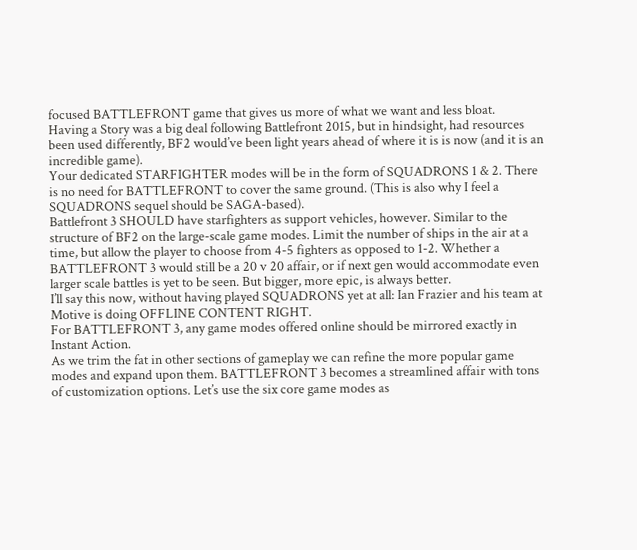focused BATTLEFRONT game that gives us more of what we want and less bloat.
Having a Story was a big deal following Battlefront 2015, but in hindsight, had resources been used differently, BF2 would’ve been light years ahead of where it is is now (and it is an incredible game).
Your dedicated STARFIGHTER modes will be in the form of SQUADRONS 1 & 2. There is no need for BATTLEFRONT to cover the same ground. (This is also why I feel a SQUADRONS sequel should be SAGA-based).
Battlefront 3 SHOULD have starfighters as support vehicles, however. Similar to the structure of BF2 on the large-scale game modes. Limit the number of ships in the air at a time, but allow the player to choose from 4-5 fighters as opposed to 1-2. Whether a BATTLEFRONT 3 would still be a 20 v 20 affair, or if next gen would accommodate even larger scale battles is yet to be seen. But bigger, more epic, is always better.
I’ll say this now, without having played SQUADRONS yet at all: Ian Frazier and his team at Motive is doing OFFLINE CONTENT RIGHT.
For BATTLEFRONT 3, any game modes offered online should be mirrored exactly in Instant Action.
As we trim the fat in other sections of gameplay we can refine the more popular game modes and expand upon them. BATTLEFRONT 3 becomes a streamlined affair with tons of customization options. Let’s use the six core game modes as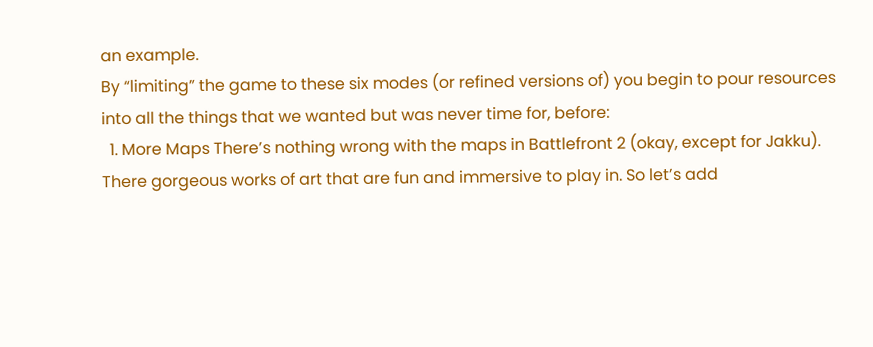an example.
By “limiting” the game to these six modes (or refined versions of) you begin to pour resources into all the things that we wanted but was never time for, before:
  1. More Maps There’s nothing wrong with the maps in Battlefront 2 (okay, except for Jakku). There gorgeous works of art that are fun and immersive to play in. So let’s add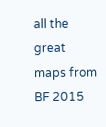all the great maps from BF 2015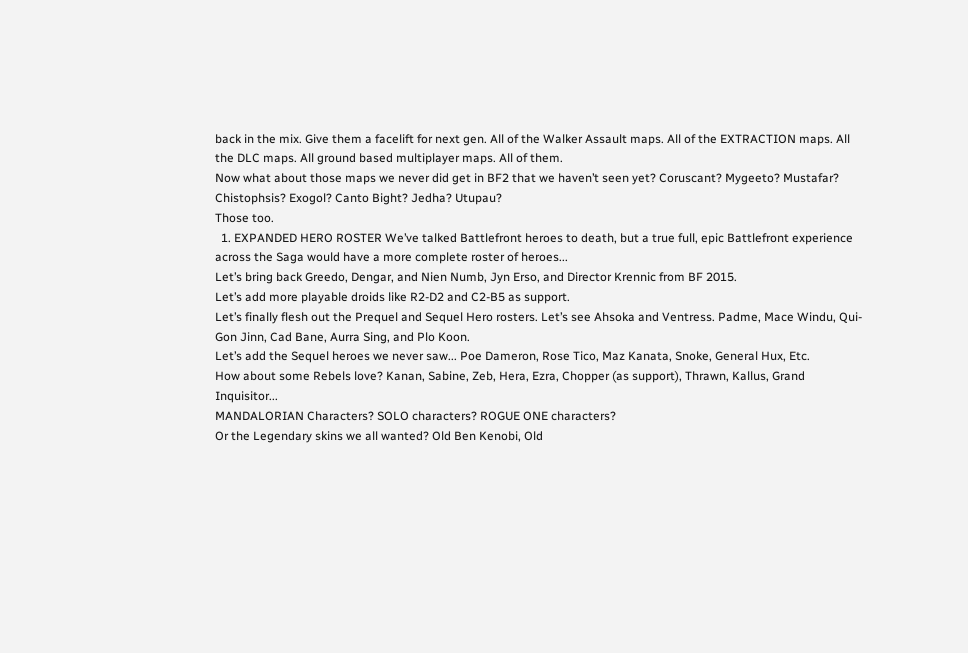back in the mix. Give them a facelift for next gen. All of the Walker Assault maps. All of the EXTRACTION maps. All the DLC maps. All ground based multiplayer maps. All of them.
Now what about those maps we never did get in BF2 that we haven’t seen yet? Coruscant? Mygeeto? Mustafar? Chistophsis? Exogol? Canto Bight? Jedha? Utupau?
Those too.
  1. EXPANDED HERO ROSTER We’ve talked Battlefront heroes to death, but a true full, epic Battlefront experience across the Saga would have a more complete roster of heroes...
Let’s bring back Greedo, Dengar, and Nien Numb, Jyn Erso, and Director Krennic from BF 2015.
Let’s add more playable droids like R2-D2 and C2-B5 as support.
Let’s finally flesh out the Prequel and Sequel Hero rosters. Let’s see Ahsoka and Ventress. Padme, Mace Windu, Qui-Gon Jinn, Cad Bane, Aurra Sing, and Plo Koon.
Let’s add the Sequel heroes we never saw... Poe Dameron, Rose Tico, Maz Kanata, Snoke, General Hux, Etc.
How about some Rebels love? Kanan, Sabine, Zeb, Hera, Ezra, Chopper (as support), Thrawn, Kallus, Grand Inquisitor...
MANDALORIAN Characters? SOLO characters? ROGUE ONE characters?
Or the Legendary skins we all wanted? Old Ben Kenobi, Old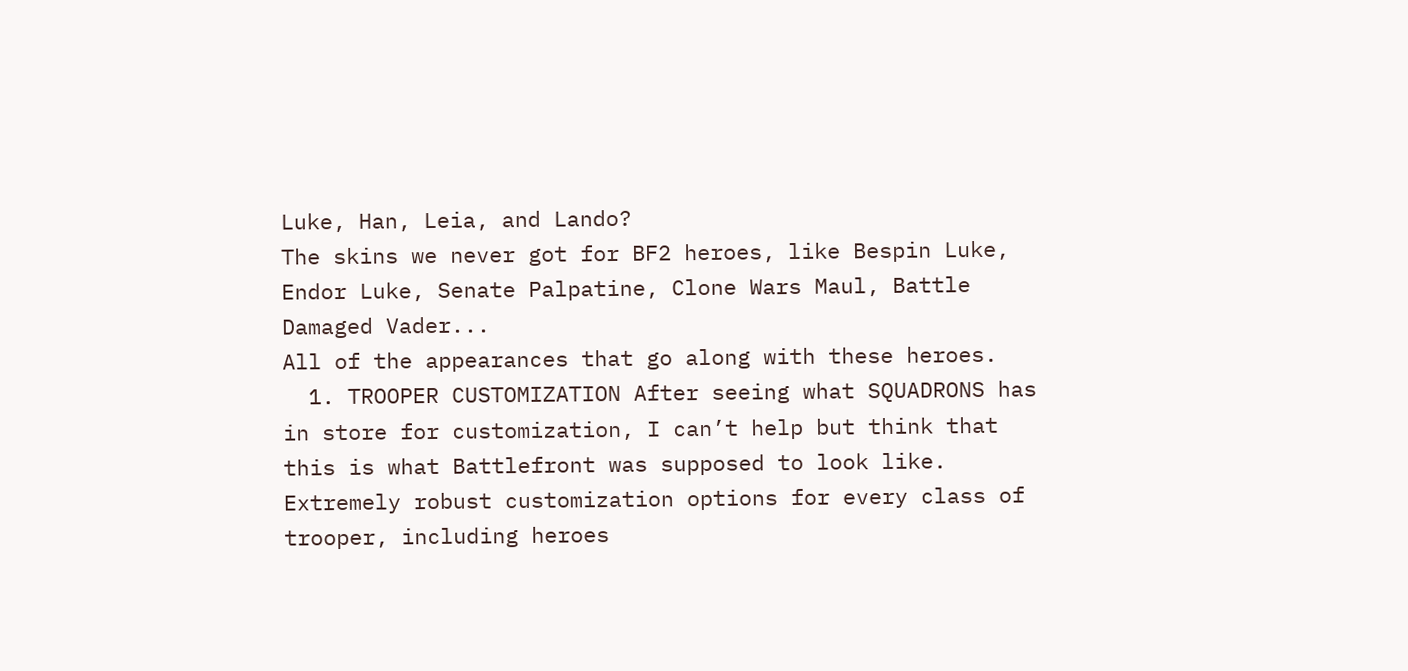Luke, Han, Leia, and Lando?
The skins we never got for BF2 heroes, like Bespin Luke, Endor Luke, Senate Palpatine, Clone Wars Maul, Battle Damaged Vader...
All of the appearances that go along with these heroes.
  1. TROOPER CUSTOMIZATION After seeing what SQUADRONS has in store for customization, I can’t help but think that this is what Battlefront was supposed to look like. Extremely robust customization options for every class of trooper, including heroes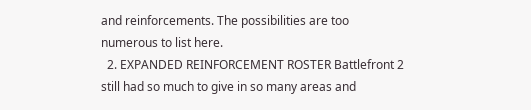and reinforcements. The possibilities are too numerous to list here.
  2. EXPANDED REINFORCEMENT ROSTER Battlefront 2 still had so much to give in so many areas and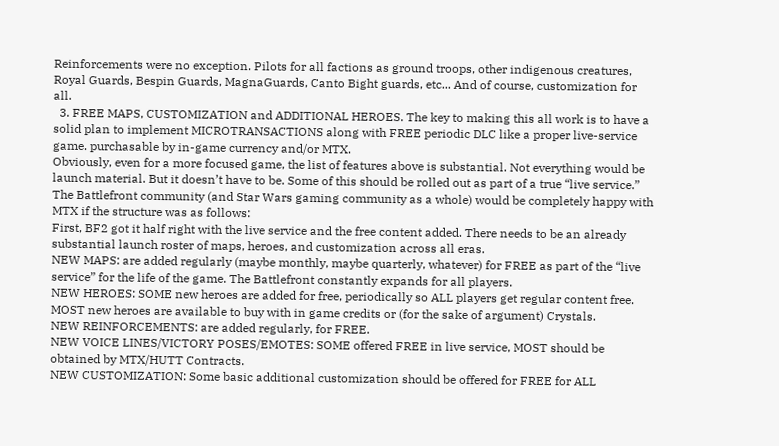Reinforcements were no exception. Pilots for all factions as ground troops, other indigenous creatures, Royal Guards, Bespin Guards, MagnaGuards, Canto Bight guards, etc... And of course, customization for all.
  3. FREE MAPS, CUSTOMIZATION and ADDITIONAL HEROES. The key to making this all work is to have a solid plan to implement MICROTRANSACTIONS along with FREE periodic DLC like a proper live-service game. purchasable by in-game currency and/or MTX.
Obviously, even for a more focused game, the list of features above is substantial. Not everything would be launch material. But it doesn’t have to be. Some of this should be rolled out as part of a true “live service.”
The Battlefront community (and Star Wars gaming community as a whole) would be completely happy with MTX if the structure was as follows:
First, BF2 got it half right with the live service and the free content added. There needs to be an already substantial launch roster of maps, heroes, and customization across all eras.
NEW MAPS: are added regularly (maybe monthly, maybe quarterly, whatever) for FREE as part of the “live service” for the life of the game. The Battlefront constantly expands for all players.
NEW HEROES: SOME new heroes are added for free, periodically so ALL players get regular content free. MOST new heroes are available to buy with in game credits or (for the sake of argument) Crystals.
NEW REINFORCEMENTS: are added regularly, for FREE.
NEW VOICE LINES/VICTORY POSES/EMOTES: SOME offered FREE in live service, MOST should be obtained by MTX/HUTT Contracts.
NEW CUSTOMIZATION: Some basic additional customization should be offered for FREE for ALL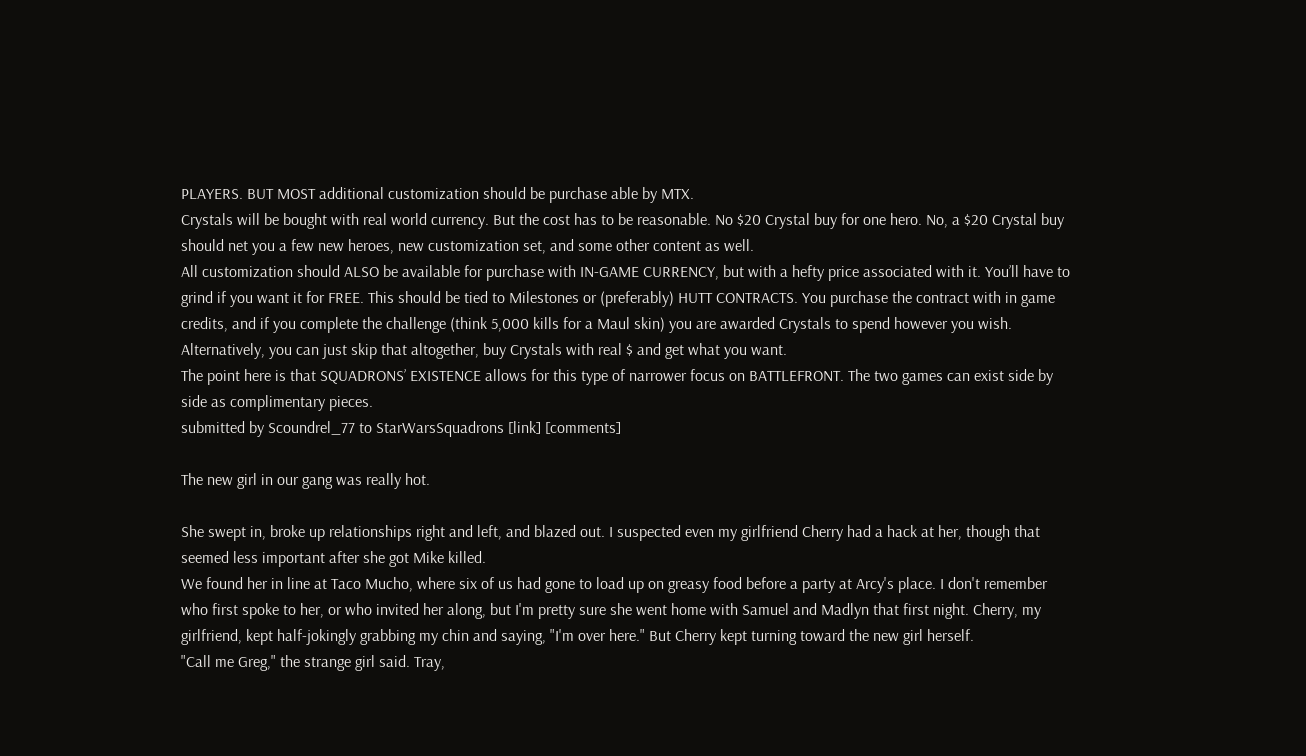PLAYERS. BUT MOST additional customization should be purchase able by MTX.
Crystals will be bought with real world currency. But the cost has to be reasonable. No $20 Crystal buy for one hero. No, a $20 Crystal buy should net you a few new heroes, new customization set, and some other content as well.
All customization should ALSO be available for purchase with IN-GAME CURRENCY, but with a hefty price associated with it. You’ll have to grind if you want it for FREE. This should be tied to Milestones or (preferably) HUTT CONTRACTS. You purchase the contract with in game credits, and if you complete the challenge (think 5,000 kills for a Maul skin) you are awarded Crystals to spend however you wish.
Alternatively, you can just skip that altogether, buy Crystals with real $ and get what you want.
The point here is that SQUADRONS’ EXISTENCE allows for this type of narrower focus on BATTLEFRONT. The two games can exist side by side as complimentary pieces.
submitted by Scoundrel_77 to StarWarsSquadrons [link] [comments]

The new girl in our gang was really hot.

She swept in, broke up relationships right and left, and blazed out. I suspected even my girlfriend Cherry had a hack at her, though that seemed less important after she got Mike killed.
We found her in line at Taco Mucho, where six of us had gone to load up on greasy food before a party at Arcy's place. I don't remember who first spoke to her, or who invited her along, but I'm pretty sure she went home with Samuel and Madlyn that first night. Cherry, my girlfriend, kept half-jokingly grabbing my chin and saying, "I'm over here." But Cherry kept turning toward the new girl herself.
"Call me Greg," the strange girl said. Tray,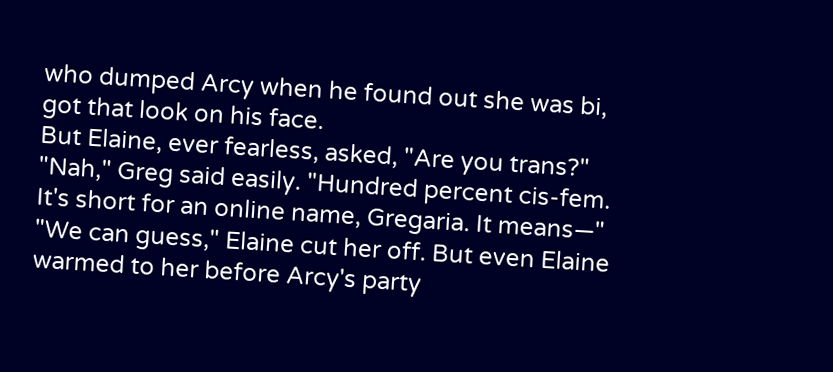who dumped Arcy when he found out she was bi, got that look on his face.
But Elaine, ever fearless, asked, "Are you trans?"
"Nah," Greg said easily. "Hundred percent cis-fem. It's short for an online name, Gregaria. It means—"
"We can guess," Elaine cut her off. But even Elaine warmed to her before Arcy's party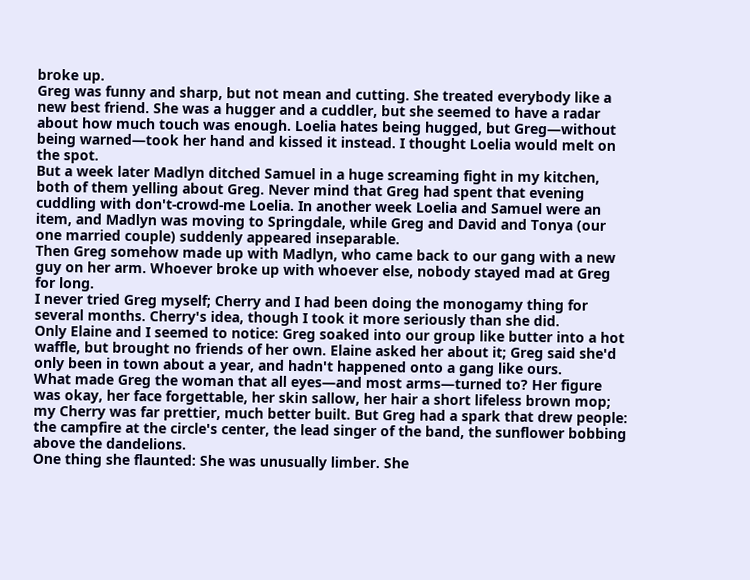broke up.
Greg was funny and sharp, but not mean and cutting. She treated everybody like a new best friend. She was a hugger and a cuddler, but she seemed to have a radar about how much touch was enough. Loelia hates being hugged, but Greg—without being warned—took her hand and kissed it instead. I thought Loelia would melt on the spot.
But a week later Madlyn ditched Samuel in a huge screaming fight in my kitchen, both of them yelling about Greg. Never mind that Greg had spent that evening cuddling with don't-crowd-me Loelia. In another week Loelia and Samuel were an item, and Madlyn was moving to Springdale, while Greg and David and Tonya (our one married couple) suddenly appeared inseparable.
Then Greg somehow made up with Madlyn, who came back to our gang with a new guy on her arm. Whoever broke up with whoever else, nobody stayed mad at Greg for long.
I never tried Greg myself; Cherry and I had been doing the monogamy thing for several months. Cherry's idea, though I took it more seriously than she did.
Only Elaine and I seemed to notice: Greg soaked into our group like butter into a hot waffle, but brought no friends of her own. Elaine asked her about it; Greg said she'd only been in town about a year, and hadn't happened onto a gang like ours.
What made Greg the woman that all eyes—and most arms—turned to? Her figure was okay, her face forgettable, her skin sallow, her hair a short lifeless brown mop; my Cherry was far prettier, much better built. But Greg had a spark that drew people: the campfire at the circle's center, the lead singer of the band, the sunflower bobbing above the dandelions.
One thing she flaunted: She was unusually limber. She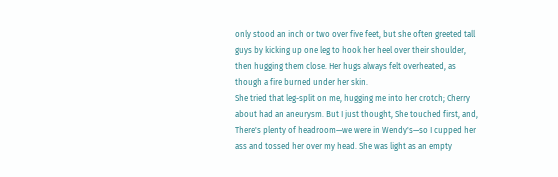only stood an inch or two over five feet, but she often greeted tall guys by kicking up one leg to hook her heel over their shoulder, then hugging them close. Her hugs always felt overheated, as though a fire burned under her skin.
She tried that leg-split on me, hugging me into her crotch; Cherry about had an aneurysm. But I just thought, She touched first, and, There's plenty of headroom—we were in Wendy's—so I cupped her ass and tossed her over my head. She was light as an empty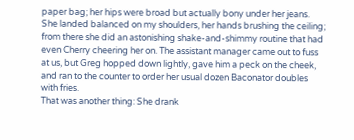paper bag; her hips were broad but actually bony under her jeans.
She landed balanced on my shoulders, her hands brushing the ceiling; from there she did an astonishing shake-and-shimmy routine that had even Cherry cheering her on. The assistant manager came out to fuss at us, but Greg hopped down lightly, gave him a peck on the cheek, and ran to the counter to order her usual dozen Baconator doubles with fries.
That was another thing: She drank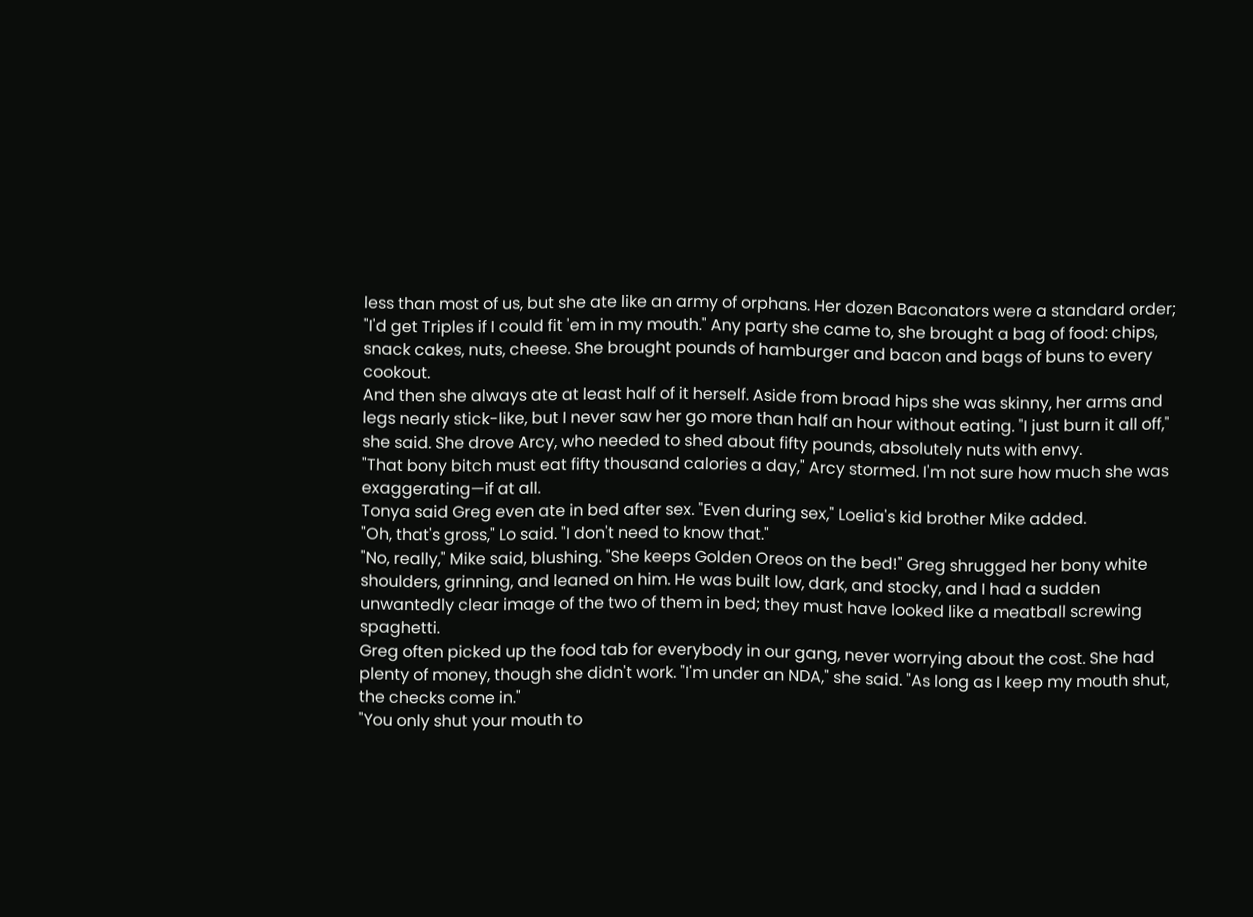less than most of us, but she ate like an army of orphans. Her dozen Baconators were a standard order; "I'd get Triples if I could fit 'em in my mouth." Any party she came to, she brought a bag of food: chips, snack cakes, nuts, cheese. She brought pounds of hamburger and bacon and bags of buns to every cookout.
And then she always ate at least half of it herself. Aside from broad hips she was skinny, her arms and legs nearly stick-like, but I never saw her go more than half an hour without eating. "I just burn it all off," she said. She drove Arcy, who needed to shed about fifty pounds, absolutely nuts with envy.
"That bony bitch must eat fifty thousand calories a day," Arcy stormed. I'm not sure how much she was exaggerating—if at all.
Tonya said Greg even ate in bed after sex. "Even during sex," Loelia's kid brother Mike added.
"Oh, that's gross," Lo said. "I don't need to know that."
"No, really," Mike said, blushing. "She keeps Golden Oreos on the bed!" Greg shrugged her bony white shoulders, grinning, and leaned on him. He was built low, dark, and stocky, and I had a sudden unwantedly clear image of the two of them in bed; they must have looked like a meatball screwing spaghetti.
Greg often picked up the food tab for everybody in our gang, never worrying about the cost. She had plenty of money, though she didn't work. "I'm under an NDA," she said. "As long as I keep my mouth shut, the checks come in."
"You only shut your mouth to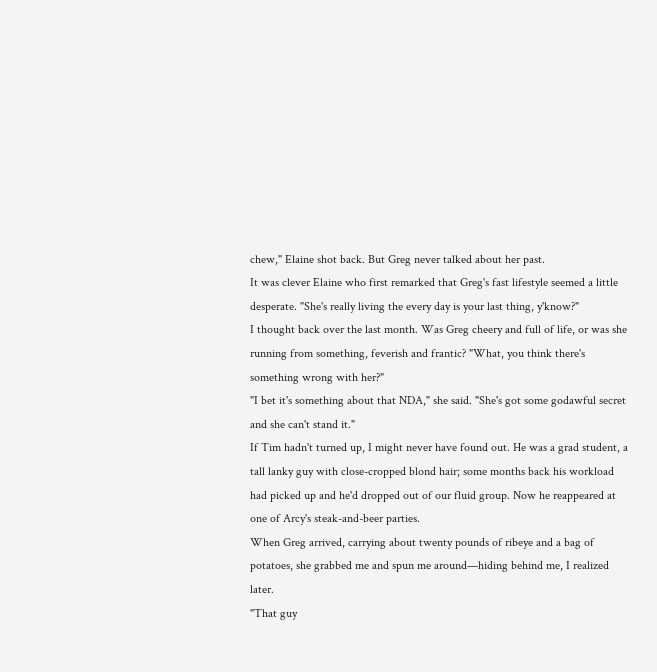chew," Elaine shot back. But Greg never talked about her past.
It was clever Elaine who first remarked that Greg's fast lifestyle seemed a little desperate. "She's really living the every day is your last thing, y'know?"
I thought back over the last month. Was Greg cheery and full of life, or was she running from something, feverish and frantic? "What, you think there's something wrong with her?"
"I bet it's something about that NDA," she said. "She's got some godawful secret and she can't stand it."
If Tim hadn't turned up, I might never have found out. He was a grad student, a tall lanky guy with close-cropped blond hair; some months back his workload had picked up and he'd dropped out of our fluid group. Now he reappeared at one of Arcy's steak-and-beer parties.
When Greg arrived, carrying about twenty pounds of ribeye and a bag of potatoes, she grabbed me and spun me around—hiding behind me, I realized later.
"That guy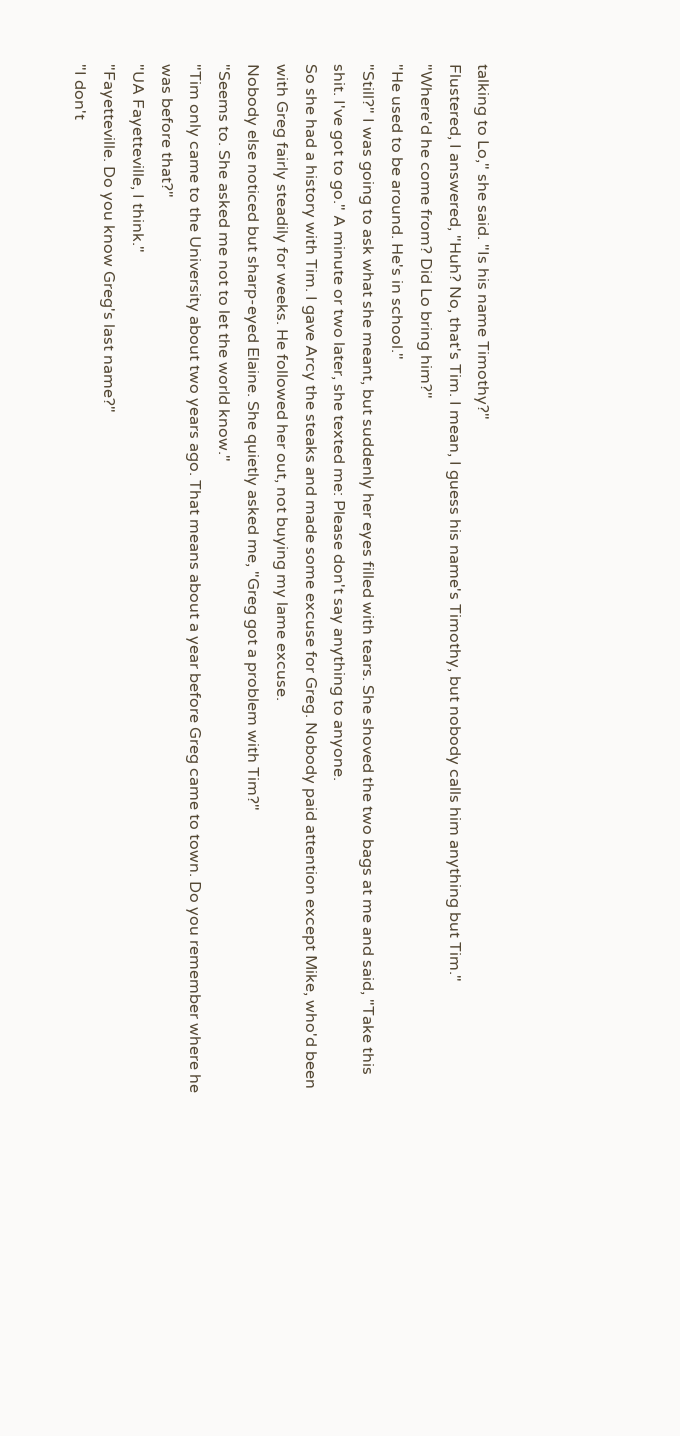talking to Lo," she said. "Is his name Timothy?"
Flustered, I answered, "Huh? No, that's Tim. I mean, I guess his name's Timothy, but nobody calls him anything but Tim."
"Where'd he come from? Did Lo bring him?"
"He used to be around. He's in school."
"Still?" I was going to ask what she meant, but suddenly her eyes filled with tears. She shoved the two bags at me and said, "Take this shit. I've got to go." A minute or two later, she texted me: Please don't say anything to anyone.
So she had a history with Tim. I gave Arcy the steaks and made some excuse for Greg. Nobody paid attention except Mike, who'd been with Greg fairly steadily for weeks. He followed her out, not buying my lame excuse.
Nobody else noticed but sharp-eyed Elaine. She quietly asked me, "Greg got a problem with Tim?"
"Seems to. She asked me not to let the world know."
"Tim only came to the University about two years ago. That means about a year before Greg came to town. Do you remember where he was before that?"
"UA Fayetteville, I think."
"Fayetteville. Do you know Greg's last name?"
"I don't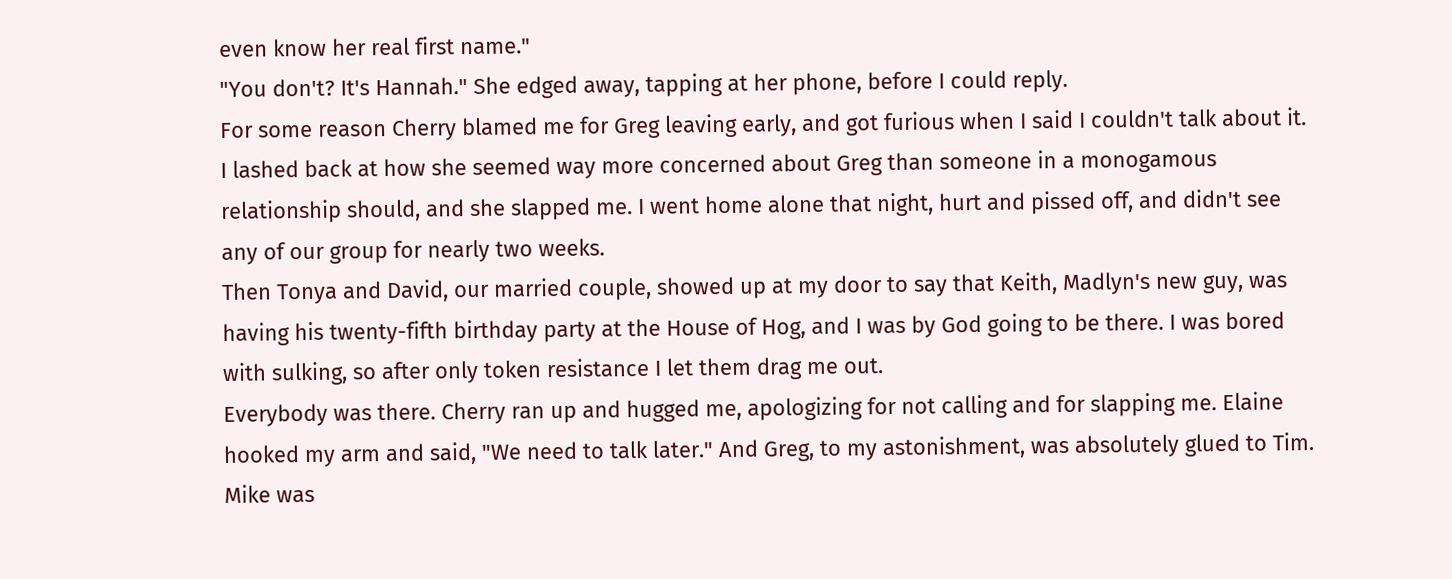even know her real first name."
"You don't? It's Hannah." She edged away, tapping at her phone, before I could reply.
For some reason Cherry blamed me for Greg leaving early, and got furious when I said I couldn't talk about it. I lashed back at how she seemed way more concerned about Greg than someone in a monogamous relationship should, and she slapped me. I went home alone that night, hurt and pissed off, and didn't see any of our group for nearly two weeks.
Then Tonya and David, our married couple, showed up at my door to say that Keith, Madlyn's new guy, was having his twenty-fifth birthday party at the House of Hog, and I was by God going to be there. I was bored with sulking, so after only token resistance I let them drag me out.
Everybody was there. Cherry ran up and hugged me, apologizing for not calling and for slapping me. Elaine hooked my arm and said, "We need to talk later." And Greg, to my astonishment, was absolutely glued to Tim. Mike was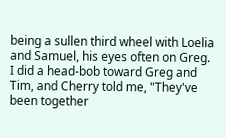being a sullen third wheel with Loelia and Samuel, his eyes often on Greg.
I did a head-bob toward Greg and Tim, and Cherry told me, "They've been together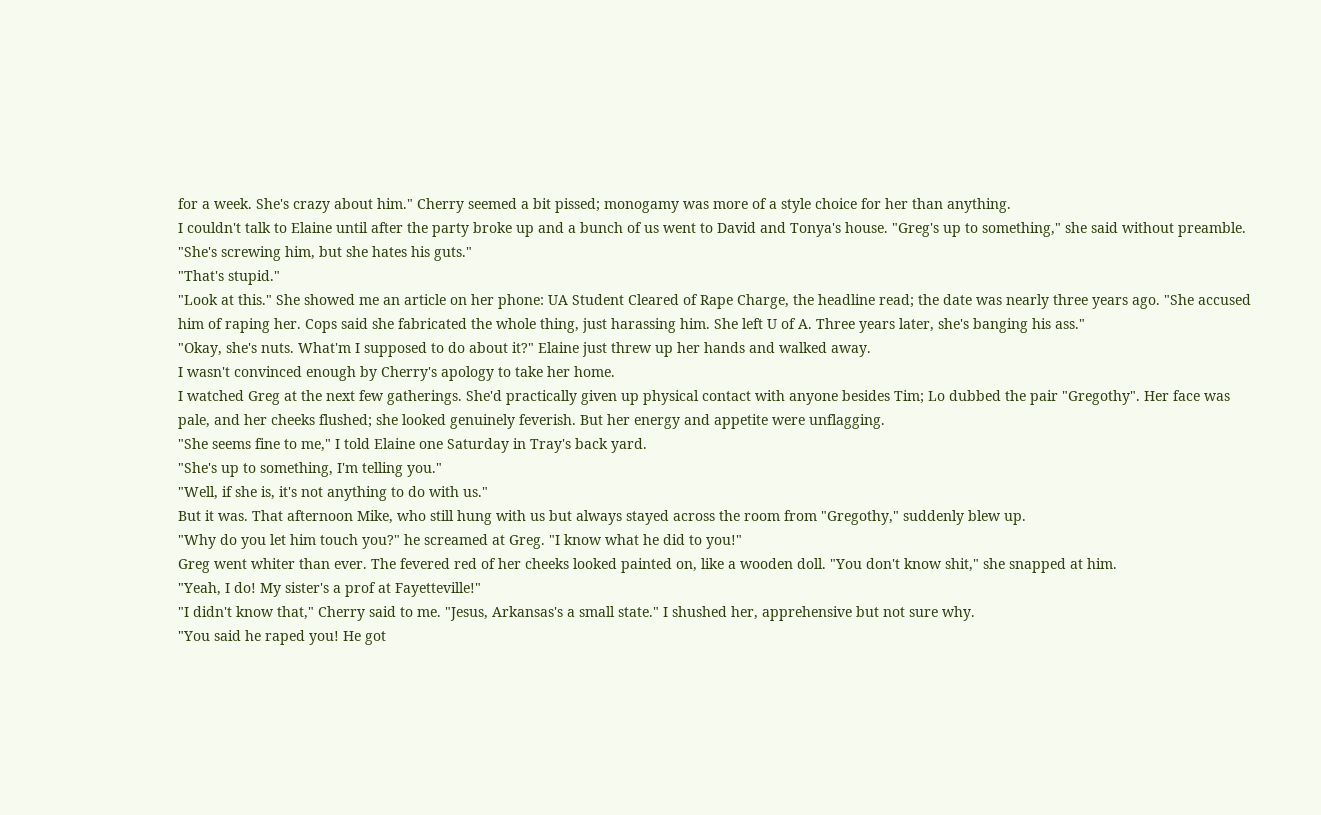for a week. She's crazy about him." Cherry seemed a bit pissed; monogamy was more of a style choice for her than anything.
I couldn't talk to Elaine until after the party broke up and a bunch of us went to David and Tonya's house. "Greg's up to something," she said without preamble. "She's screwing him, but she hates his guts."
"That's stupid."
"Look at this." She showed me an article on her phone: UA Student Cleared of Rape Charge, the headline read; the date was nearly three years ago. "She accused him of raping her. Cops said she fabricated the whole thing, just harassing him. She left U of A. Three years later, she's banging his ass."
"Okay, she's nuts. What'm I supposed to do about it?" Elaine just threw up her hands and walked away.
I wasn't convinced enough by Cherry's apology to take her home.
I watched Greg at the next few gatherings. She'd practically given up physical contact with anyone besides Tim; Lo dubbed the pair "Gregothy". Her face was pale, and her cheeks flushed; she looked genuinely feverish. But her energy and appetite were unflagging.
"She seems fine to me," I told Elaine one Saturday in Tray's back yard.
"She's up to something, I'm telling you."
"Well, if she is, it's not anything to do with us."
But it was. That afternoon Mike, who still hung with us but always stayed across the room from "Gregothy," suddenly blew up.
"Why do you let him touch you?" he screamed at Greg. "I know what he did to you!"
Greg went whiter than ever. The fevered red of her cheeks looked painted on, like a wooden doll. "You don't know shit," she snapped at him.
"Yeah, I do! My sister's a prof at Fayetteville!"
"I didn't know that," Cherry said to me. "Jesus, Arkansas's a small state." I shushed her, apprehensive but not sure why.
"You said he raped you! He got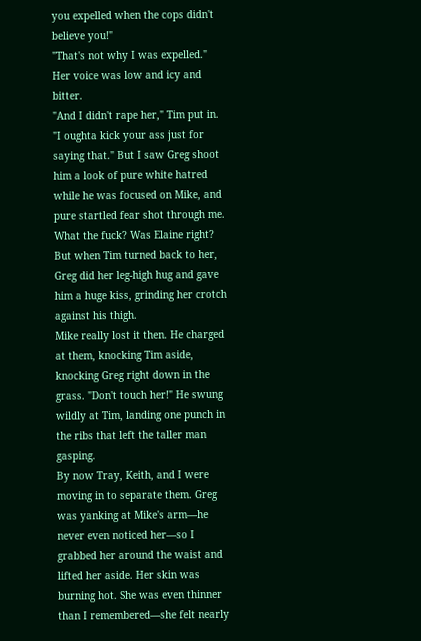you expelled when the cops didn't believe you!"
"That's not why I was expelled." Her voice was low and icy and bitter.
"And I didn't rape her," Tim put in. "I oughta kick your ass just for saying that." But I saw Greg shoot him a look of pure white hatred while he was focused on Mike, and pure startled fear shot through me. What the fuck? Was Elaine right?
But when Tim turned back to her, Greg did her leg-high hug and gave him a huge kiss, grinding her crotch against his thigh.
Mike really lost it then. He charged at them, knocking Tim aside, knocking Greg right down in the grass. "Don't touch her!" He swung wildly at Tim, landing one punch in the ribs that left the taller man gasping.
By now Tray, Keith, and I were moving in to separate them. Greg was yanking at Mike's arm—he never even noticed her—so I grabbed her around the waist and lifted her aside. Her skin was burning hot. She was even thinner than I remembered—she felt nearly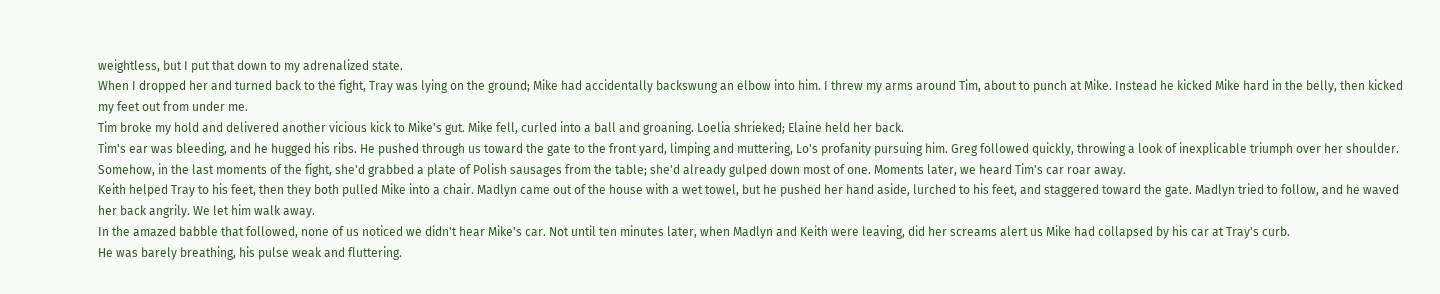weightless, but I put that down to my adrenalized state.
When I dropped her and turned back to the fight, Tray was lying on the ground; Mike had accidentally backswung an elbow into him. I threw my arms around Tim, about to punch at Mike. Instead he kicked Mike hard in the belly, then kicked my feet out from under me.
Tim broke my hold and delivered another vicious kick to Mike's gut. Mike fell, curled into a ball and groaning. Loelia shrieked; Elaine held her back.
Tim's ear was bleeding, and he hugged his ribs. He pushed through us toward the gate to the front yard, limping and muttering, Lo's profanity pursuing him. Greg followed quickly, throwing a look of inexplicable triumph over her shoulder. Somehow, in the last moments of the fight, she'd grabbed a plate of Polish sausages from the table; she'd already gulped down most of one. Moments later, we heard Tim's car roar away.
Keith helped Tray to his feet, then they both pulled Mike into a chair. Madlyn came out of the house with a wet towel, but he pushed her hand aside, lurched to his feet, and staggered toward the gate. Madlyn tried to follow, and he waved her back angrily. We let him walk away.
In the amazed babble that followed, none of us noticed we didn't hear Mike's car. Not until ten minutes later, when Madlyn and Keith were leaving, did her screams alert us Mike had collapsed by his car at Tray's curb.
He was barely breathing, his pulse weak and fluttering.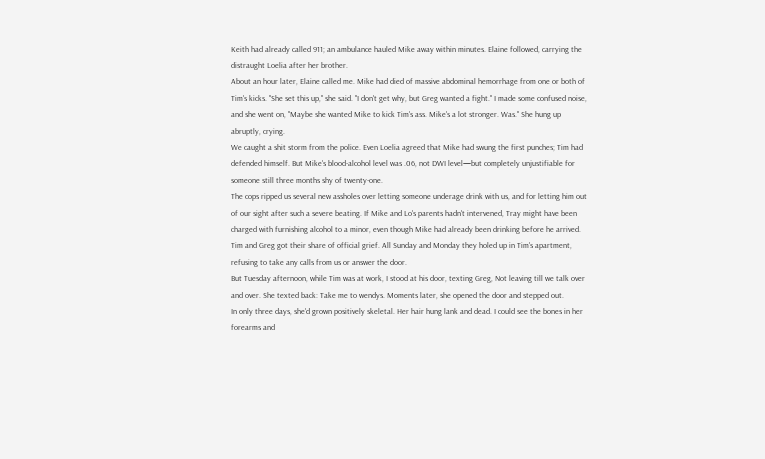Keith had already called 911; an ambulance hauled Mike away within minutes. Elaine followed, carrying the distraught Loelia after her brother.
About an hour later, Elaine called me. Mike had died of massive abdominal hemorrhage from one or both of Tim's kicks. "She set this up," she said. "I don't get why, but Greg wanted a fight." I made some confused noise, and she went on, "Maybe she wanted Mike to kick Tim's ass. Mike's a lot stronger. Was." She hung up abruptly, crying.
We caught a shit storm from the police. Even Loelia agreed that Mike had swung the first punches; Tim had defended himself. But Mike's blood-alcohol level was .06, not DWI level—but completely unjustifiable for someone still three months shy of twenty-one.
The cops ripped us several new assholes over letting someone underage drink with us, and for letting him out of our sight after such a severe beating. If Mike and Lo's parents hadn't intervened, Tray might have been charged with furnishing alcohol to a minor, even though Mike had already been drinking before he arrived.
Tim and Greg got their share of official grief. All Sunday and Monday they holed up in Tim's apartment, refusing to take any calls from us or answer the door.
But Tuesday afternoon, while Tim was at work, I stood at his door, texting Greg, Not leaving till we talk over and over. She texted back: Take me to wendys. Moments later, she opened the door and stepped out.
In only three days, she'd grown positively skeletal. Her hair hung lank and dead. I could see the bones in her forearms and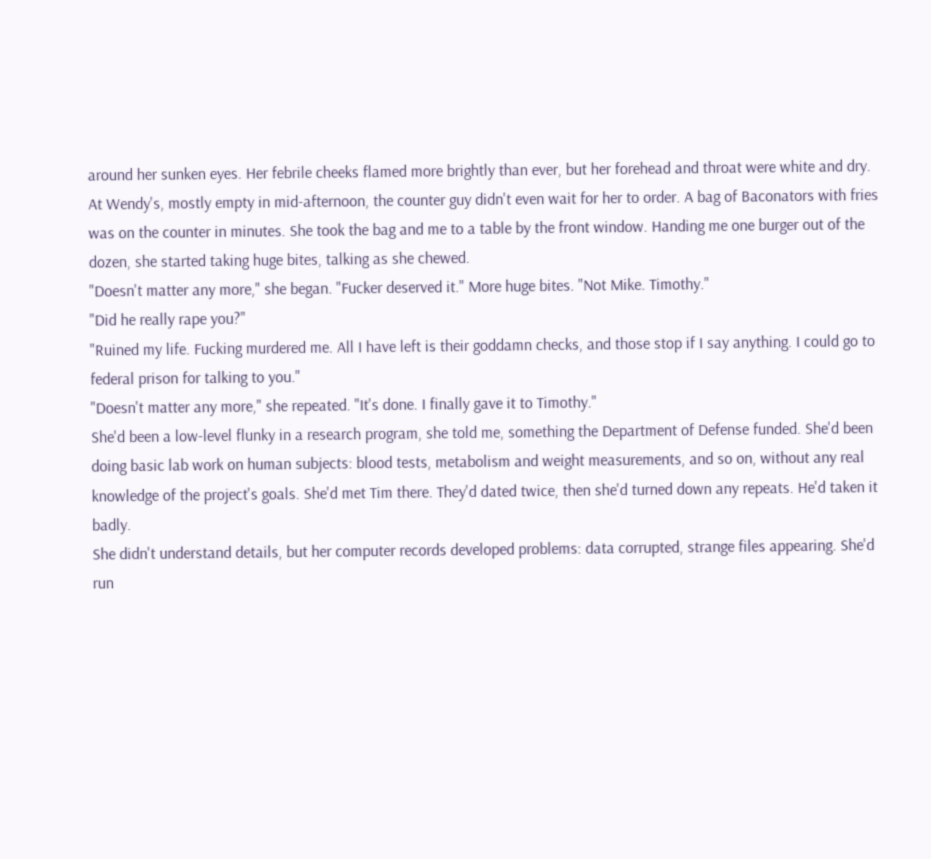around her sunken eyes. Her febrile cheeks flamed more brightly than ever, but her forehead and throat were white and dry.
At Wendy's, mostly empty in mid-afternoon, the counter guy didn't even wait for her to order. A bag of Baconators with fries was on the counter in minutes. She took the bag and me to a table by the front window. Handing me one burger out of the dozen, she started taking huge bites, talking as she chewed.
"Doesn't matter any more," she began. "Fucker deserved it." More huge bites. "Not Mike. Timothy."
"Did he really rape you?"
"Ruined my life. Fucking murdered me. All I have left is their goddamn checks, and those stop if I say anything. I could go to federal prison for talking to you."
"Doesn't matter any more," she repeated. "It's done. I finally gave it to Timothy."
She'd been a low-level flunky in a research program, she told me, something the Department of Defense funded. She'd been doing basic lab work on human subjects: blood tests, metabolism and weight measurements, and so on, without any real knowledge of the project's goals. She'd met Tim there. They'd dated twice, then she'd turned down any repeats. He'd taken it badly.
She didn't understand details, but her computer records developed problems: data corrupted, strange files appearing. She'd run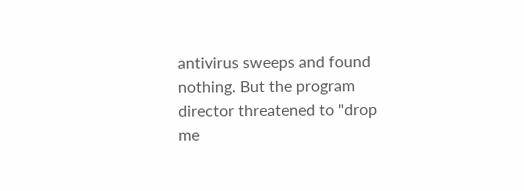antivirus sweeps and found nothing. But the program director threatened to "drop me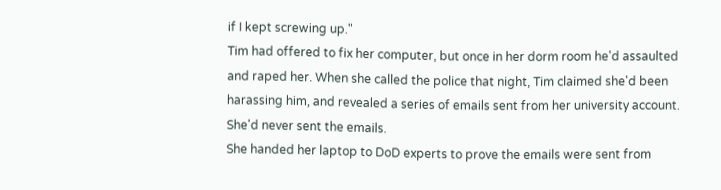if I kept screwing up."
Tim had offered to fix her computer, but once in her dorm room he'd assaulted and raped her. When she called the police that night, Tim claimed she'd been harassing him, and revealed a series of emails sent from her university account. She'd never sent the emails.
She handed her laptop to DoD experts to prove the emails were sent from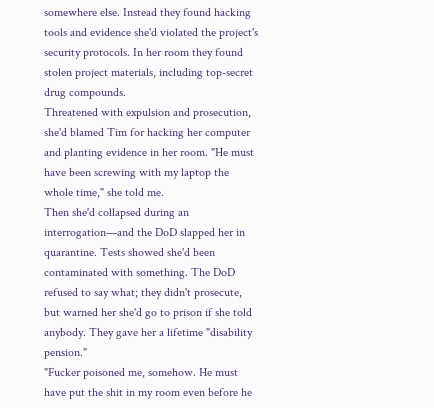somewhere else. Instead they found hacking tools and evidence she'd violated the project's security protocols. In her room they found stolen project materials, including top-secret drug compounds.
Threatened with expulsion and prosecution, she'd blamed Tim for hacking her computer and planting evidence in her room. "He must have been screwing with my laptop the whole time," she told me.
Then she'd collapsed during an interrogation—and the DoD slapped her in quarantine. Tests showed she'd been contaminated with something. The DoD refused to say what; they didn't prosecute, but warned her she'd go to prison if she told anybody. They gave her a lifetime "disability pension."
"Fucker poisoned me, somehow. He must have put the shit in my room even before he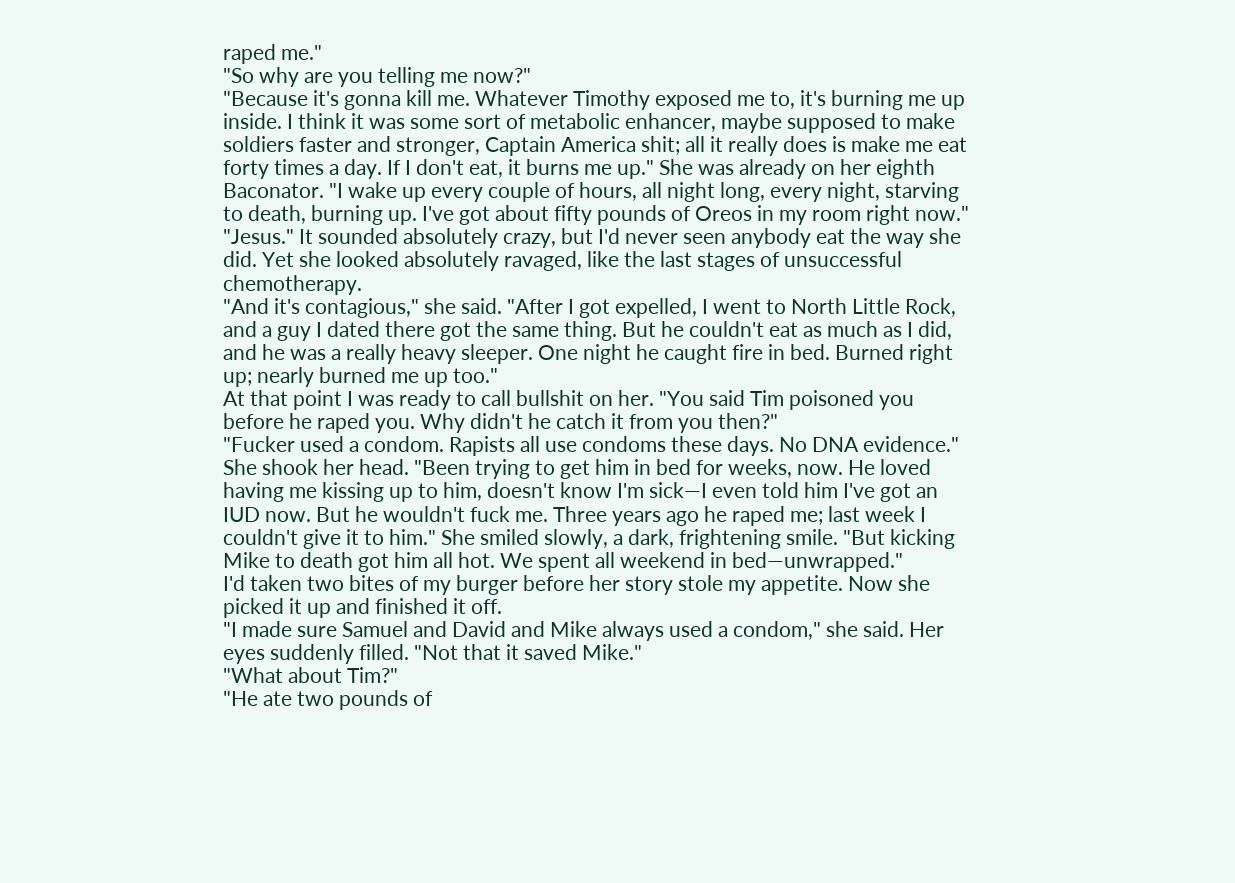raped me."
"So why are you telling me now?"
"Because it's gonna kill me. Whatever Timothy exposed me to, it's burning me up inside. I think it was some sort of metabolic enhancer, maybe supposed to make soldiers faster and stronger, Captain America shit; all it really does is make me eat forty times a day. If I don't eat, it burns me up." She was already on her eighth Baconator. "I wake up every couple of hours, all night long, every night, starving to death, burning up. I've got about fifty pounds of Oreos in my room right now."
"Jesus." It sounded absolutely crazy, but I'd never seen anybody eat the way she did. Yet she looked absolutely ravaged, like the last stages of unsuccessful chemotherapy.
"And it's contagious," she said. "After I got expelled, I went to North Little Rock, and a guy I dated there got the same thing. But he couldn't eat as much as I did, and he was a really heavy sleeper. One night he caught fire in bed. Burned right up; nearly burned me up too."
At that point I was ready to call bullshit on her. "You said Tim poisoned you before he raped you. Why didn't he catch it from you then?"
"Fucker used a condom. Rapists all use condoms these days. No DNA evidence." She shook her head. "Been trying to get him in bed for weeks, now. He loved having me kissing up to him, doesn't know I'm sick—I even told him I've got an IUD now. But he wouldn't fuck me. Three years ago he raped me; last week I couldn't give it to him." She smiled slowly, a dark, frightening smile. "But kicking Mike to death got him all hot. We spent all weekend in bed—unwrapped."
I'd taken two bites of my burger before her story stole my appetite. Now she picked it up and finished it off.
"I made sure Samuel and David and Mike always used a condom," she said. Her eyes suddenly filled. "Not that it saved Mike."
"What about Tim?"
"He ate two pounds of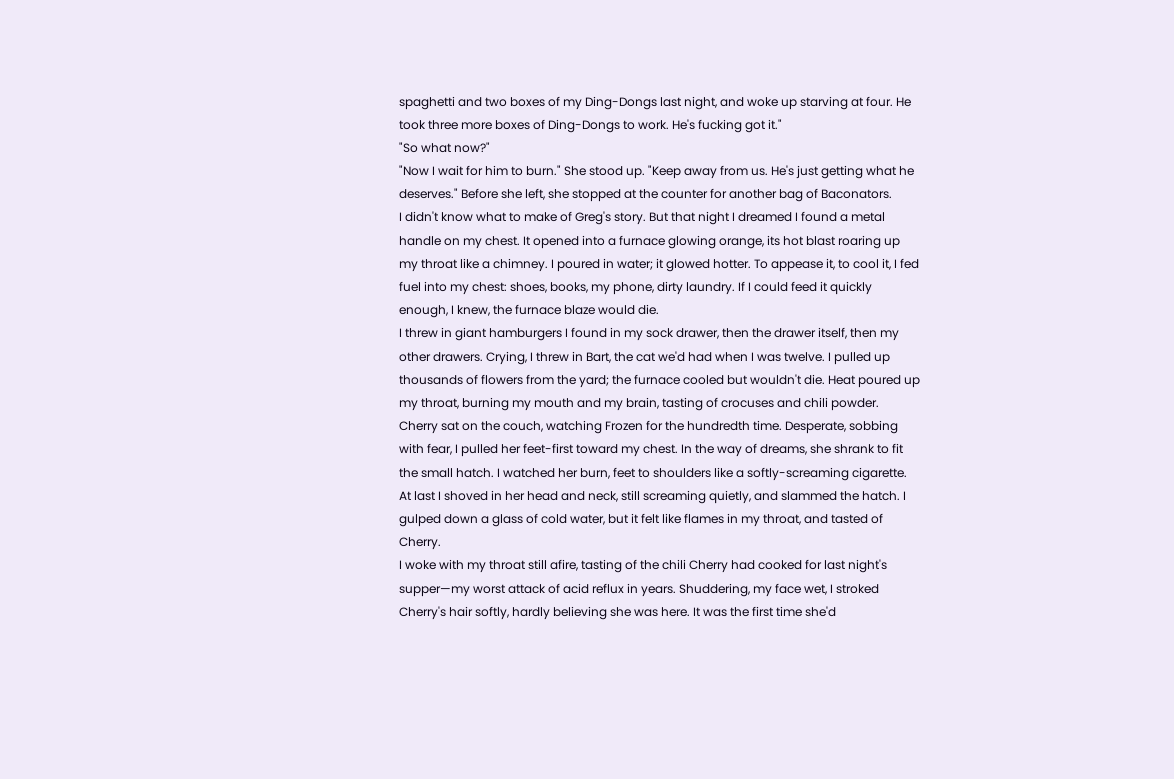spaghetti and two boxes of my Ding-Dongs last night, and woke up starving at four. He took three more boxes of Ding-Dongs to work. He's fucking got it."
"So what now?"
"Now I wait for him to burn." She stood up. "Keep away from us. He's just getting what he deserves." Before she left, she stopped at the counter for another bag of Baconators.
I didn't know what to make of Greg's story. But that night I dreamed I found a metal handle on my chest. It opened into a furnace glowing orange, its hot blast roaring up my throat like a chimney. I poured in water; it glowed hotter. To appease it, to cool it, I fed fuel into my chest: shoes, books, my phone, dirty laundry. If I could feed it quickly enough, I knew, the furnace blaze would die.
I threw in giant hamburgers I found in my sock drawer, then the drawer itself, then my other drawers. Crying, I threw in Bart, the cat we'd had when I was twelve. I pulled up thousands of flowers from the yard; the furnace cooled but wouldn't die. Heat poured up my throat, burning my mouth and my brain, tasting of crocuses and chili powder.
Cherry sat on the couch, watching Frozen for the hundredth time. Desperate, sobbing with fear, I pulled her feet-first toward my chest. In the way of dreams, she shrank to fit the small hatch. I watched her burn, feet to shoulders like a softly-screaming cigarette.
At last I shoved in her head and neck, still screaming quietly, and slammed the hatch. I gulped down a glass of cold water, but it felt like flames in my throat, and tasted of Cherry.
I woke with my throat still afire, tasting of the chili Cherry had cooked for last night's supper—my worst attack of acid reflux in years. Shuddering, my face wet, I stroked Cherry's hair softly, hardly believing she was here. It was the first time she'd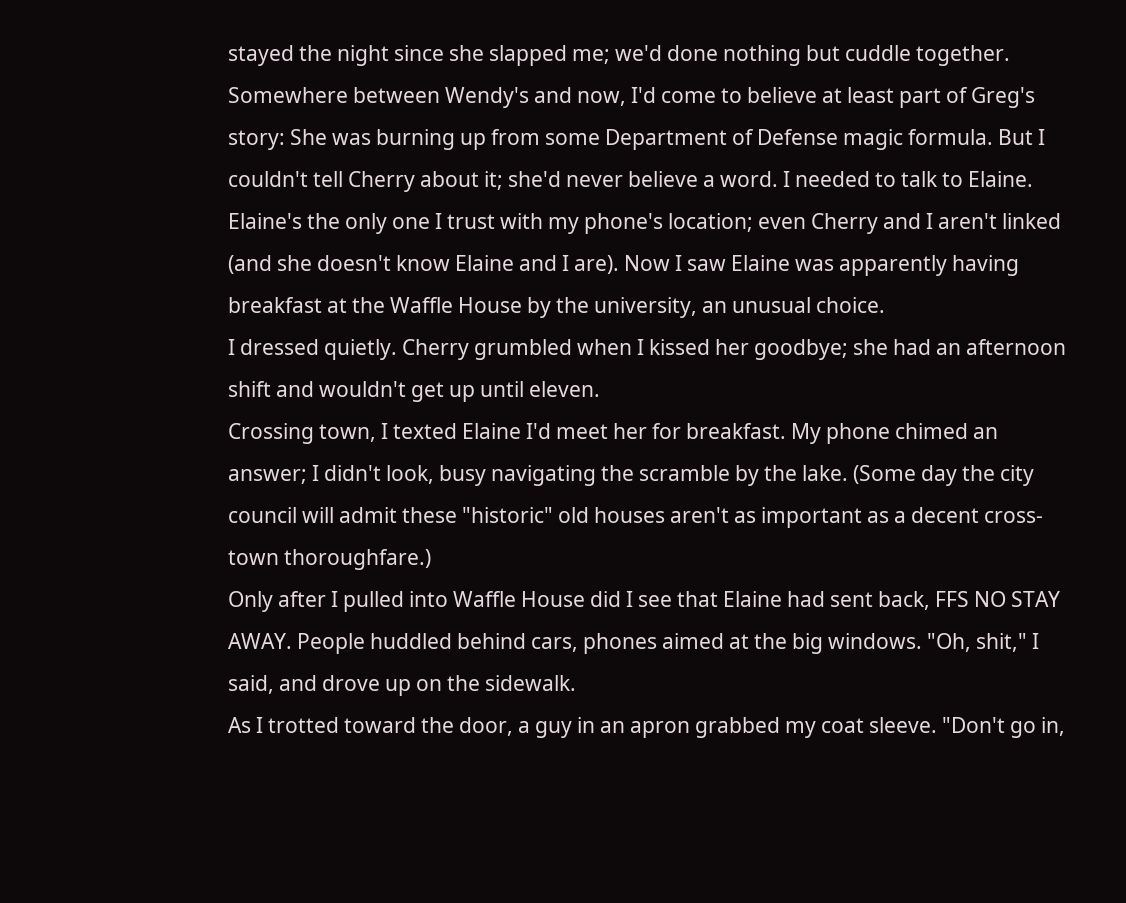stayed the night since she slapped me; we'd done nothing but cuddle together.
Somewhere between Wendy's and now, I'd come to believe at least part of Greg's story: She was burning up from some Department of Defense magic formula. But I couldn't tell Cherry about it; she'd never believe a word. I needed to talk to Elaine.
Elaine's the only one I trust with my phone's location; even Cherry and I aren't linked (and she doesn't know Elaine and I are). Now I saw Elaine was apparently having breakfast at the Waffle House by the university, an unusual choice.
I dressed quietly. Cherry grumbled when I kissed her goodbye; she had an afternoon shift and wouldn't get up until eleven.
Crossing town, I texted Elaine I'd meet her for breakfast. My phone chimed an answer; I didn't look, busy navigating the scramble by the lake. (Some day the city council will admit these "historic" old houses aren't as important as a decent cross-town thoroughfare.)
Only after I pulled into Waffle House did I see that Elaine had sent back, FFS NO STAY AWAY. People huddled behind cars, phones aimed at the big windows. "Oh, shit," I said, and drove up on the sidewalk.
As I trotted toward the door, a guy in an apron grabbed my coat sleeve. "Don't go in,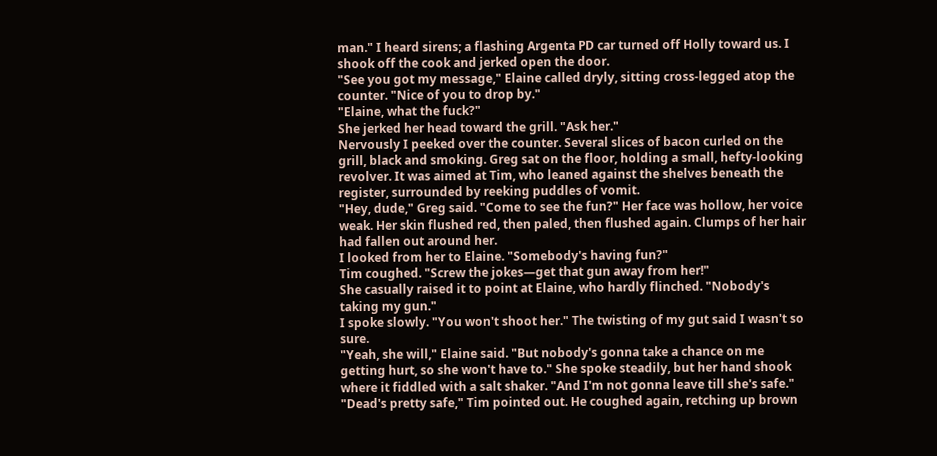man." I heard sirens; a flashing Argenta PD car turned off Holly toward us. I shook off the cook and jerked open the door.
"See you got my message," Elaine called dryly, sitting cross-legged atop the counter. "Nice of you to drop by."
"Elaine, what the fuck?"
She jerked her head toward the grill. "Ask her."
Nervously I peeked over the counter. Several slices of bacon curled on the grill, black and smoking. Greg sat on the floor, holding a small, hefty-looking revolver. It was aimed at Tim, who leaned against the shelves beneath the register, surrounded by reeking puddles of vomit.
"Hey, dude," Greg said. "Come to see the fun?" Her face was hollow, her voice weak. Her skin flushed red, then paled, then flushed again. Clumps of her hair had fallen out around her.
I looked from her to Elaine. "Somebody's having fun?"
Tim coughed. "Screw the jokes—get that gun away from her!"
She casually raised it to point at Elaine, who hardly flinched. "Nobody's taking my gun."
I spoke slowly. "You won't shoot her." The twisting of my gut said I wasn't so sure.
"Yeah, she will," Elaine said. "But nobody's gonna take a chance on me getting hurt, so she won't have to." She spoke steadily, but her hand shook where it fiddled with a salt shaker. "And I'm not gonna leave till she's safe."
"Dead's pretty safe," Tim pointed out. He coughed again, retching up brown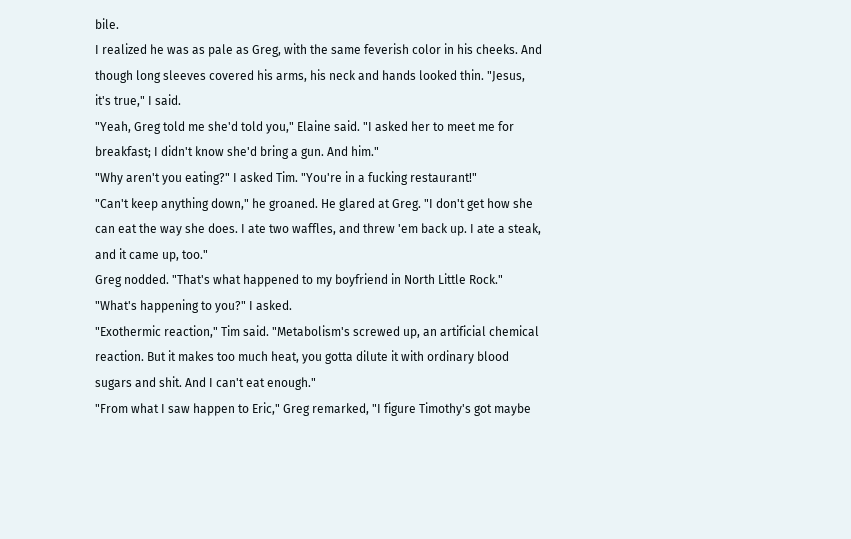bile.
I realized he was as pale as Greg, with the same feverish color in his cheeks. And though long sleeves covered his arms, his neck and hands looked thin. "Jesus, it's true," I said.
"Yeah, Greg told me she'd told you," Elaine said. "I asked her to meet me for breakfast; I didn't know she'd bring a gun. And him."
"Why aren't you eating?" I asked Tim. "You're in a fucking restaurant!"
"Can't keep anything down," he groaned. He glared at Greg. "I don't get how she can eat the way she does. I ate two waffles, and threw 'em back up. I ate a steak, and it came up, too."
Greg nodded. "That's what happened to my boyfriend in North Little Rock."
"What's happening to you?" I asked.
"Exothermic reaction," Tim said. "Metabolism's screwed up, an artificial chemical reaction. But it makes too much heat, you gotta dilute it with ordinary blood sugars and shit. And I can't eat enough."
"From what I saw happen to Eric," Greg remarked, "I figure Timothy's got maybe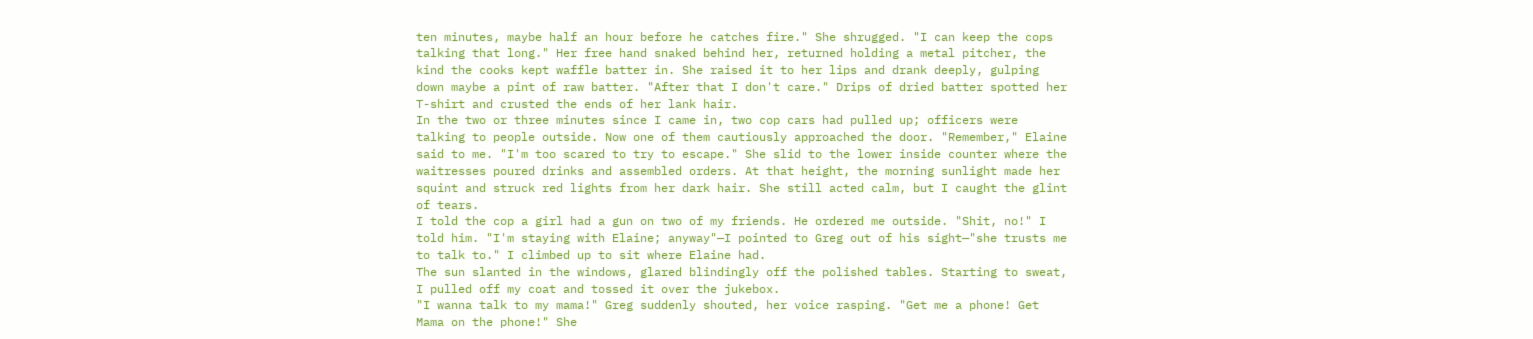ten minutes, maybe half an hour before he catches fire." She shrugged. "I can keep the cops talking that long." Her free hand snaked behind her, returned holding a metal pitcher, the kind the cooks kept waffle batter in. She raised it to her lips and drank deeply, gulping down maybe a pint of raw batter. "After that I don't care." Drips of dried batter spotted her T-shirt and crusted the ends of her lank hair.
In the two or three minutes since I came in, two cop cars had pulled up; officers were talking to people outside. Now one of them cautiously approached the door. "Remember," Elaine said to me. "I'm too scared to try to escape." She slid to the lower inside counter where the waitresses poured drinks and assembled orders. At that height, the morning sunlight made her squint and struck red lights from her dark hair. She still acted calm, but I caught the glint of tears.
I told the cop a girl had a gun on two of my friends. He ordered me outside. "Shit, no!" I told him. "I'm staying with Elaine; anyway"—I pointed to Greg out of his sight—"she trusts me to talk to." I climbed up to sit where Elaine had.
The sun slanted in the windows, glared blindingly off the polished tables. Starting to sweat, I pulled off my coat and tossed it over the jukebox.
"I wanna talk to my mama!" Greg suddenly shouted, her voice rasping. "Get me a phone! Get Mama on the phone!" She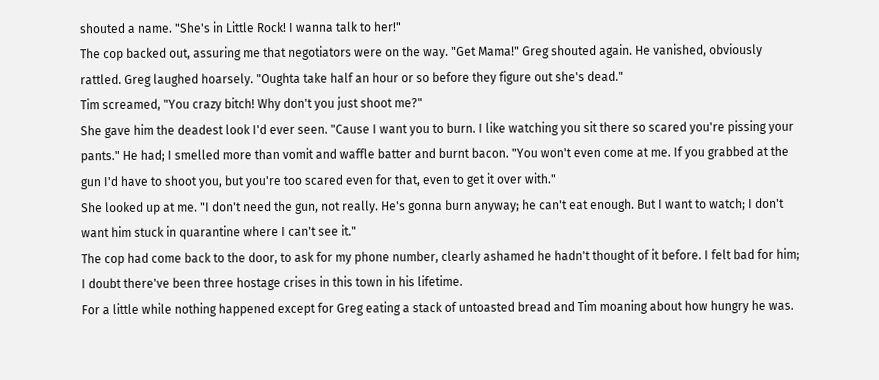shouted a name. "She's in Little Rock! I wanna talk to her!"
The cop backed out, assuring me that negotiators were on the way. "Get Mama!" Greg shouted again. He vanished, obviously rattled. Greg laughed hoarsely. "Oughta take half an hour or so before they figure out she's dead."
Tim screamed, "You crazy bitch! Why don't you just shoot me?"
She gave him the deadest look I'd ever seen. "Cause I want you to burn. I like watching you sit there so scared you're pissing your pants." He had; I smelled more than vomit and waffle batter and burnt bacon. "You won't even come at me. If you grabbed at the gun I'd have to shoot you, but you're too scared even for that, even to get it over with."
She looked up at me. "I don't need the gun, not really. He's gonna burn anyway; he can't eat enough. But I want to watch; I don't want him stuck in quarantine where I can't see it."
The cop had come back to the door, to ask for my phone number, clearly ashamed he hadn't thought of it before. I felt bad for him; I doubt there've been three hostage crises in this town in his lifetime.
For a little while nothing happened except for Greg eating a stack of untoasted bread and Tim moaning about how hungry he was.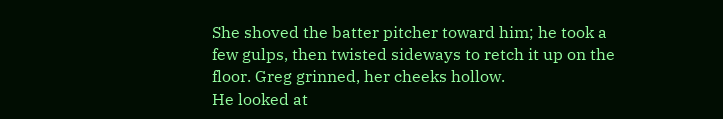She shoved the batter pitcher toward him; he took a few gulps, then twisted sideways to retch it up on the floor. Greg grinned, her cheeks hollow.
He looked at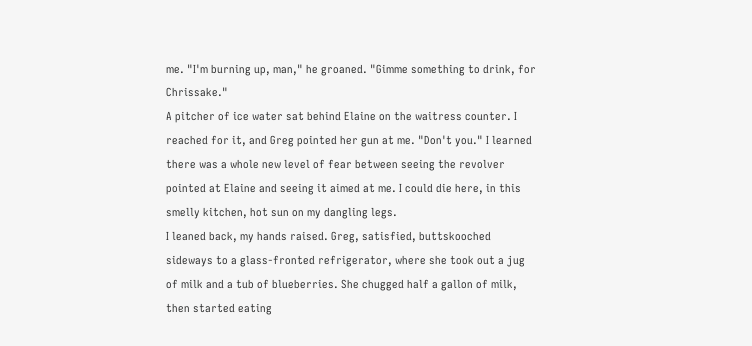me. "I'm burning up, man," he groaned. "Gimme something to drink, for Chrissake."
A pitcher of ice water sat behind Elaine on the waitress counter. I reached for it, and Greg pointed her gun at me. "Don't you." I learned there was a whole new level of fear between seeing the revolver pointed at Elaine and seeing it aimed at me. I could die here, in this smelly kitchen, hot sun on my dangling legs.
I leaned back, my hands raised. Greg, satisfied, buttskooched sideways to a glass-fronted refrigerator, where she took out a jug of milk and a tub of blueberries. She chugged half a gallon of milk, then started eating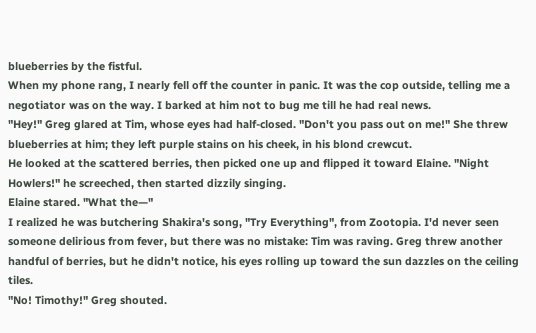blueberries by the fistful.
When my phone rang, I nearly fell off the counter in panic. It was the cop outside, telling me a negotiator was on the way. I barked at him not to bug me till he had real news.
"Hey!" Greg glared at Tim, whose eyes had half-closed. "Don't you pass out on me!" She threw blueberries at him; they left purple stains on his cheek, in his blond crewcut.
He looked at the scattered berries, then picked one up and flipped it toward Elaine. "Night Howlers!" he screeched, then started dizzily singing.
Elaine stared. "What the—"
I realized he was butchering Shakira's song, "Try Everything", from Zootopia. I'd never seen someone delirious from fever, but there was no mistake: Tim was raving. Greg threw another handful of berries, but he didn't notice, his eyes rolling up toward the sun dazzles on the ceiling tiles.
"No! Timothy!" Greg shouted.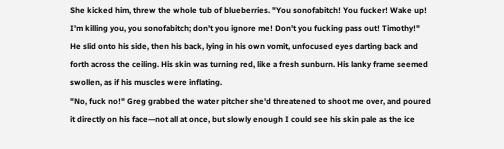She kicked him, threw the whole tub of blueberries. "You sonofabitch! You fucker! Wake up! I'm killing you, you sonofabitch; don't you ignore me! Don't you fucking pass out! Timothy!"
He slid onto his side, then his back, lying in his own vomit, unfocused eyes darting back and forth across the ceiling. His skin was turning red, like a fresh sunburn. His lanky frame seemed swollen, as if his muscles were inflating.
"No, fuck no!" Greg grabbed the water pitcher she'd threatened to shoot me over, and poured it directly on his face—not all at once, but slowly enough I could see his skin pale as the ice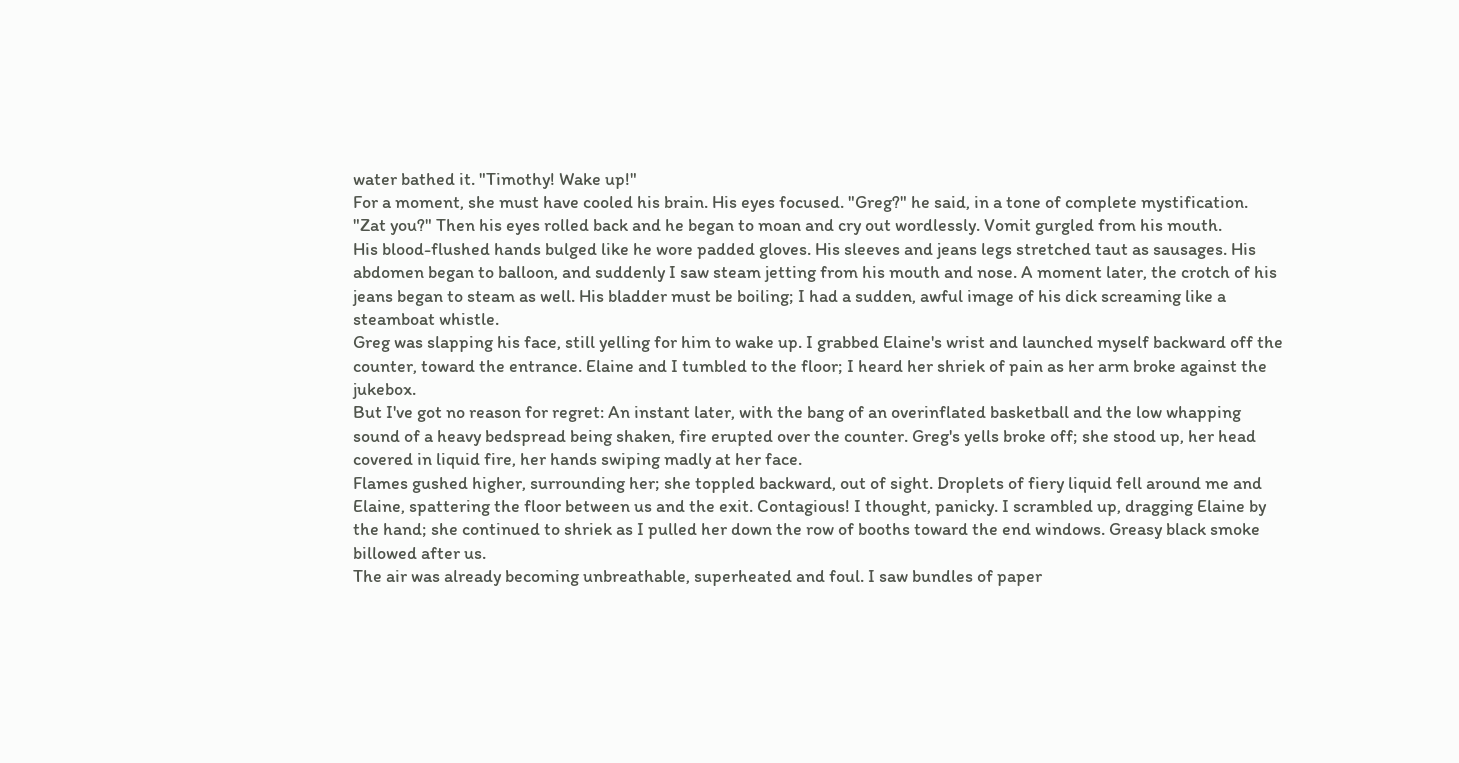water bathed it. "Timothy! Wake up!"
For a moment, she must have cooled his brain. His eyes focused. "Greg?" he said, in a tone of complete mystification. "Zat you?" Then his eyes rolled back and he began to moan and cry out wordlessly. Vomit gurgled from his mouth.
His blood-flushed hands bulged like he wore padded gloves. His sleeves and jeans legs stretched taut as sausages. His abdomen began to balloon, and suddenly I saw steam jetting from his mouth and nose. A moment later, the crotch of his jeans began to steam as well. His bladder must be boiling; I had a sudden, awful image of his dick screaming like a steamboat whistle.
Greg was slapping his face, still yelling for him to wake up. I grabbed Elaine's wrist and launched myself backward off the counter, toward the entrance. Elaine and I tumbled to the floor; I heard her shriek of pain as her arm broke against the jukebox.
But I've got no reason for regret: An instant later, with the bang of an overinflated basketball and the low whapping sound of a heavy bedspread being shaken, fire erupted over the counter. Greg's yells broke off; she stood up, her head covered in liquid fire, her hands swiping madly at her face.
Flames gushed higher, surrounding her; she toppled backward, out of sight. Droplets of fiery liquid fell around me and Elaine, spattering the floor between us and the exit. Contagious! I thought, panicky. I scrambled up, dragging Elaine by the hand; she continued to shriek as I pulled her down the row of booths toward the end windows. Greasy black smoke billowed after us.
The air was already becoming unbreathable, superheated and foul. I saw bundles of paper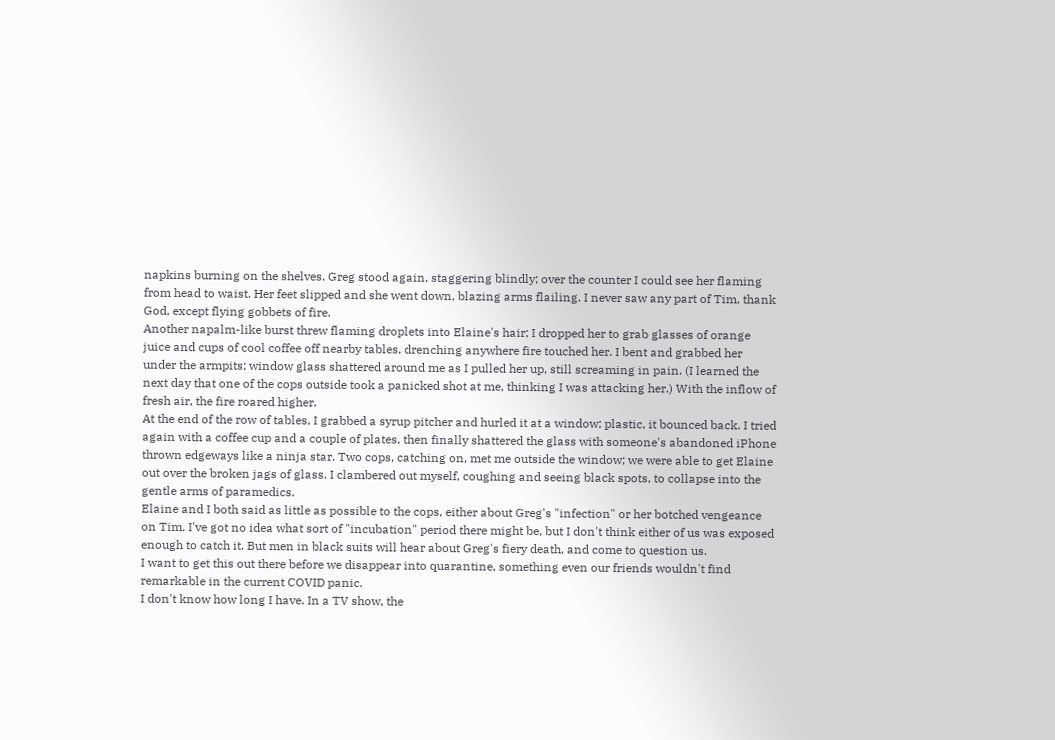napkins burning on the shelves. Greg stood again, staggering blindly; over the counter I could see her flaming from head to waist. Her feet slipped and she went down, blazing arms flailing. I never saw any part of Tim, thank God, except flying gobbets of fire.
Another napalm-like burst threw flaming droplets into Elaine's hair; I dropped her to grab glasses of orange juice and cups of cool coffee off nearby tables, drenching anywhere fire touched her. I bent and grabbed her under the armpits; window glass shattered around me as I pulled her up, still screaming in pain. (I learned the next day that one of the cops outside took a panicked shot at me, thinking I was attacking her.) With the inflow of fresh air, the fire roared higher.
At the end of the row of tables, I grabbed a syrup pitcher and hurled it at a window; plastic, it bounced back. I tried again with a coffee cup and a couple of plates, then finally shattered the glass with someone's abandoned iPhone thrown edgeways like a ninja star. Two cops, catching on, met me outside the window; we were able to get Elaine out over the broken jags of glass. I clambered out myself, coughing and seeing black spots, to collapse into the gentle arms of paramedics.
Elaine and I both said as little as possible to the cops, either about Greg's "infection" or her botched vengeance on Tim. I've got no idea what sort of "incubation" period there might be, but I don't think either of us was exposed enough to catch it. But men in black suits will hear about Greg's fiery death, and come to question us.
I want to get this out there before we disappear into quarantine, something even our friends wouldn't find remarkable in the current COVID panic.
I don't know how long I have. In a TV show, the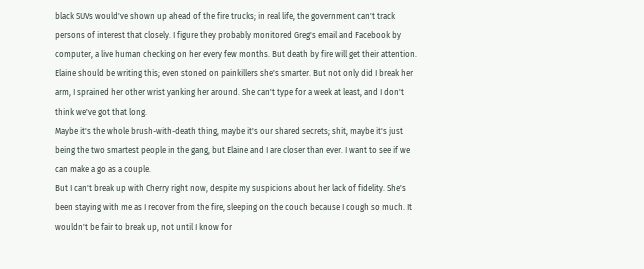black SUVs would've shown up ahead of the fire trucks; in real life, the government can't track persons of interest that closely. I figure they probably monitored Greg's email and Facebook by computer, a live human checking on her every few months. But death by fire will get their attention.
Elaine should be writing this; even stoned on painkillers she's smarter. But not only did I break her arm, I sprained her other wrist yanking her around. She can't type for a week at least, and I don't think we've got that long.
Maybe it's the whole brush-with-death thing, maybe it's our shared secrets; shit, maybe it's just being the two smartest people in the gang, but Elaine and I are closer than ever. I want to see if we can make a go as a couple.
But I can't break up with Cherry right now, despite my suspicions about her lack of fidelity. She's been staying with me as I recover from the fire, sleeping on the couch because I cough so much. It wouldn't be fair to break up, not until I know for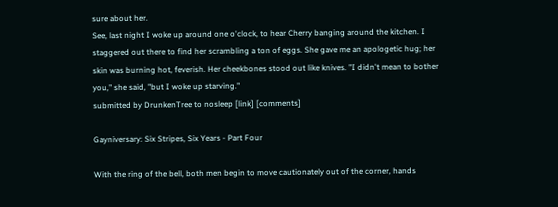sure about her.
See, last night I woke up around one o'clock, to hear Cherry banging around the kitchen. I staggered out there to find her scrambling a ton of eggs. She gave me an apologetic hug; her skin was burning hot, feverish. Her cheekbones stood out like knives. "I didn't mean to bother you," she said, "but I woke up starving."
submitted by DrunkenTree to nosleep [link] [comments]

Gayniversary: Six Stripes, Six Years - Part Four

With the ring of the bell, both men begin to move cautionately out of the corner, hands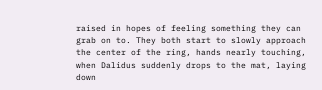raised in hopes of feeling something they can grab on to. They both start to slowly approach the center of the ring, hands nearly touching, when Dalidus suddenly drops to the mat, laying down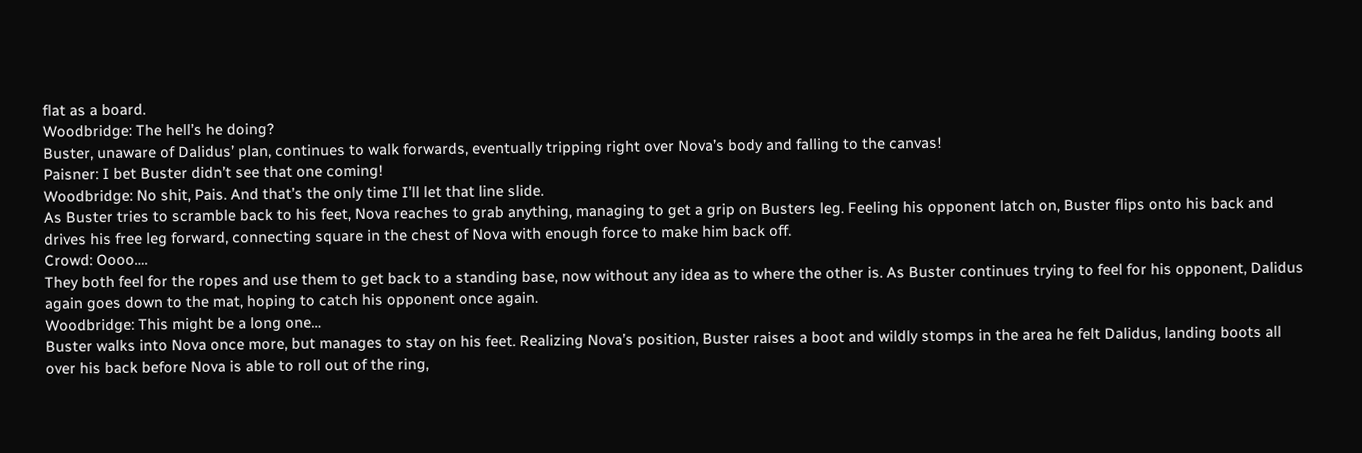flat as a board.
Woodbridge: The hell’s he doing?
Buster, unaware of Dalidus’ plan, continues to walk forwards, eventually tripping right over Nova’s body and falling to the canvas!
Paisner: I bet Buster didn’t see that one coming!
Woodbridge: No shit, Pais. And that’s the only time I’ll let that line slide.
As Buster tries to scramble back to his feet, Nova reaches to grab anything, managing to get a grip on Busters leg. Feeling his opponent latch on, Buster flips onto his back and drives his free leg forward, connecting square in the chest of Nova with enough force to make him back off.
Crowd: Oooo….
They both feel for the ropes and use them to get back to a standing base, now without any idea as to where the other is. As Buster continues trying to feel for his opponent, Dalidus again goes down to the mat, hoping to catch his opponent once again.
Woodbridge: This might be a long one…
Buster walks into Nova once more, but manages to stay on his feet. Realizing Nova’s position, Buster raises a boot and wildly stomps in the area he felt Dalidus, landing boots all over his back before Nova is able to roll out of the ring,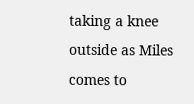taking a knee outside as Miles comes to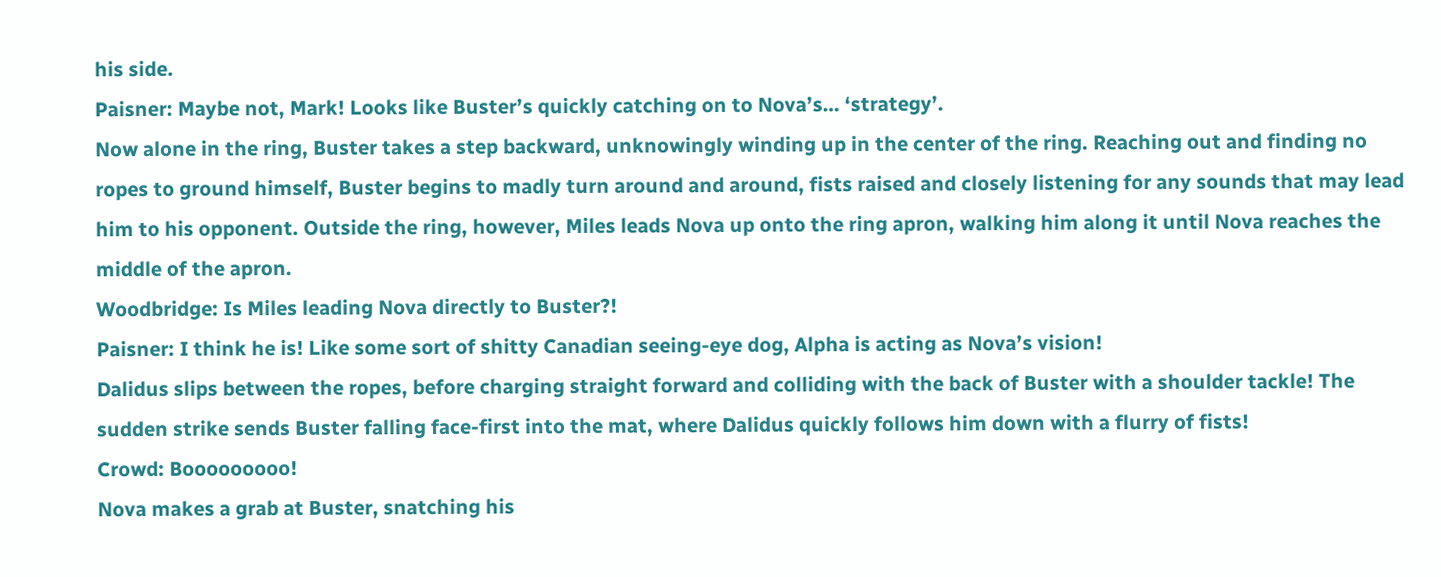his side.
Paisner: Maybe not, Mark! Looks like Buster’s quickly catching on to Nova’s… ‘strategy’.
Now alone in the ring, Buster takes a step backward, unknowingly winding up in the center of the ring. Reaching out and finding no ropes to ground himself, Buster begins to madly turn around and around, fists raised and closely listening for any sounds that may lead him to his opponent. Outside the ring, however, Miles leads Nova up onto the ring apron, walking him along it until Nova reaches the middle of the apron.
Woodbridge: Is Miles leading Nova directly to Buster?!
Paisner: I think he is! Like some sort of shitty Canadian seeing-eye dog, Alpha is acting as Nova’s vision!
Dalidus slips between the ropes, before charging straight forward and colliding with the back of Buster with a shoulder tackle! The sudden strike sends Buster falling face-first into the mat, where Dalidus quickly follows him down with a flurry of fists!
Crowd: Booooooooo!
Nova makes a grab at Buster, snatching his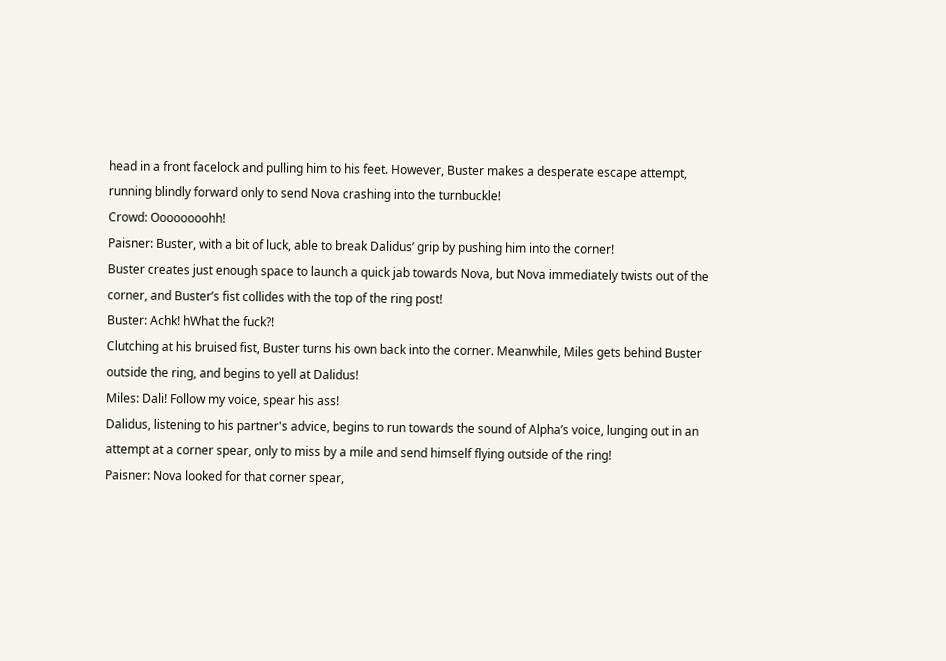head in a front facelock and pulling him to his feet. However, Buster makes a desperate escape attempt, running blindly forward only to send Nova crashing into the turnbuckle!
Crowd: Oooooooohh!
Paisner: Buster, with a bit of luck, able to break Dalidus’ grip by pushing him into the corner!
Buster creates just enough space to launch a quick jab towards Nova, but Nova immediately twists out of the corner, and Buster’s fist collides with the top of the ring post!
Buster: Achk! hWhat the fuck?!
Clutching at his bruised fist, Buster turns his own back into the corner. Meanwhile, Miles gets behind Buster outside the ring, and begins to yell at Dalidus!
Miles: Dali! Follow my voice, spear his ass!
Dalidus, listening to his partner's advice, begins to run towards the sound of Alpha’s voice, lunging out in an attempt at a corner spear, only to miss by a mile and send himself flying outside of the ring!
Paisner: Nova looked for that corner spear,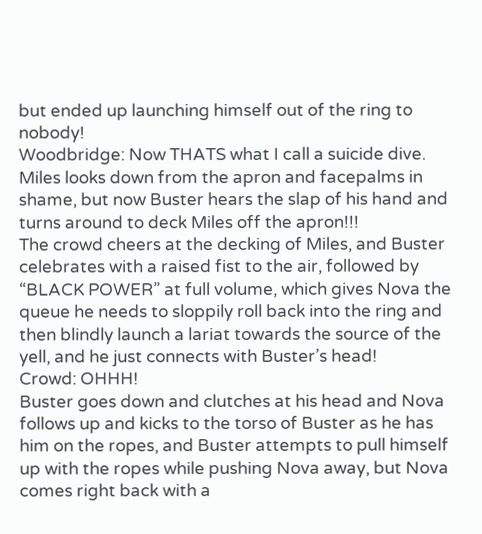but ended up launching himself out of the ring to nobody!
Woodbridge: Now THATS what I call a suicide dive.
Miles looks down from the apron and facepalms in shame, but now Buster hears the slap of his hand and turns around to deck Miles off the apron!!!
The crowd cheers at the decking of Miles, and Buster celebrates with a raised fist to the air, followed by “BLACK POWER” at full volume, which gives Nova the queue he needs to sloppily roll back into the ring and then blindly launch a lariat towards the source of the yell, and he just connects with Buster’s head!
Crowd: OHHH!
Buster goes down and clutches at his head and Nova follows up and kicks to the torso of Buster as he has him on the ropes, and Buster attempts to pull himself up with the ropes while pushing Nova away, but Nova comes right back with a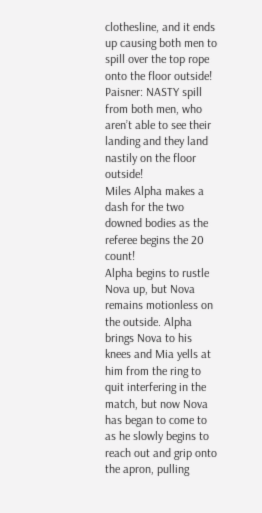clothesline, and it ends up causing both men to spill over the top rope onto the floor outside!
Paisner: NASTY spill from both men, who aren’t able to see their landing and they land nastily on the floor outside!
Miles Alpha makes a dash for the two downed bodies as the referee begins the 20 count!
Alpha begins to rustle Nova up, but Nova remains motionless on the outside. Alpha brings Nova to his knees and Mia yells at him from the ring to quit interfering in the match, but now Nova has began to come to as he slowly begins to reach out and grip onto the apron, pulling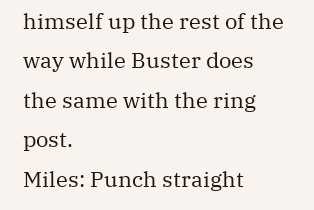himself up the rest of the way while Buster does the same with the ring post.
Miles: Punch straight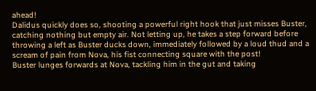ahead!
Dalidus quickly does so, shooting a powerful right hook that just misses Buster, catching nothing but empty air. Not letting up, he takes a step forward before throwing a left as Buster ducks down, immediately followed by a loud thud and a scream of pain from Nova, his fist connecting square with the post!
Buster lunges forwards at Nova, tackling him in the gut and taking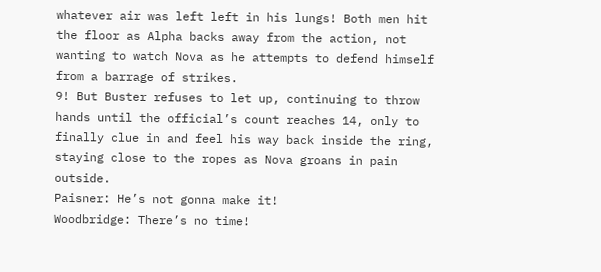whatever air was left left in his lungs! Both men hit the floor as Alpha backs away from the action, not wanting to watch Nova as he attempts to defend himself from a barrage of strikes.
9! But Buster refuses to let up, continuing to throw hands until the official’s count reaches 14, only to finally clue in and feel his way back inside the ring, staying close to the ropes as Nova groans in pain outside.
Paisner: He’s not gonna make it!
Woodbridge: There’s no time!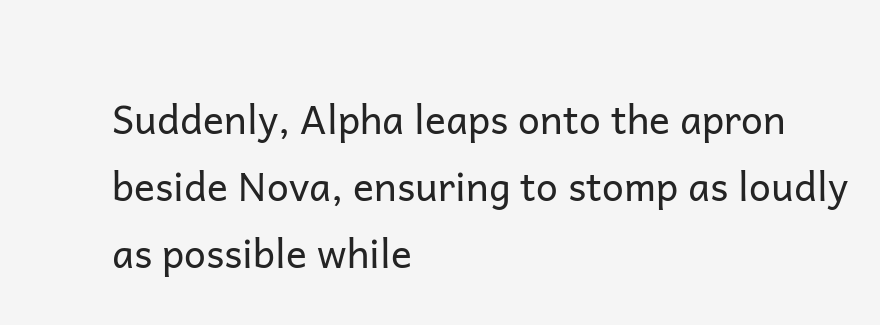Suddenly, Alpha leaps onto the apron beside Nova, ensuring to stomp as loudly as possible while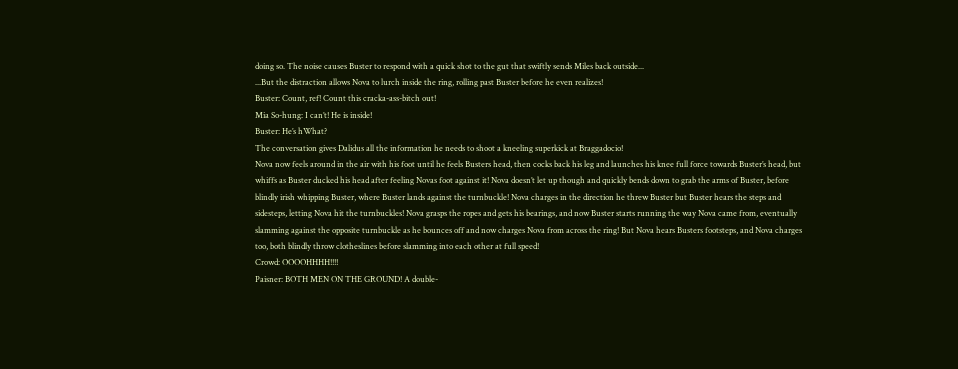doing so. The noise causes Buster to respond with a quick shot to the gut that swiftly sends Miles back outside...
...But the distraction allows Nova to lurch inside the ring, rolling past Buster before he even realizes!
Buster: Count, ref! Count this cracka-ass-bitch out!
Mia So-hung: I can’t! He is inside!
Buster: He’s hWhat?
The conversation gives Dalidus all the information he needs to shoot a kneeling superkick at Braggadocio!
Nova now feels around in the air with his foot until he feels Busters head, then cocks back his leg and launches his knee full force towards Buster’s head, but whiffs as Buster ducked his head after feeling Novas foot against it! Nova doesn’t let up though and quickly bends down to grab the arms of Buster, before blindly irish whipping Buster, where Buster lands against the turnbuckle! Nova charges in the direction he threw Buster but Buster hears the steps and sidesteps, letting Nova hit the turnbuckles! Nova grasps the ropes and gets his bearings, and now Buster starts running the way Nova came from, eventually slamming against the opposite turnbuckle as he bounces off and now charges Nova from across the ring! But Nova hears Busters footsteps, and Nova charges too, both blindly throw clotheslines before slamming into each other at full speed!
Crowd: OOOOHHHH!!!!
Paisner: BOTH MEN ON THE GROUND! A double-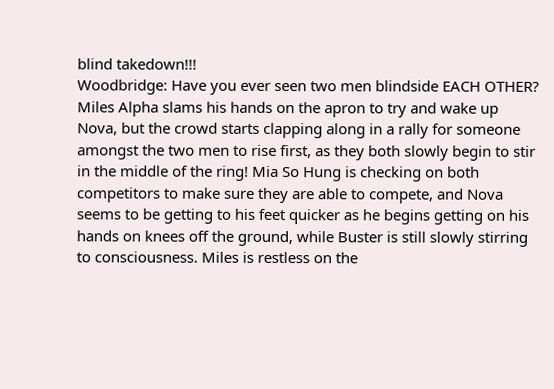blind takedown!!!
Woodbridge: Have you ever seen two men blindside EACH OTHER?
Miles Alpha slams his hands on the apron to try and wake up Nova, but the crowd starts clapping along in a rally for someone amongst the two men to rise first, as they both slowly begin to stir in the middle of the ring! Mia So Hung is checking on both competitors to make sure they are able to compete, and Nova seems to be getting to his feet quicker as he begins getting on his hands on knees off the ground, while Buster is still slowly stirring to consciousness. Miles is restless on the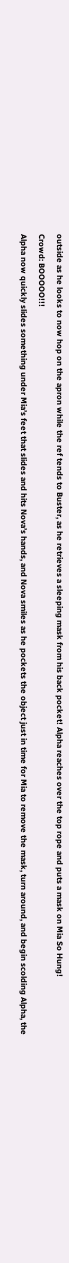outside as he looks to now hop on the apron while the ref tends to Buster, as he retrieves a sleeping mask from his back pocket! Alpha reaches over the top rope and puts a mask on Mia So Hung!
Crowd: BOOOOO!!!
Alpha now quickly slides something under Mia’s feet that slides and hits Nova’s hands, and Nova smiles as he pockets the object just in time for Mia to remove the mask, turn around, and begin scolding Alpha, the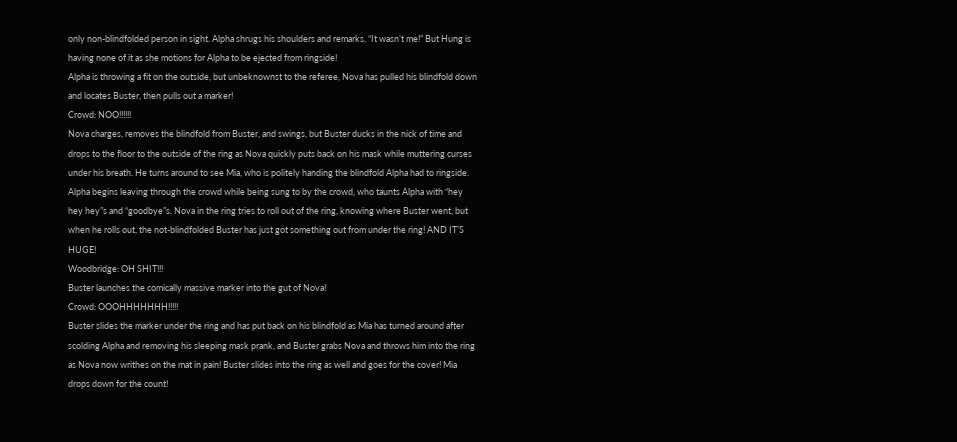only non-blindfolded person in sight. Alpha shrugs his shoulders and remarks, “It wasn’t me!” But Hung is having none of it as she motions for Alpha to be ejected from ringside!
Alpha is throwing a fit on the outside, but unbeknownst to the referee, Nova has pulled his blindfold down and locates Buster, then pulls out a marker!
Crowd: NOO!!!!!!
Nova charges, removes the blindfold from Buster, and swings, but Buster ducks in the nick of time and drops to the floor to the outside of the ring as Nova quickly puts back on his mask while muttering curses under his breath. He turns around to see Mia, who is politely handing the blindfold Alpha had to ringside. Alpha begins leaving through the crowd while being sung to by the crowd, who taunts Alpha with “hey hey hey”s and “goodbye”s. Nova in the ring tries to roll out of the ring, knowing where Buster went, but when he rolls out, the not-blindfolded Buster has just got something out from under the ring! AND IT’S HUGE!
Woodbridge: OH SHIT!!!
Buster launches the comically massive marker into the gut of Nova!
Crowd: OOOHHHHHHH!!!!!
Buster slides the marker under the ring and has put back on his blindfold as Mia has turned around after scolding Alpha and removing his sleeping mask prank, and Buster grabs Nova and throws him into the ring as Nova now writhes on the mat in pain! Buster slides into the ring as well and goes for the cover! Mia drops down for the count!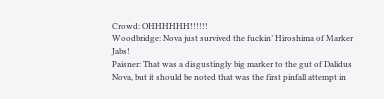Crowd: OHHHHHH!!!!!!
Woodbridge: Nova just survived the fuckin’ Hiroshima of Marker Jabs!
Paisner: That was a disgustingly big marker to the gut of Dalidus Nova, but it should be noted that was the first pinfall attempt in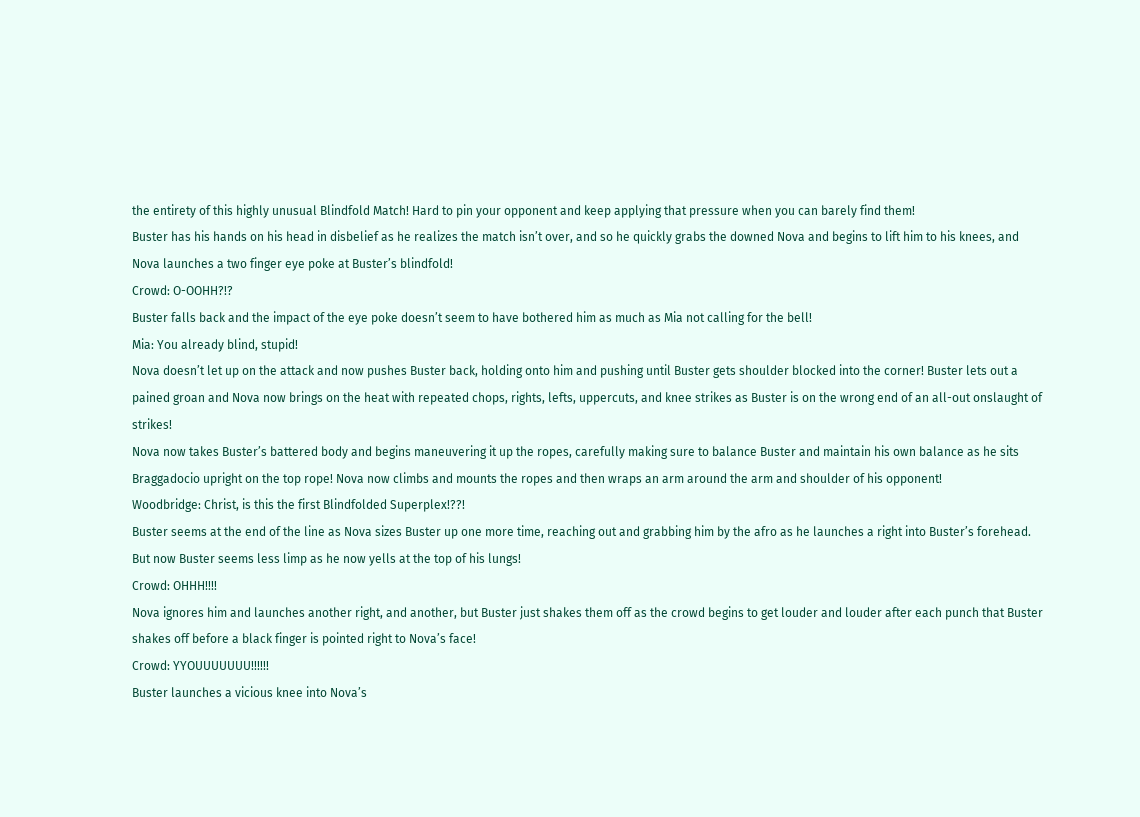the entirety of this highly unusual Blindfold Match! Hard to pin your opponent and keep applying that pressure when you can barely find them!
Buster has his hands on his head in disbelief as he realizes the match isn’t over, and so he quickly grabs the downed Nova and begins to lift him to his knees, and Nova launches a two finger eye poke at Buster’s blindfold!
Crowd: O-OOHH?!?
Buster falls back and the impact of the eye poke doesn’t seem to have bothered him as much as Mia not calling for the bell!
Mia: You already blind, stupid!
Nova doesn’t let up on the attack and now pushes Buster back, holding onto him and pushing until Buster gets shoulder blocked into the corner! Buster lets out a pained groan and Nova now brings on the heat with repeated chops, rights, lefts, uppercuts, and knee strikes as Buster is on the wrong end of an all-out onslaught of strikes!
Nova now takes Buster’s battered body and begins maneuvering it up the ropes, carefully making sure to balance Buster and maintain his own balance as he sits Braggadocio upright on the top rope! Nova now climbs and mounts the ropes and then wraps an arm around the arm and shoulder of his opponent!
Woodbridge: Christ, is this the first Blindfolded Superplex!??!
Buster seems at the end of the line as Nova sizes Buster up one more time, reaching out and grabbing him by the afro as he launches a right into Buster’s forehead. But now Buster seems less limp as he now yells at the top of his lungs!
Crowd: OHHH!!!!
Nova ignores him and launches another right, and another, but Buster just shakes them off as the crowd begins to get louder and louder after each punch that Buster shakes off before a black finger is pointed right to Nova’s face!
Crowd: YYOUUUUUUU!!!!!!
Buster launches a vicious knee into Nova’s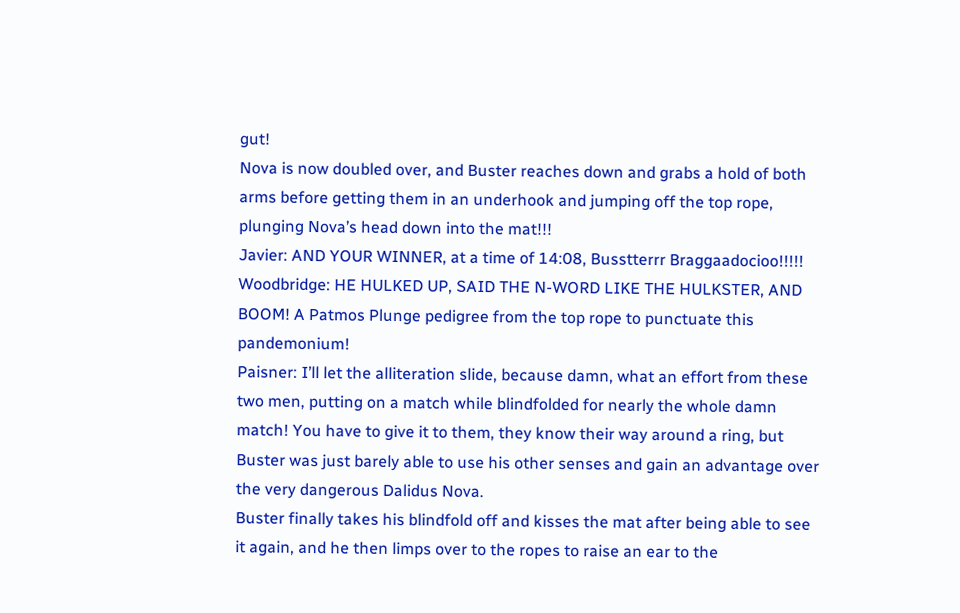gut!
Nova is now doubled over, and Buster reaches down and grabs a hold of both arms before getting them in an underhook and jumping off the top rope, plunging Nova’s head down into the mat!!!
Javier: AND YOUR WINNER, at a time of 14:08, Busstterrr Braggaadocioo!!!!!
Woodbridge: HE HULKED UP, SAID THE N-WORD LIKE THE HULKSTER, AND BOOM! A Patmos Plunge pedigree from the top rope to punctuate this pandemonium!
Paisner: I’ll let the alliteration slide, because damn, what an effort from these two men, putting on a match while blindfolded for nearly the whole damn match! You have to give it to them, they know their way around a ring, but Buster was just barely able to use his other senses and gain an advantage over the very dangerous Dalidus Nova.
Buster finally takes his blindfold off and kisses the mat after being able to see it again, and he then limps over to the ropes to raise an ear to the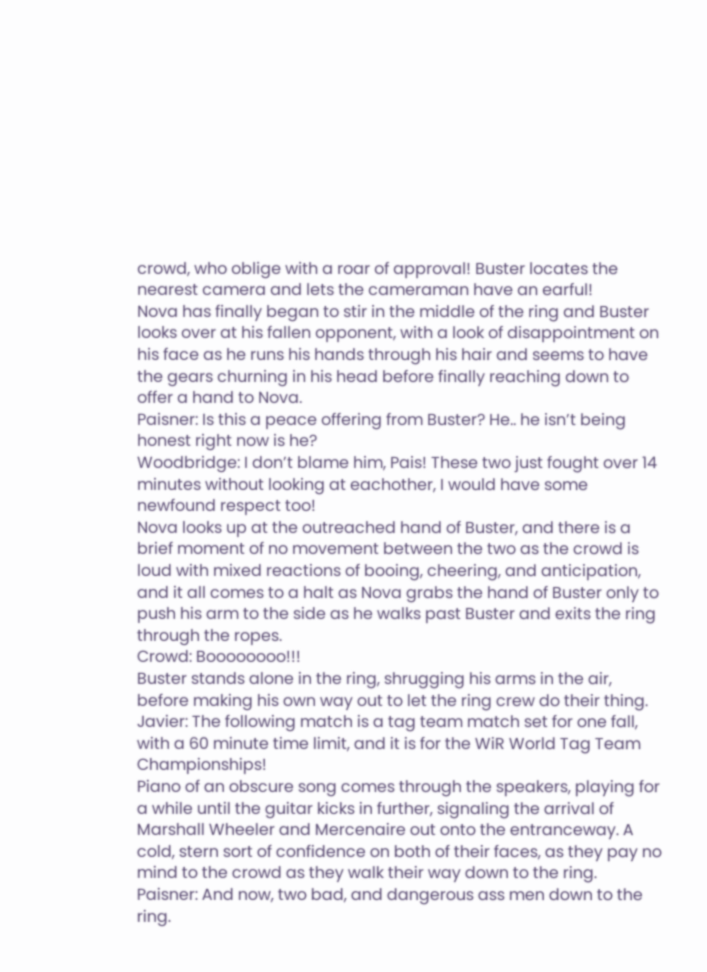crowd, who oblige with a roar of approval! Buster locates the nearest camera and lets the cameraman have an earful!
Nova has finally began to stir in the middle of the ring and Buster looks over at his fallen opponent, with a look of disappointment on his face as he runs his hands through his hair and seems to have the gears churning in his head before finally reaching down to offer a hand to Nova.
Paisner: Is this a peace offering from Buster? He.. he isn’t being honest right now is he?
Woodbridge: I don’t blame him, Pais! These two just fought over 14 minutes without looking at eachother, I would have some newfound respect too!
Nova looks up at the outreached hand of Buster, and there is a brief moment of no movement between the two as the crowd is loud with mixed reactions of booing, cheering, and anticipation, and it all comes to a halt as Nova grabs the hand of Buster only to push his arm to the side as he walks past Buster and exits the ring through the ropes.
Crowd: Boooooooo!!!
Buster stands alone in the ring, shrugging his arms in the air, before making his own way out to let the ring crew do their thing.
Javier: The following match is a tag team match set for one fall, with a 60 minute time limit, and it is for the WiR World Tag Team Championships!
Piano of an obscure song comes through the speakers, playing for a while until the guitar kicks in further, signaling the arrival of Marshall Wheeler and Mercenaire out onto the entranceway. A cold, stern sort of confidence on both of their faces, as they pay no mind to the crowd as they walk their way down to the ring.
Paisner: And now, two bad, and dangerous ass men down to the ring.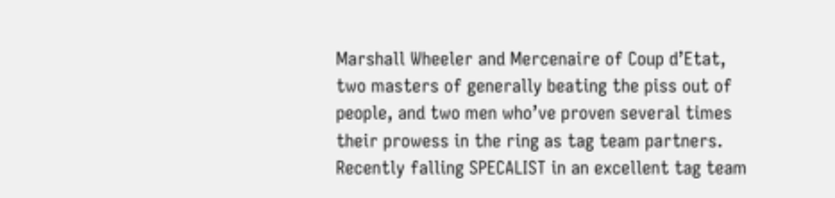Marshall Wheeler and Mercenaire of Coup d’Etat, two masters of generally beating the piss out of people, and two men who’ve proven several times their prowess in the ring as tag team partners. Recently falling SPECALIST in an excellent tag team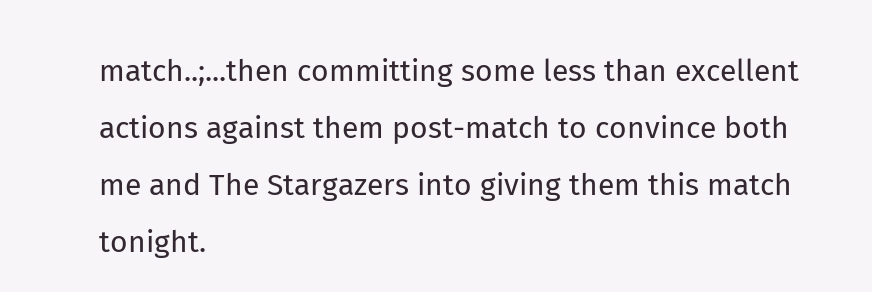match..;...then committing some less than excellent actions against them post-match to convince both me and The Stargazers into giving them this match tonight.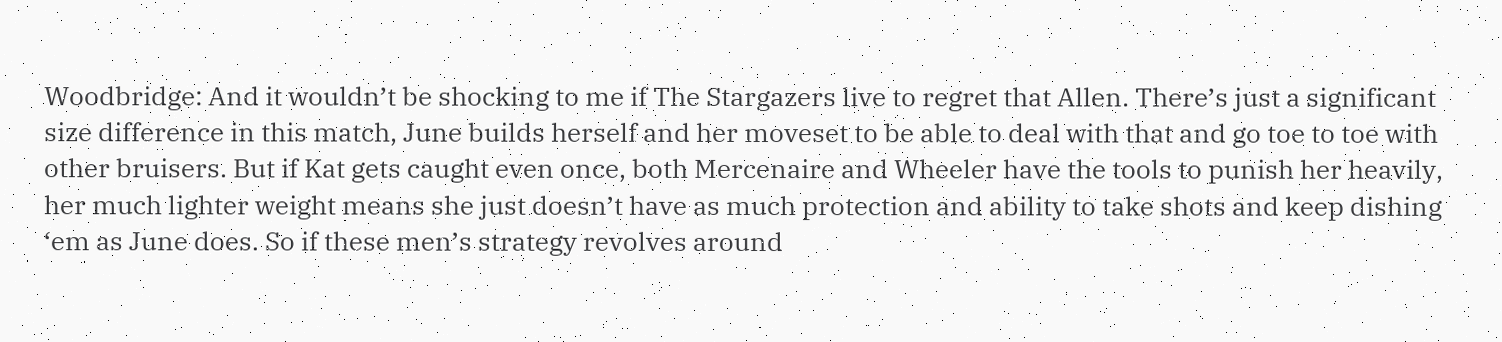Woodbridge: And it wouldn’t be shocking to me if The Stargazers live to regret that Allen. There’s just a significant size difference in this match, June builds herself and her moveset to be able to deal with that and go toe to toe with other bruisers. But if Kat gets caught even once, both Mercenaire and Wheeler have the tools to punish her heavily, her much lighter weight means she just doesn’t have as much protection and ability to take shots and keep dishing ‘em as June does. So if these men’s strategy revolves around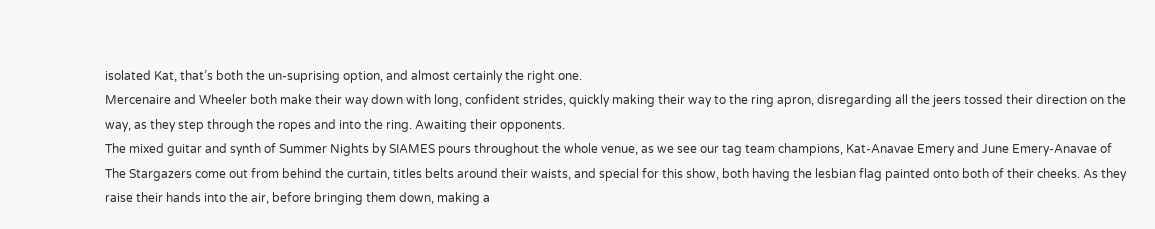isolated Kat, that’s both the un-suprising option, and almost certainly the right one.
Mercenaire and Wheeler both make their way down with long, confident strides, quickly making their way to the ring apron, disregarding all the jeers tossed their direction on the way, as they step through the ropes and into the ring. Awaiting their opponents.
The mixed guitar and synth of Summer Nights by SIAMES pours throughout the whole venue, as we see our tag team champions, Kat-Anavae Emery and June Emery-Anavae of The Stargazers come out from behind the curtain, titles belts around their waists, and special for this show, both having the lesbian flag painted onto both of their cheeks. As they raise their hands into the air, before bringing them down, making a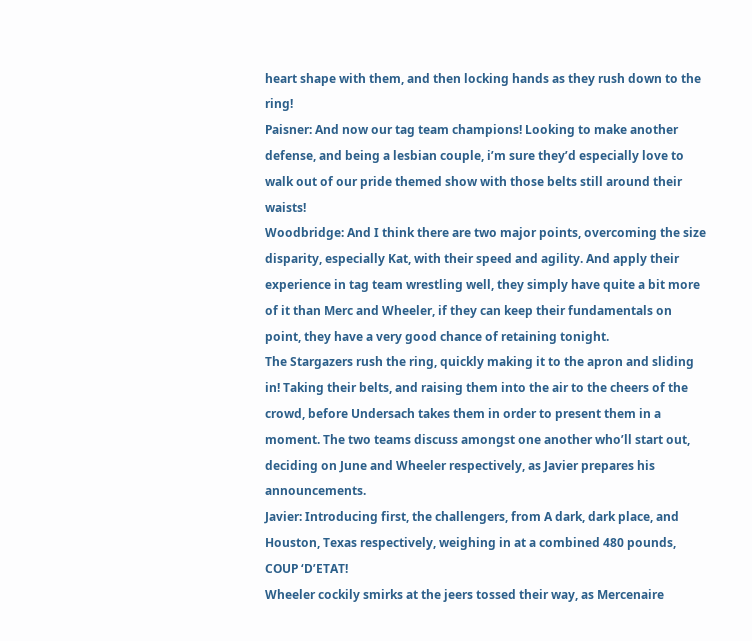heart shape with them, and then locking hands as they rush down to the ring!
Paisner: And now our tag team champions! Looking to make another defense, and being a lesbian couple, i’m sure they’d especially love to walk out of our pride themed show with those belts still around their waists!
Woodbridge: And I think there are two major points, overcoming the size disparity, especially Kat, with their speed and agility. And apply their experience in tag team wrestling well, they simply have quite a bit more of it than Merc and Wheeler, if they can keep their fundamentals on point, they have a very good chance of retaining tonight.
The Stargazers rush the ring, quickly making it to the apron and sliding in! Taking their belts, and raising them into the air to the cheers of the crowd, before Undersach takes them in order to present them in a moment. The two teams discuss amongst one another who’ll start out, deciding on June and Wheeler respectively, as Javier prepares his announcements.
Javier: Introducing first, the challengers, from A dark, dark place, and Houston, Texas respectively, weighing in at a combined 480 pounds, COUP ‘D’ETAT!
Wheeler cockily smirks at the jeers tossed their way, as Mercenaire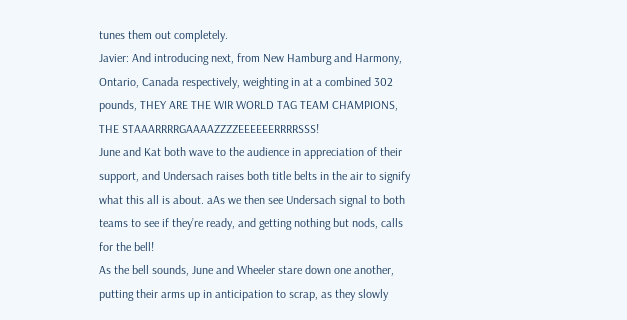tunes them out completely.
Javier: And introducing next, from New Hamburg and Harmony, Ontario, Canada respectively, weighting in at a combined 302 pounds, THEY ARE THE WIR WORLD TAG TEAM CHAMPIONS, THE STAAARRRRGAAAAZZZZEEEEEERRRRSSS!
June and Kat both wave to the audience in appreciation of their support, and Undersach raises both title belts in the air to signify what this all is about. aAs we then see Undersach signal to both teams to see if they’re ready, and getting nothing but nods, calls for the bell!
As the bell sounds, June and Wheeler stare down one another, putting their arms up in anticipation to scrap, as they slowly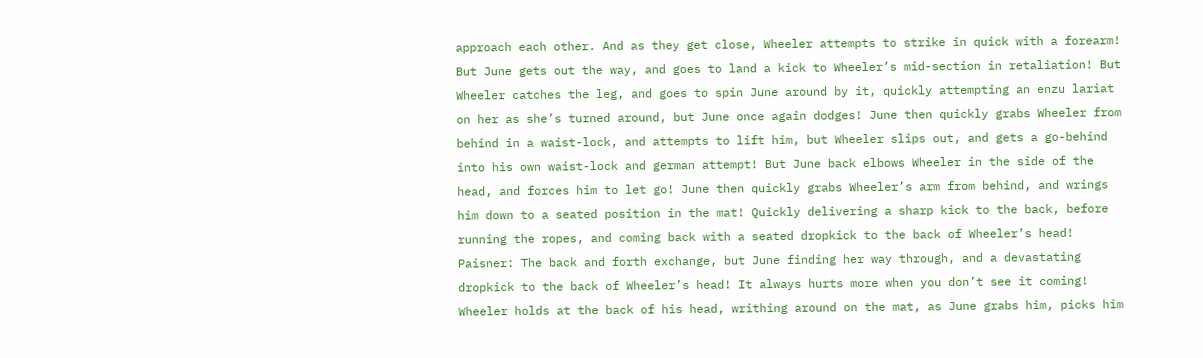approach each other. And as they get close, Wheeler attempts to strike in quick with a forearm! But June gets out the way, and goes to land a kick to Wheeler’s mid-section in retaliation! But Wheeler catches the leg, and goes to spin June around by it, quickly attempting an enzu lariat on her as she’s turned around, but June once again dodges! June then quickly grabs Wheeler from behind in a waist-lock, and attempts to lift him, but Wheeler slips out, and gets a go-behind into his own waist-lock and german attempt! But June back elbows Wheeler in the side of the head, and forces him to let go! June then quickly grabs Wheeler’s arm from behind, and wrings him down to a seated position in the mat! Quickly delivering a sharp kick to the back, before running the ropes, and coming back with a seated dropkick to the back of Wheeler’s head!
Paisner: The back and forth exchange, but June finding her way through, and a devastating dropkick to the back of Wheeler’s head! It always hurts more when you don’t see it coming!
Wheeler holds at the back of his head, writhing around on the mat, as June grabs him, picks him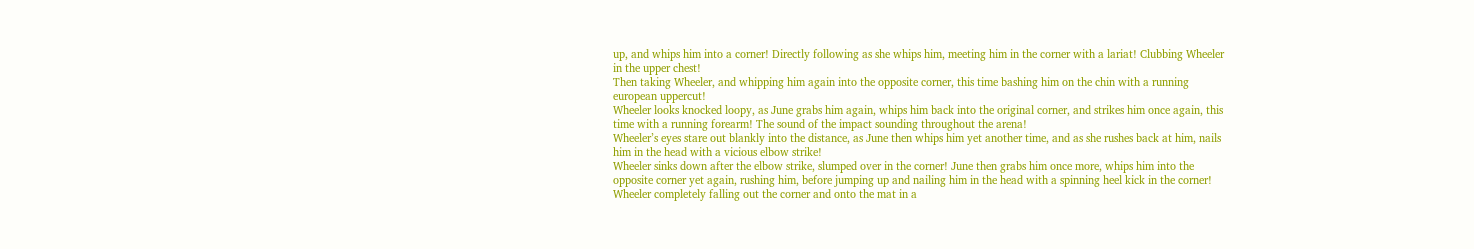up, and whips him into a corner! Directly following as she whips him, meeting him in the corner with a lariat! Clubbing Wheeler in the upper chest!
Then taking Wheeler, and whipping him again into the opposite corner, this time bashing him on the chin with a running european uppercut!
Wheeler looks knocked loopy, as June grabs him again, whips him back into the original corner, and strikes him once again, this time with a running forearm! The sound of the impact sounding throughout the arena!
Wheeler’s eyes stare out blankly into the distance, as June then whips him yet another time, and as she rushes back at him, nails him in the head with a vicious elbow strike!
Wheeler sinks down after the elbow strike, slumped over in the corner! June then grabs him once more, whips him into the opposite corner yet again, rushing him, before jumping up and nailing him in the head with a spinning heel kick in the corner! Wheeler completely falling out the corner and onto the mat in a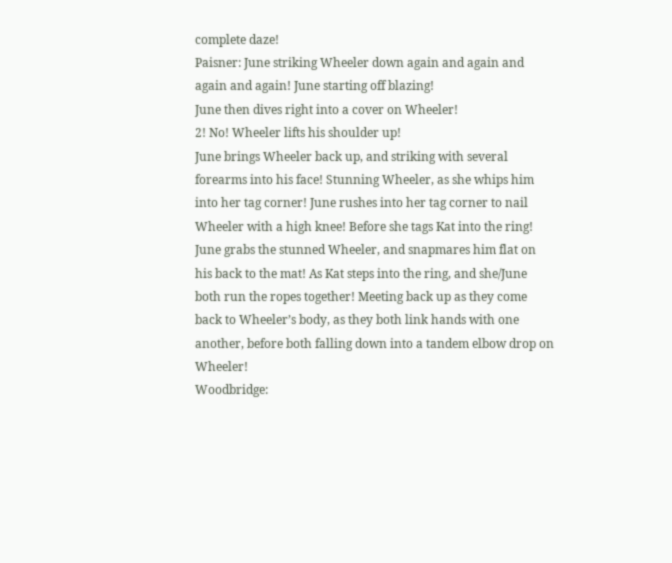complete daze!
Paisner: June striking Wheeler down again and again and again and again! June starting off blazing!
June then dives right into a cover on Wheeler!
2! No! Wheeler lifts his shoulder up!
June brings Wheeler back up, and striking with several forearms into his face! Stunning Wheeler, as she whips him into her tag corner! June rushes into her tag corner to nail Wheeler with a high knee! Before she tags Kat into the ring! June grabs the stunned Wheeler, and snapmares him flat on his back to the mat! As Kat steps into the ring, and she/June both run the ropes together! Meeting back up as they come back to Wheeler’s body, as they both link hands with one another, before both falling down into a tandem elbow drop on Wheeler!
Woodbridge: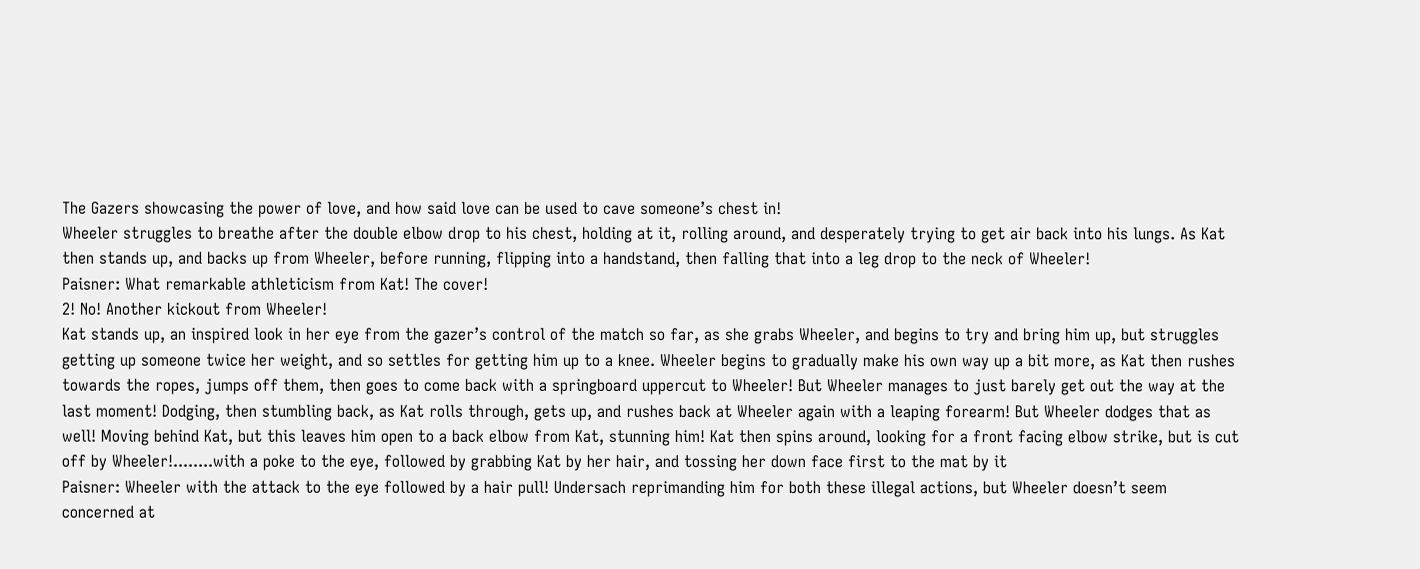The Gazers showcasing the power of love, and how said love can be used to cave someone’s chest in!
Wheeler struggles to breathe after the double elbow drop to his chest, holding at it, rolling around, and desperately trying to get air back into his lungs. As Kat then stands up, and backs up from Wheeler, before running, flipping into a handstand, then falling that into a leg drop to the neck of Wheeler!
Paisner: What remarkable athleticism from Kat! The cover!
2! No! Another kickout from Wheeler!
Kat stands up, an inspired look in her eye from the gazer’s control of the match so far, as she grabs Wheeler, and begins to try and bring him up, but struggles getting up someone twice her weight, and so settles for getting him up to a knee. Wheeler begins to gradually make his own way up a bit more, as Kat then rushes towards the ropes, jumps off them, then goes to come back with a springboard uppercut to Wheeler! But Wheeler manages to just barely get out the way at the last moment! Dodging, then stumbling back, as Kat rolls through, gets up, and rushes back at Wheeler again with a leaping forearm! But Wheeler dodges that as well! Moving behind Kat, but this leaves him open to a back elbow from Kat, stunning him! Kat then spins around, looking for a front facing elbow strike, but is cut off by Wheeler!........with a poke to the eye, followed by grabbing Kat by her hair, and tossing her down face first to the mat by it
Paisner: Wheeler with the attack to the eye followed by a hair pull! Undersach reprimanding him for both these illegal actions, but Wheeler doesn’t seem concerned at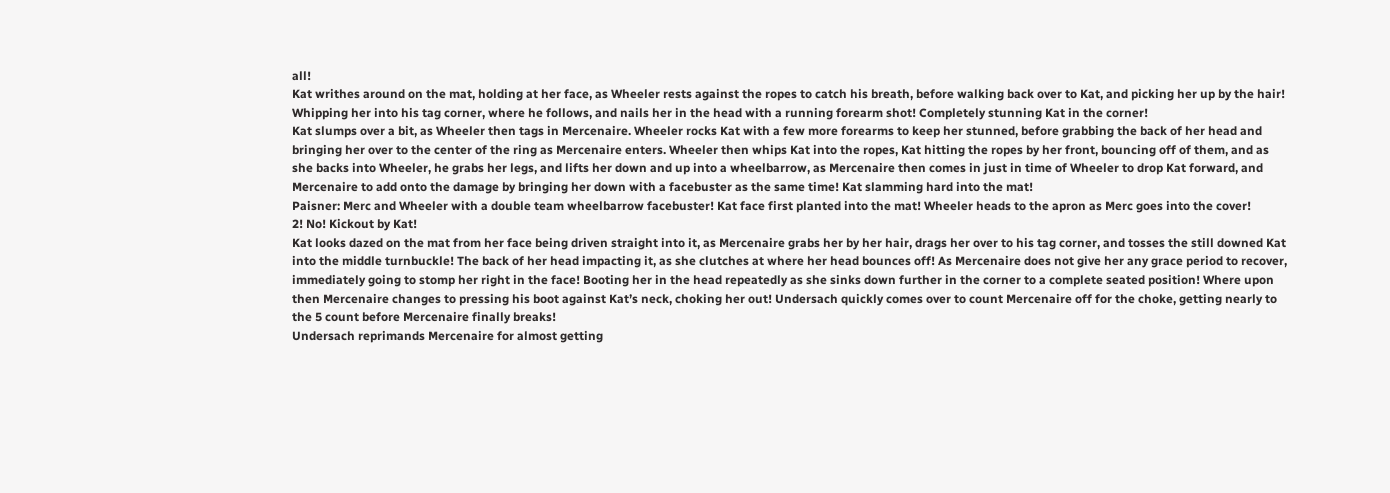all!
Kat writhes around on the mat, holding at her face, as Wheeler rests against the ropes to catch his breath, before walking back over to Kat, and picking her up by the hair! Whipping her into his tag corner, where he follows, and nails her in the head with a running forearm shot! Completely stunning Kat in the corner!
Kat slumps over a bit, as Wheeler then tags in Mercenaire. Wheeler rocks Kat with a few more forearms to keep her stunned, before grabbing the back of her head and bringing her over to the center of the ring as Mercenaire enters. Wheeler then whips Kat into the ropes, Kat hitting the ropes by her front, bouncing off of them, and as she backs into Wheeler, he grabs her legs, and lifts her down and up into a wheelbarrow, as Mercenaire then comes in just in time of Wheeler to drop Kat forward, and Mercenaire to add onto the damage by bringing her down with a facebuster as the same time! Kat slamming hard into the mat!
Paisner: Merc and Wheeler with a double team wheelbarrow facebuster! Kat face first planted into the mat! Wheeler heads to the apron as Merc goes into the cover!
2! No! Kickout by Kat!
Kat looks dazed on the mat from her face being driven straight into it, as Mercenaire grabs her by her hair, drags her over to his tag corner, and tosses the still downed Kat into the middle turnbuckle! The back of her head impacting it, as she clutches at where her head bounces off! As Mercenaire does not give her any grace period to recover, immediately going to stomp her right in the face! Booting her in the head repeatedly as she sinks down further in the corner to a complete seated position! Where upon then Mercenaire changes to pressing his boot against Kat’s neck, choking her out! Undersach quickly comes over to count Mercenaire off for the choke, getting nearly to the 5 count before Mercenaire finally breaks!
Undersach reprimands Mercenaire for almost getting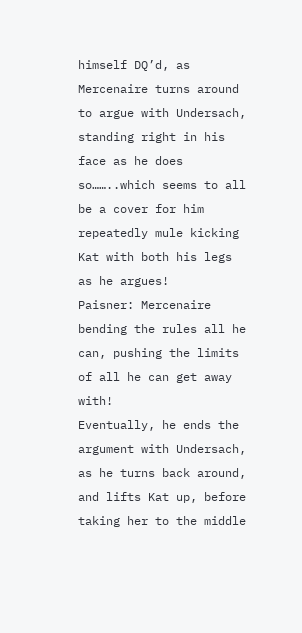himself DQ’d, as Mercenaire turns around to argue with Undersach, standing right in his face as he does so……..which seems to all be a cover for him repeatedly mule kicking Kat with both his legs as he argues!
Paisner: Mercenaire bending the rules all he can, pushing the limits of all he can get away with!
Eventually, he ends the argument with Undersach, as he turns back around, and lifts Kat up, before taking her to the middle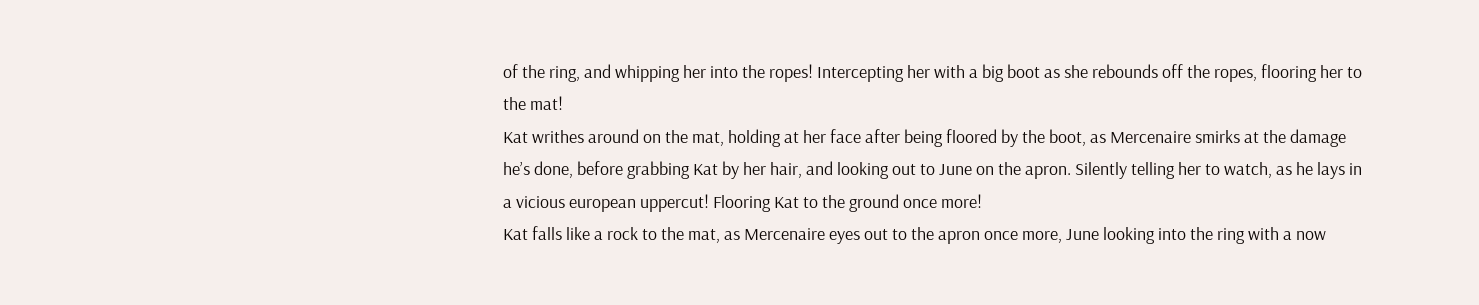of the ring, and whipping her into the ropes! Intercepting her with a big boot as she rebounds off the ropes, flooring her to the mat!
Kat writhes around on the mat, holding at her face after being floored by the boot, as Mercenaire smirks at the damage he’s done, before grabbing Kat by her hair, and looking out to June on the apron. Silently telling her to watch, as he lays in a vicious european uppercut! Flooring Kat to the ground once more!
Kat falls like a rock to the mat, as Mercenaire eyes out to the apron once more, June looking into the ring with a now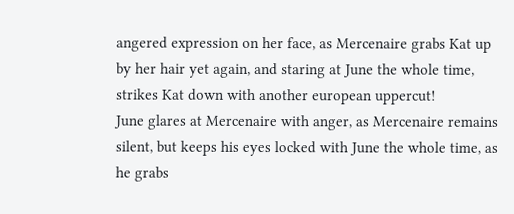angered expression on her face, as Mercenaire grabs Kat up by her hair yet again, and staring at June the whole time, strikes Kat down with another european uppercut!
June glares at Mercenaire with anger, as Mercenaire remains silent, but keeps his eyes locked with June the whole time, as he grabs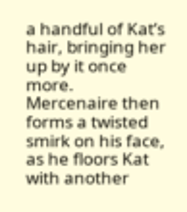a handful of Kat’s hair, bringing her up by it once more. Mercenaire then forms a twisted smirk on his face, as he floors Kat with another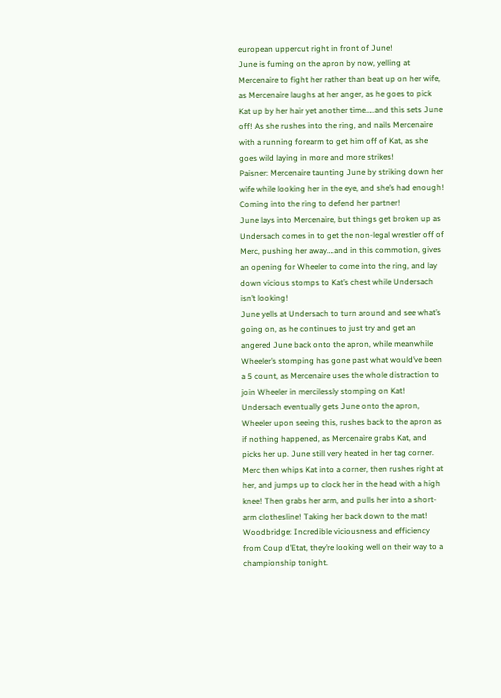european uppercut right in front of June!
June is fuming on the apron by now, yelling at Mercenaire to fight her rather than beat up on her wife, as Mercenaire laughs at her anger, as he goes to pick Kat up by her hair yet another time…..and this sets June off! As she rushes into the ring, and nails Mercenaire with a running forearm to get him off of Kat, as she goes wild laying in more and more strikes!
Paisner: Mercenaire taunting June by striking down her wife while looking her in the eye, and she’s had enough! Coming into the ring to defend her partner!
June lays into Mercenaire, but things get broken up as Undersach comes in to get the non-legal wrestler off of Merc, pushing her away….and in this commotion, gives an opening for Wheeler to come into the ring, and lay down vicious stomps to Kat’s chest while Undersach isn’t looking!
June yells at Undersach to turn around and see what’s going on, as he continues to just try and get an angered June back onto the apron, while meanwhile Wheeler’s stomping has gone past what would’ve been a 5 count, as Mercenaire uses the whole distraction to join Wheeler in mercilessly stomping on Kat!
Undersach eventually gets June onto the apron, Wheeler upon seeing this, rushes back to the apron as if nothing happened, as Mercenaire grabs Kat, and picks her up. June still very heated in her tag corner. Merc then whips Kat into a corner, then rushes right at her, and jumps up to clock her in the head with a high knee! Then grabs her arm, and pulls her into a short-arm clothesline! Taking her back down to the mat!
Woodbridge: Incredible viciousness and efficiency from Coup d’Etat, they’re looking well on their way to a championship tonight.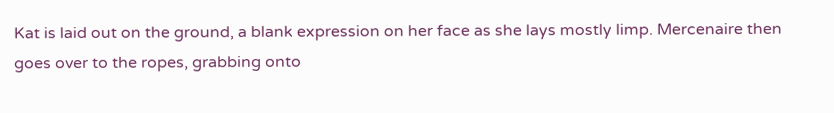Kat is laid out on the ground, a blank expression on her face as she lays mostly limp. Mercenaire then goes over to the ropes, grabbing onto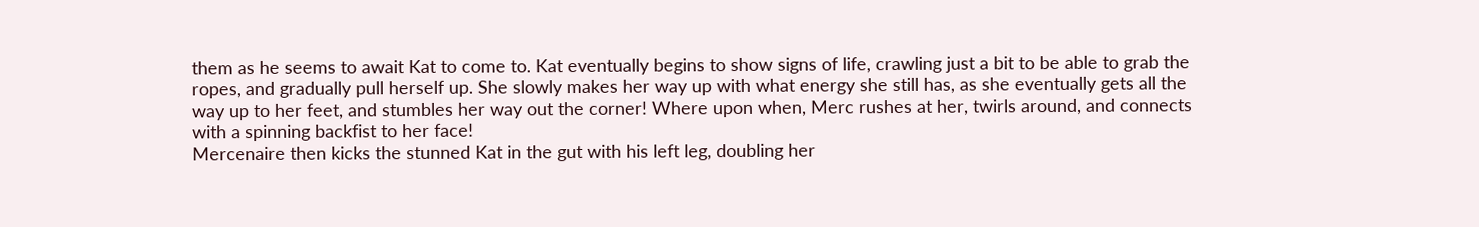them as he seems to await Kat to come to. Kat eventually begins to show signs of life, crawling just a bit to be able to grab the ropes, and gradually pull herself up. She slowly makes her way up with what energy she still has, as she eventually gets all the way up to her feet, and stumbles her way out the corner! Where upon when, Merc rushes at her, twirls around, and connects with a spinning backfist to her face!
Mercenaire then kicks the stunned Kat in the gut with his left leg, doubling her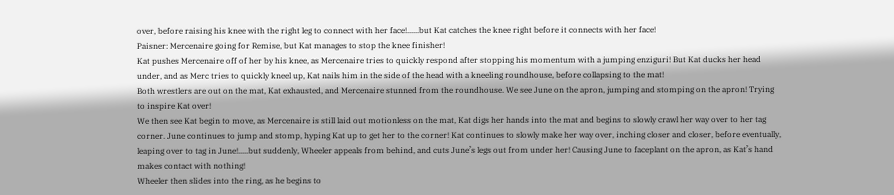over, before raising his knee with the right leg to connect with her face!......but Kat catches the knee right before it connects with her face!
Paisner: Mercenaire going for Remise, but Kat manages to stop the knee finisher!
Kat pushes Mercenaire off of her by his knee, as Mercenaire tries to quickly respond after stopping his momentum with a jumping enziguri! But Kat ducks her head under, and as Merc tries to quickly kneel up, Kat nails him in the side of the head with a kneeling roundhouse, before collapsing to the mat!
Both wrestlers are out on the mat, Kat exhausted, and Mercenaire stunned from the roundhouse. We see June on the apron, jumping and stomping on the apron! Trying to inspire Kat over!
We then see Kat begin to move, as Mercenaire is still laid out motionless on the mat, Kat digs her hands into the mat and begins to slowly crawl her way over to her tag corner. June continues to jump and stomp, hyping Kat up to get her to the corner! Kat continues to slowly make her way over, inching closer and closer, before eventually, leaping over to tag in June!.....but suddenly, Wheeler appeals from behind, and cuts June’s legs out from under her! Causing June to faceplant on the apron, as Kat’s hand makes contact with nothing!
Wheeler then slides into the ring, as he begins to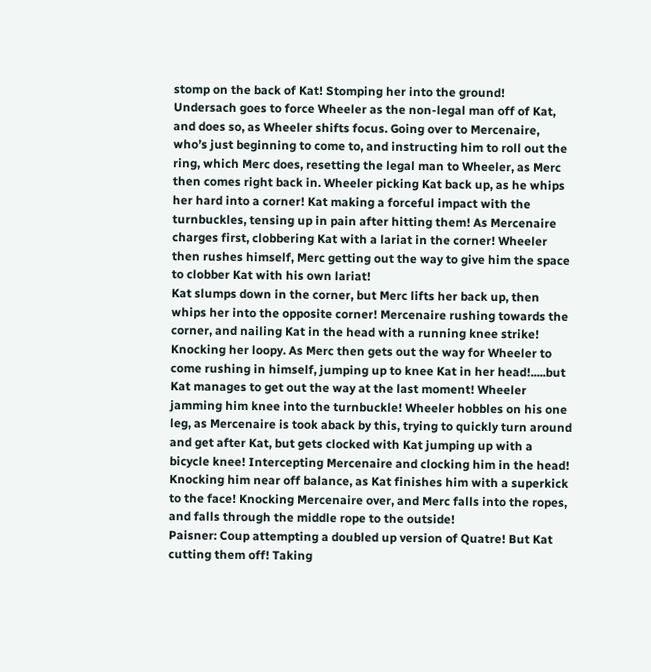stomp on the back of Kat! Stomping her into the ground!
Undersach goes to force Wheeler as the non-legal man off of Kat, and does so, as Wheeler shifts focus. Going over to Mercenaire, who’s just beginning to come to, and instructing him to roll out the ring, which Merc does, resetting the legal man to Wheeler, as Merc then comes right back in. Wheeler picking Kat back up, as he whips her hard into a corner! Kat making a forceful impact with the turnbuckles, tensing up in pain after hitting them! As Mercenaire charges first, clobbering Kat with a lariat in the corner! Wheeler then rushes himself, Merc getting out the way to give him the space to clobber Kat with his own lariat!
Kat slumps down in the corner, but Merc lifts her back up, then whips her into the opposite corner! Mercenaire rushing towards the corner, and nailing Kat in the head with a running knee strike! Knocking her loopy. As Merc then gets out the way for Wheeler to come rushing in himself, jumping up to knee Kat in her head!.....but Kat manages to get out the way at the last moment! Wheeler jamming him knee into the turnbuckle! Wheeler hobbles on his one leg, as Mercenaire is took aback by this, trying to quickly turn around and get after Kat, but gets clocked with Kat jumping up with a bicycle knee! Intercepting Mercenaire and clocking him in the head! Knocking him near off balance, as Kat finishes him with a superkick to the face! Knocking Mercenaire over, and Merc falls into the ropes, and falls through the middle rope to the outside!
Paisner: Coup attempting a doubled up version of Quatre! But Kat cutting them off! Taking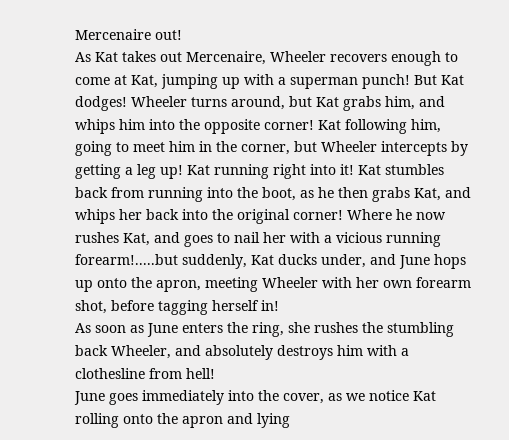Mercenaire out!
As Kat takes out Mercenaire, Wheeler recovers enough to come at Kat, jumping up with a superman punch! But Kat dodges! Wheeler turns around, but Kat grabs him, and whips him into the opposite corner! Kat following him, going to meet him in the corner, but Wheeler intercepts by getting a leg up! Kat running right into it! Kat stumbles back from running into the boot, as he then grabs Kat, and whips her back into the original corner! Where he now rushes Kat, and goes to nail her with a vicious running forearm!.....but suddenly, Kat ducks under, and June hops up onto the apron, meeting Wheeler with her own forearm shot, before tagging herself in!
As soon as June enters the ring, she rushes the stumbling back Wheeler, and absolutely destroys him with a clothesline from hell!
June goes immediately into the cover, as we notice Kat rolling onto the apron and lying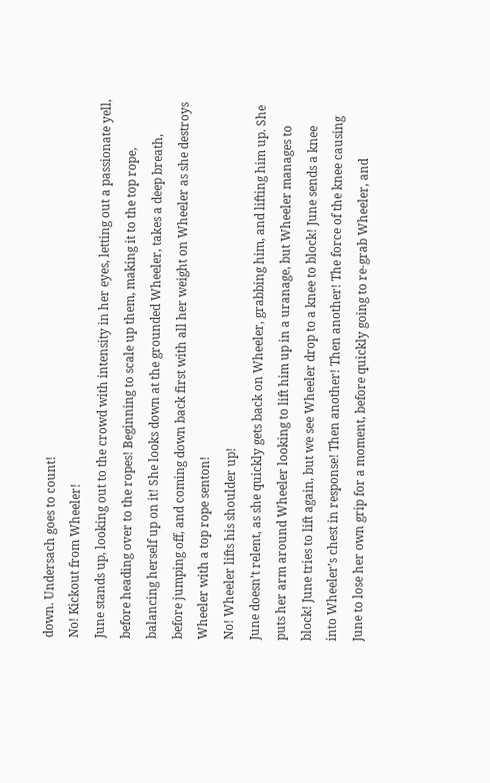down. Undersach goes to count!
No! Kickout from Wheeler!
June stands up, looking out to the crowd with intensity in her eyes, letting out a passionate yell, before heading over to the ropes! Beginning to scale up them, making it to the top rope, balancing herself up on it! She looks down at the grounded Wheeler, takes a deep breath, before jumping off, and coming down back first with all her weight on Wheeler as she destroys Wheeler with a top rope senton!
No! Wheeler lifts his shoulder up!
June doesn’t relent, as she quickly gets back on Wheeler, grabbing him, and lifting him up. She puts her arm around Wheeler looking to lift him up in a uranage, but Wheeler manages to block! June tries to lift again, but we see Wheeler drop to a knee to block! June sends a knee into Wheeler’s chest in response! Then another! Then another! The force of the knee causing June to lose her own grip for a moment, before quickly going to re-grab Wheeler, and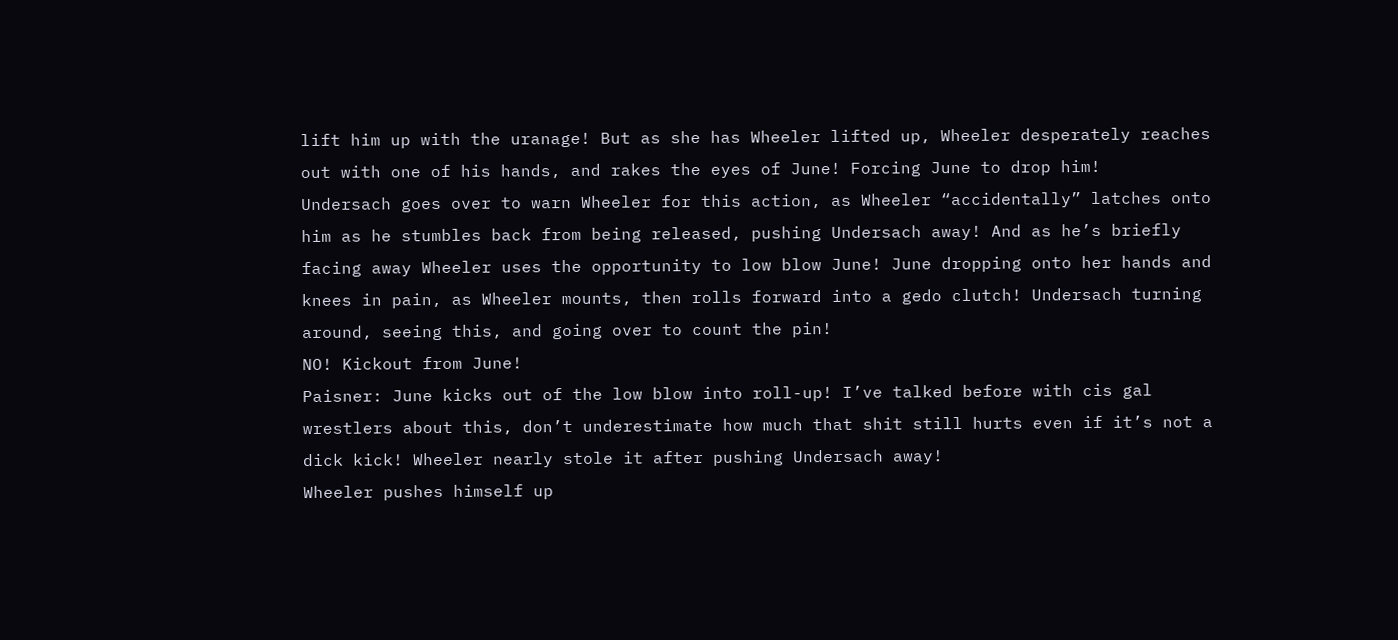lift him up with the uranage! But as she has Wheeler lifted up, Wheeler desperately reaches out with one of his hands, and rakes the eyes of June! Forcing June to drop him!
Undersach goes over to warn Wheeler for this action, as Wheeler “accidentally” latches onto him as he stumbles back from being released, pushing Undersach away! And as he’s briefly facing away Wheeler uses the opportunity to low blow June! June dropping onto her hands and knees in pain, as Wheeler mounts, then rolls forward into a gedo clutch! Undersach turning around, seeing this, and going over to count the pin!
NO! Kickout from June!
Paisner: June kicks out of the low blow into roll-up! I’ve talked before with cis gal wrestlers about this, don’t underestimate how much that shit still hurts even if it’s not a dick kick! Wheeler nearly stole it after pushing Undersach away!
Wheeler pushes himself up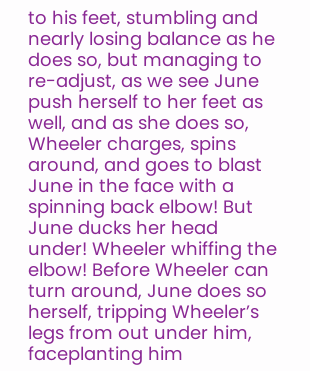to his feet, stumbling and nearly losing balance as he does so, but managing to re-adjust, as we see June push herself to her feet as well, and as she does so, Wheeler charges, spins around, and goes to blast June in the face with a spinning back elbow! But June ducks her head under! Wheeler whiffing the elbow! Before Wheeler can turn around, June does so herself, tripping Wheeler’s legs from out under him, faceplanting him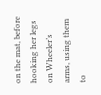on the mat, before hooking her legs on Wheeler’s arms, using them to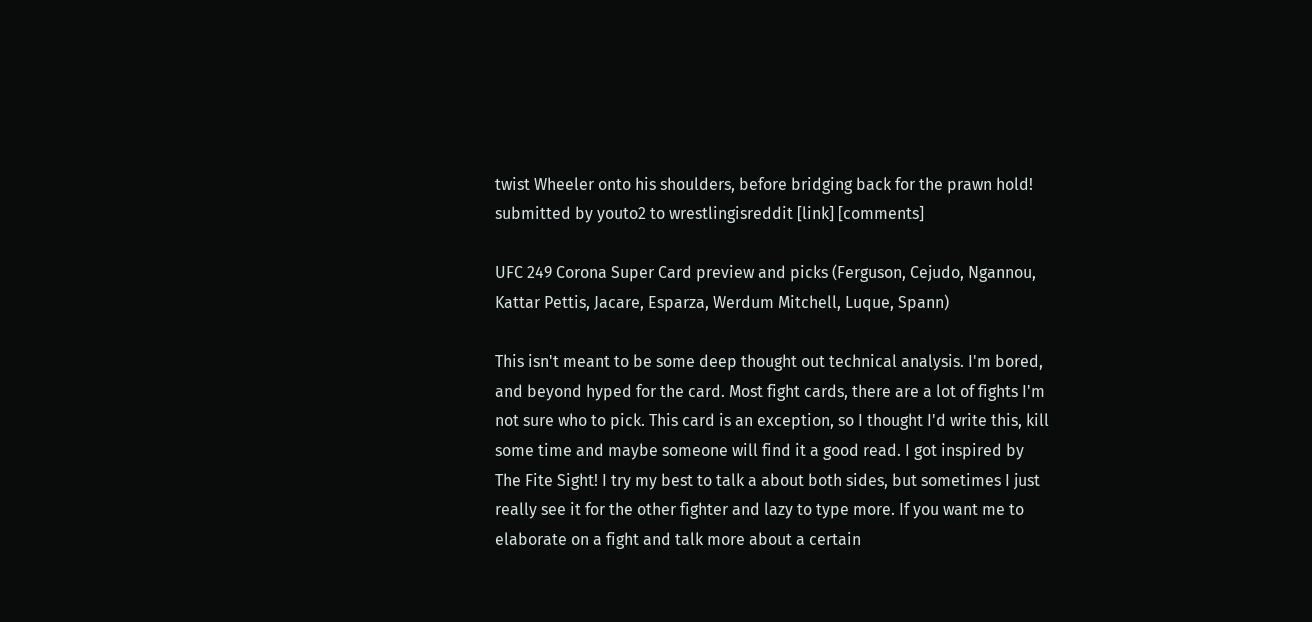twist Wheeler onto his shoulders, before bridging back for the prawn hold!
submitted by youto2 to wrestlingisreddit [link] [comments]

UFC 249 Corona Super Card preview and picks (Ferguson, Cejudo, Ngannou, Kattar Pettis, Jacare, Esparza, Werdum Mitchell, Luque, Spann)

This isn't meant to be some deep thought out technical analysis. I'm bored, and beyond hyped for the card. Most fight cards, there are a lot of fights I'm not sure who to pick. This card is an exception, so I thought I'd write this, kill some time and maybe someone will find it a good read. I got inspired by The Fite Sight! I try my best to talk a about both sides, but sometimes I just really see it for the other fighter and lazy to type more. If you want me to elaborate on a fight and talk more about a certain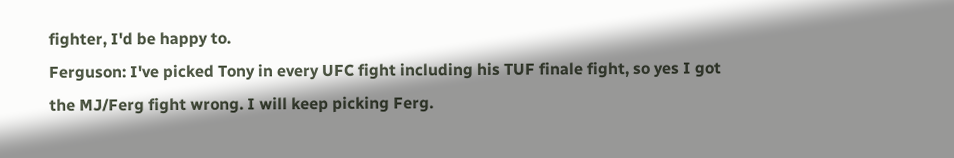fighter, I'd be happy to.
Ferguson: I've picked Tony in every UFC fight including his TUF finale fight, so yes I got the MJ/Ferg fight wrong. I will keep picking Ferg.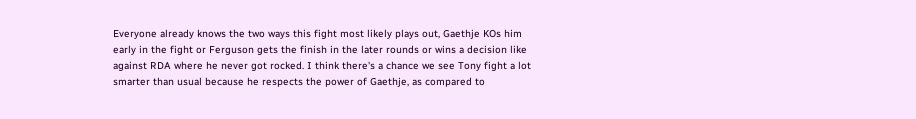Everyone already knows the two ways this fight most likely plays out, Gaethje KOs him early in the fight or Ferguson gets the finish in the later rounds or wins a decision like against RDA where he never got rocked. I think there's a chance we see Tony fight a lot smarter than usual because he respects the power of Gaethje, as compared to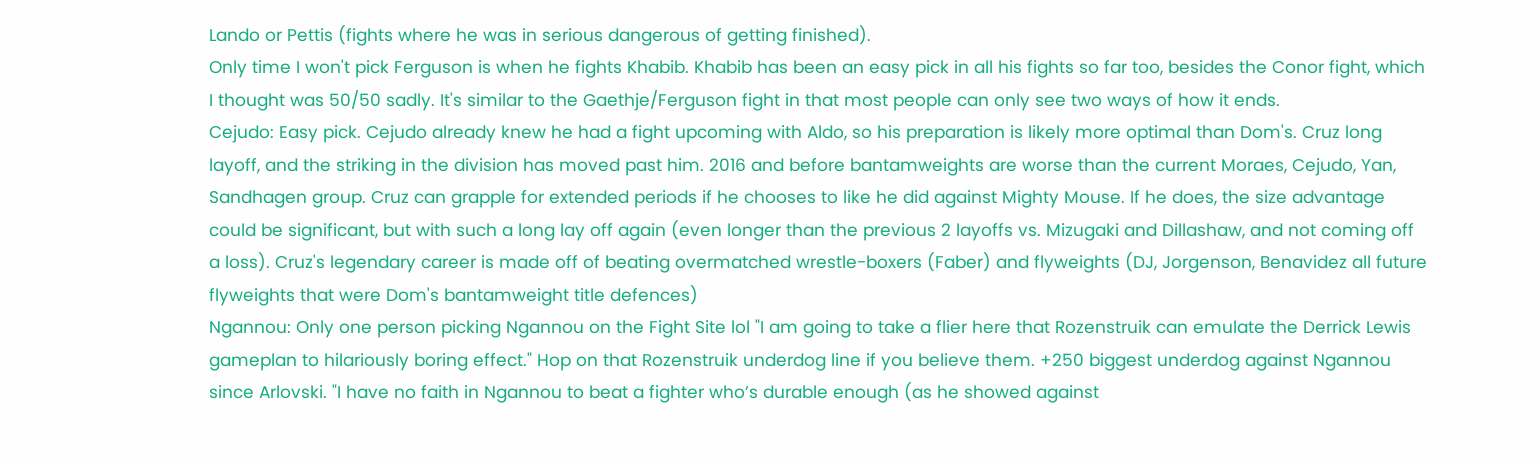Lando or Pettis (fights where he was in serious dangerous of getting finished).
Only time I won't pick Ferguson is when he fights Khabib. Khabib has been an easy pick in all his fights so far too, besides the Conor fight, which I thought was 50/50 sadly. It's similar to the Gaethje/Ferguson fight in that most people can only see two ways of how it ends.
Cejudo: Easy pick. Cejudo already knew he had a fight upcoming with Aldo, so his preparation is likely more optimal than Dom's. Cruz long layoff, and the striking in the division has moved past him. 2016 and before bantamweights are worse than the current Moraes, Cejudo, Yan, Sandhagen group. Cruz can grapple for extended periods if he chooses to like he did against Mighty Mouse. If he does, the size advantage could be significant, but with such a long lay off again (even longer than the previous 2 layoffs vs. Mizugaki and Dillashaw, and not coming off a loss). Cruz's legendary career is made off of beating overmatched wrestle-boxers (Faber) and flyweights (DJ, Jorgenson, Benavidez all future flyweights that were Dom's bantamweight title defences)
Ngannou: Only one person picking Ngannou on the Fight Site lol "I am going to take a flier here that Rozenstruik can emulate the Derrick Lewis gameplan to hilariously boring effect." Hop on that Rozenstruik underdog line if you believe them. +250 biggest underdog against Ngannou since Arlovski. "I have no faith in Ngannou to beat a fighter who’s durable enough (as he showed against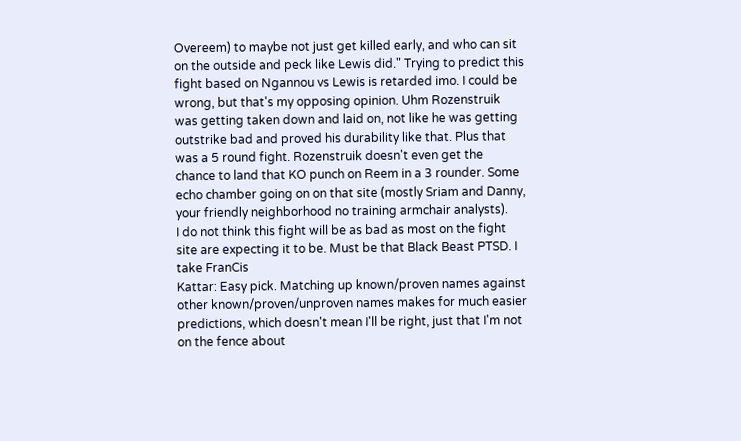Overeem) to maybe not just get killed early, and who can sit on the outside and peck like Lewis did." Trying to predict this fight based on Ngannou vs Lewis is retarded imo. I could be wrong, but that's my opposing opinion. Uhm Rozenstruik was getting taken down and laid on, not like he was getting outstrike bad and proved his durability like that. Plus that was a 5 round fight. Rozenstruik doesn't even get the chance to land that KO punch on Reem in a 3 rounder. Some echo chamber going on on that site (mostly Sriam and Danny, your friendly neighborhood no training armchair analysts).
I do not think this fight will be as bad as most on the fight site are expecting it to be. Must be that Black Beast PTSD. I take FranCis
Kattar: Easy pick. Matching up known/proven names against other known/proven/unproven names makes for much easier predictions, which doesn't mean I'll be right, just that I'm not on the fence about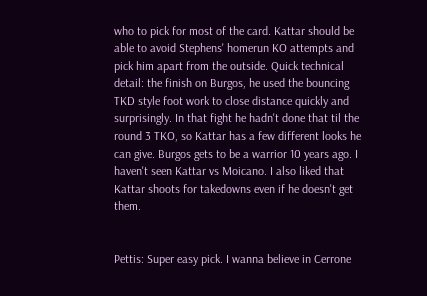who to pick for most of the card. Kattar should be able to avoid Stephens' homerun KO attempts and pick him apart from the outside. Quick technical detail: the finish on Burgos, he used the bouncing TKD style foot work to close distance quickly and surprisingly. In that fight he hadn't done that til the round 3 TKO, so Kattar has a few different looks he can give. Burgos gets to be a warrior 10 years ago. I haven't seen Kattar vs Moicano. I also liked that Kattar shoots for takedowns even if he doesn't get them.


Pettis: Super easy pick. I wanna believe in Cerrone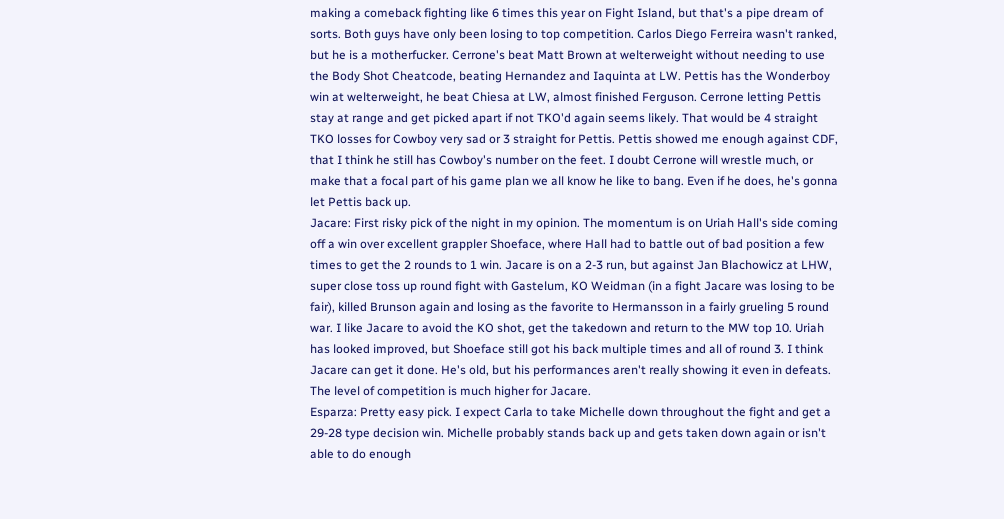making a comeback fighting like 6 times this year on Fight Island, but that's a pipe dream of sorts. Both guys have only been losing to top competition. Carlos Diego Ferreira wasn't ranked, but he is a motherfucker. Cerrone's beat Matt Brown at welterweight without needing to use the Body Shot Cheatcode, beating Hernandez and Iaquinta at LW. Pettis has the Wonderboy win at welterweight, he beat Chiesa at LW, almost finished Ferguson. Cerrone letting Pettis stay at range and get picked apart if not TKO'd again seems likely. That would be 4 straight TKO losses for Cowboy very sad or 3 straight for Pettis. Pettis showed me enough against CDF, that I think he still has Cowboy's number on the feet. I doubt Cerrone will wrestle much, or make that a focal part of his game plan we all know he like to bang. Even if he does, he's gonna let Pettis back up.
Jacare: First risky pick of the night in my opinion. The momentum is on Uriah Hall's side coming off a win over excellent grappler Shoeface, where Hall had to battle out of bad position a few times to get the 2 rounds to 1 win. Jacare is on a 2-3 run, but against Jan Blachowicz at LHW, super close toss up round fight with Gastelum, KO Weidman (in a fight Jacare was losing to be fair), killed Brunson again and losing as the favorite to Hermansson in a fairly grueling 5 round war. I like Jacare to avoid the KO shot, get the takedown and return to the MW top 10. Uriah has looked improved, but Shoeface still got his back multiple times and all of round 3. I think Jacare can get it done. He's old, but his performances aren't really showing it even in defeats. The level of competition is much higher for Jacare.
Esparza: Pretty easy pick. I expect Carla to take Michelle down throughout the fight and get a 29-28 type decision win. Michelle probably stands back up and gets taken down again or isn't able to do enough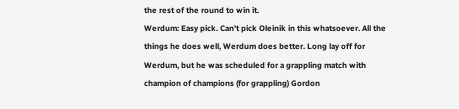the rest of the round to win it.
Werdum: Easy pick. Can't pick Oleinik in this whatsoever. All the things he does well, Werdum does better. Long lay off for Werdum, but he was scheduled for a grappling match with champion of champions (for grappling) Gordon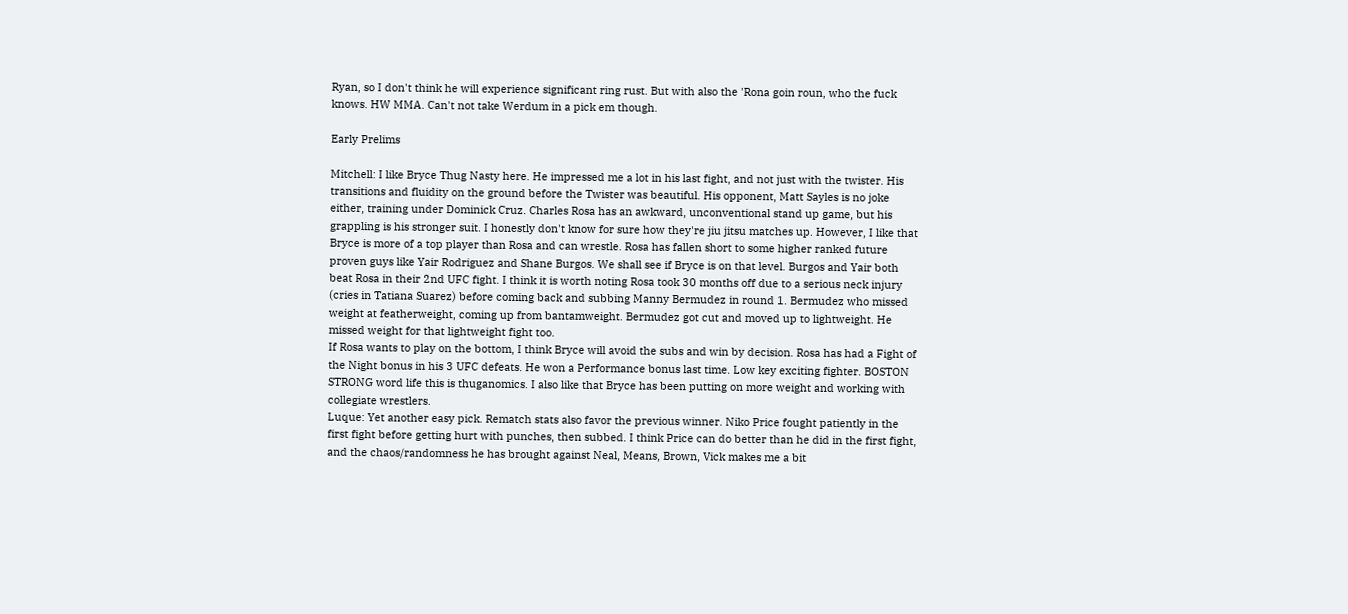Ryan, so I don't think he will experience significant ring rust. But with also the 'Rona goin roun, who the fuck knows. HW MMA. Can't not take Werdum in a pick em though.

Early Prelims

Mitchell: I like Bryce Thug Nasty here. He impressed me a lot in his last fight, and not just with the twister. His transitions and fluidity on the ground before the Twister was beautiful. His opponent, Matt Sayles is no joke either, training under Dominick Cruz. Charles Rosa has an awkward, unconventional stand up game, but his grappling is his stronger suit. I honestly don't know for sure how they're jiu jitsu matches up. However, I like that Bryce is more of a top player than Rosa and can wrestle. Rosa has fallen short to some higher ranked future proven guys like Yair Rodriguez and Shane Burgos. We shall see if Bryce is on that level. Burgos and Yair both beat Rosa in their 2nd UFC fight. I think it is worth noting Rosa took 30 months off due to a serious neck injury (cries in Tatiana Suarez) before coming back and subbing Manny Bermudez in round 1. Bermudez who missed weight at featherweight, coming up from bantamweight. Bermudez got cut and moved up to lightweight. He missed weight for that lightweight fight too.
If Rosa wants to play on the bottom, I think Bryce will avoid the subs and win by decision. Rosa has had a Fight of the Night bonus in his 3 UFC defeats. He won a Performance bonus last time. Low key exciting fighter. BOSTON STRONG word life this is thuganomics. I also like that Bryce has been putting on more weight and working with collegiate wrestlers.
Luque: Yet another easy pick. Rematch stats also favor the previous winner. Niko Price fought patiently in the first fight before getting hurt with punches, then subbed. I think Price can do better than he did in the first fight, and the chaos/randomness he has brought against Neal, Means, Brown, Vick makes me a bit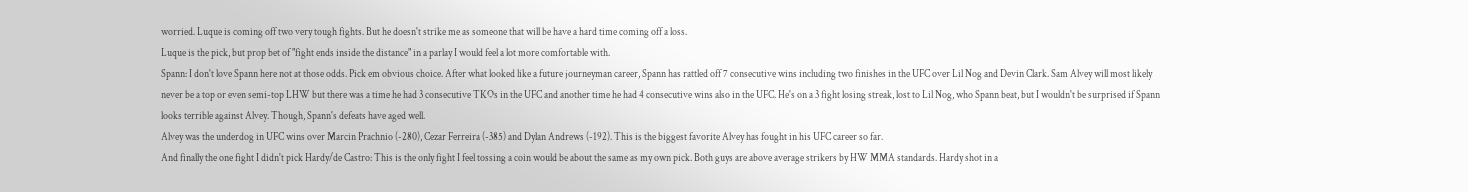worried. Luque is coming off two very tough fights. But he doesn't strike me as someone that will be have a hard time coming off a loss.
Luque is the pick, but prop bet of "fight ends inside the distance" in a parlay I would feel a lot more comfortable with.
Spann: I don't love Spann here not at those odds. Pick em obvious choice. After what looked like a future journeyman career, Spann has rattled off 7 consecutive wins including two finishes in the UFC over Lil Nog and Devin Clark. Sam Alvey will most likely never be a top or even semi-top LHW but there was a time he had 3 consecutive TKOs in the UFC and another time he had 4 consecutive wins also in the UFC. He's on a 3 fight losing streak, lost to Lil Nog, who Spann beat, but I wouldn't be surprised if Spann looks terrible against Alvey. Though, Spann's defeats have aged well.
Alvey was the underdog in UFC wins over Marcin Prachnio (-280), Cezar Ferreira (-385) and Dylan Andrews (-192). This is the biggest favorite Alvey has fought in his UFC career so far.
And finally the one fight I didn't pick Hardy/de Castro: This is the only fight I feel tossing a coin would be about the same as my own pick. Both guys are above average strikers by HW MMA standards. Hardy shot in a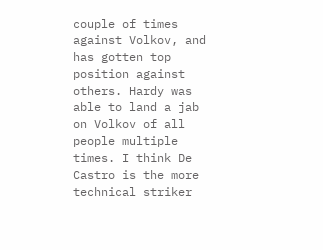couple of times against Volkov, and has gotten top position against others. Hardy was able to land a jab on Volkov of all people multiple times. I think De Castro is the more technical striker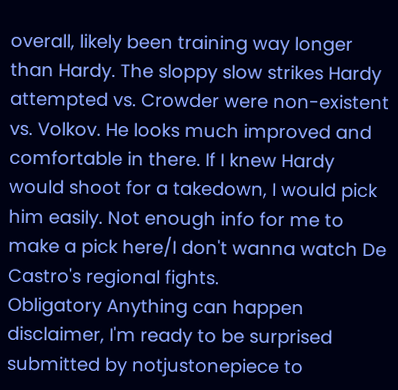overall, likely been training way longer than Hardy. The sloppy slow strikes Hardy attempted vs. Crowder were non-existent vs. Volkov. He looks much improved and comfortable in there. If I knew Hardy would shoot for a takedown, I would pick him easily. Not enough info for me to make a pick here/I don't wanna watch De Castro's regional fights.
Obligatory Anything can happen disclaimer, I'm ready to be surprised
submitted by notjustonepiece to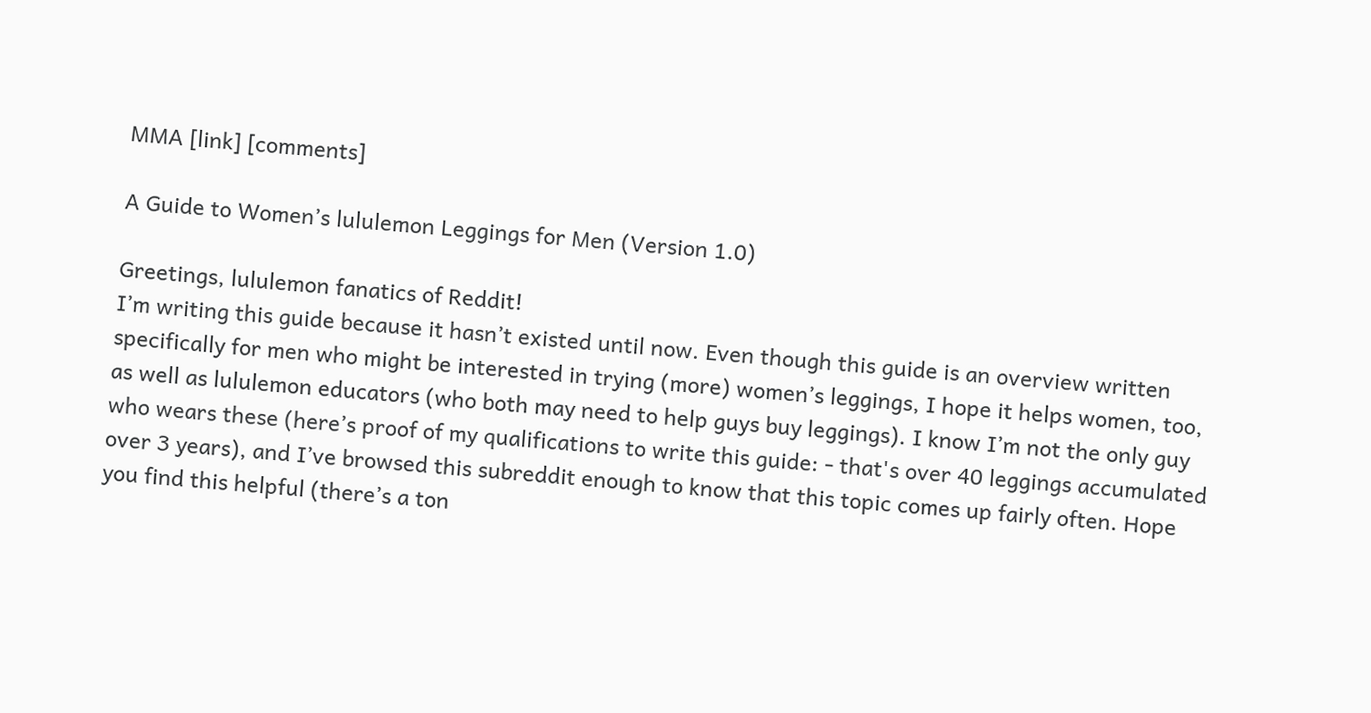MMA [link] [comments]

A Guide to Women’s lululemon Leggings for Men (Version 1.0)

Greetings, lululemon fanatics of Reddit!
I’m writing this guide because it hasn’t existed until now. Even though this guide is an overview written specifically for men who might be interested in trying (more) women’s leggings, I hope it helps women, too, as well as lululemon educators (who both may need to help guys buy leggings). I know I’m not the only guy who wears these (here’s proof of my qualifications to write this guide: - that's over 40 leggings accumulated over 3 years), and I’ve browsed this subreddit enough to know that this topic comes up fairly often. Hope you find this helpful (there’s a ton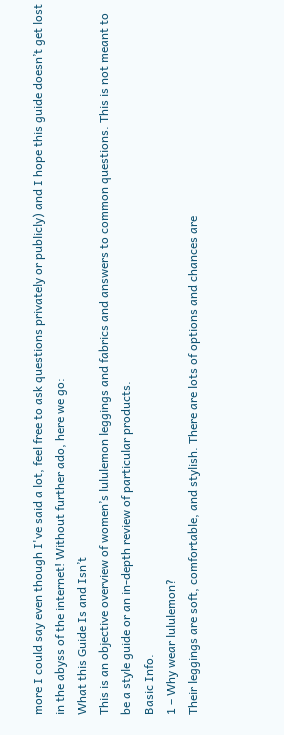more I could say even though I've said a lot, feel free to ask questions privately or publicly) and I hope this guide doesn’t get lost in the abyss of the internet! Without further ado, here we go:
What this Guide Is and Isn’t
This is an objective overview of women’s lululemon leggings and fabrics and answers to common questions. This is not meant to be a style guide or an in-depth review of particular products.
Basic Info.
1 – Why wear lululemon?
Their leggings are soft, comfortable, and stylish. There are lots of options and chances are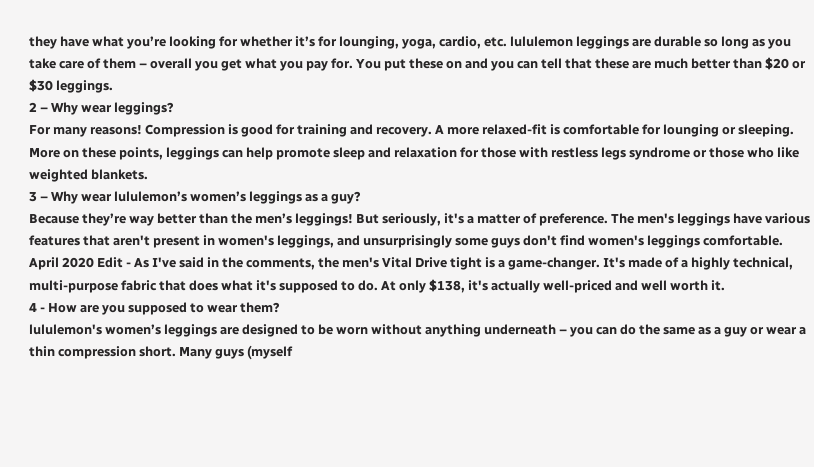they have what you’re looking for whether it’s for lounging, yoga, cardio, etc. lululemon leggings are durable so long as you take care of them – overall you get what you pay for. You put these on and you can tell that these are much better than $20 or $30 leggings.
2 – Why wear leggings?
For many reasons! Compression is good for training and recovery. A more relaxed-fit is comfortable for lounging or sleeping. More on these points, leggings can help promote sleep and relaxation for those with restless legs syndrome or those who like weighted blankets.
3 – Why wear lululemon’s women’s leggings as a guy?
Because they’re way better than the men’s leggings! But seriously, it's a matter of preference. The men's leggings have various features that aren't present in women's leggings, and unsurprisingly some guys don't find women's leggings comfortable.
April 2020 Edit - As I've said in the comments, the men's Vital Drive tight is a game-changer. It's made of a highly technical, multi-purpose fabric that does what it's supposed to do. At only $138, it's actually well-priced and well worth it.
4 - How are you supposed to wear them?
lululemon's women’s leggings are designed to be worn without anything underneath – you can do the same as a guy or wear a thin compression short. Many guys (myself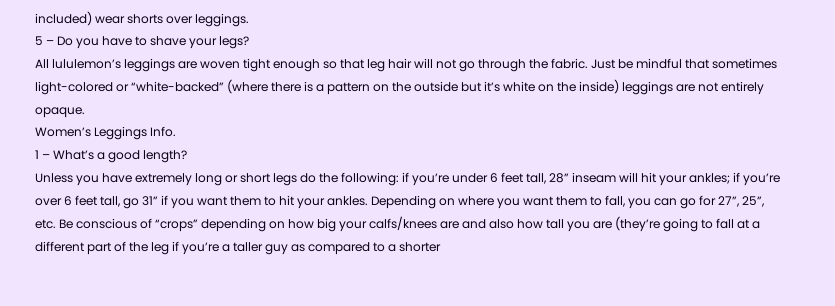included) wear shorts over leggings.
5 – Do you have to shave your legs?
All lululemon’s leggings are woven tight enough so that leg hair will not go through the fabric. Just be mindful that sometimes light-colored or “white-backed” (where there is a pattern on the outside but it’s white on the inside) leggings are not entirely opaque.
Women’s Leggings Info.
1 – What’s a good length?
Unless you have extremely long or short legs do the following: if you’re under 6 feet tall, 28” inseam will hit your ankles; if you’re over 6 feet tall, go 31” if you want them to hit your ankles. Depending on where you want them to fall, you can go for 27”, 25”, etc. Be conscious of “crops” depending on how big your calfs/knees are and also how tall you are (they’re going to fall at a different part of the leg if you’re a taller guy as compared to a shorter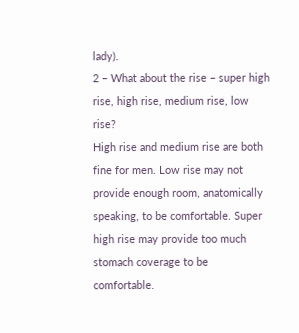lady).
2 – What about the rise – super high rise, high rise, medium rise, low rise?
High rise and medium rise are both fine for men. Low rise may not provide enough room, anatomically speaking, to be comfortable. Super high rise may provide too much stomach coverage to be comfortable.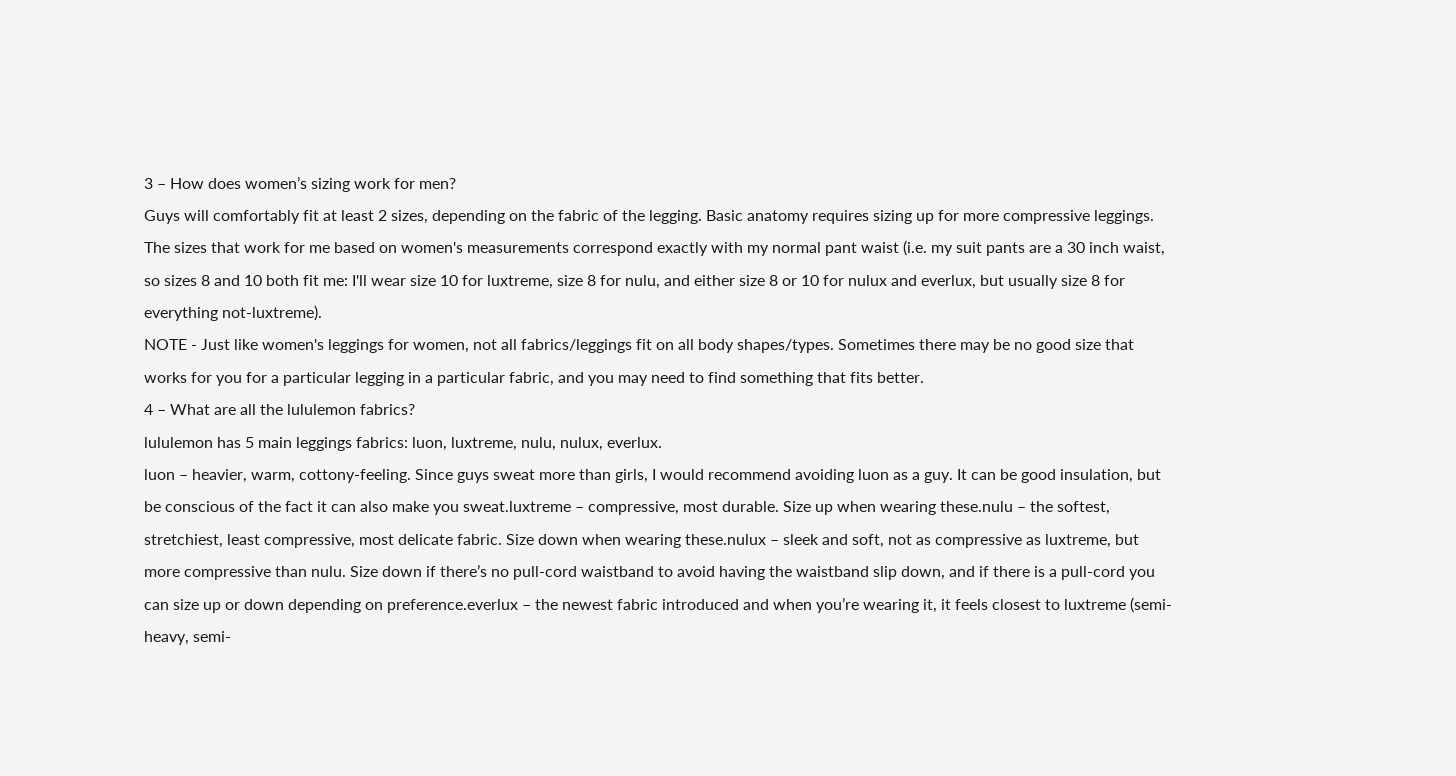3 – How does women’s sizing work for men?
Guys will comfortably fit at least 2 sizes, depending on the fabric of the legging. Basic anatomy requires sizing up for more compressive leggings. The sizes that work for me based on women's measurements correspond exactly with my normal pant waist (i.e. my suit pants are a 30 inch waist, so sizes 8 and 10 both fit me: I'll wear size 10 for luxtreme, size 8 for nulu, and either size 8 or 10 for nulux and everlux, but usually size 8 for everything not-luxtreme).
NOTE - Just like women's leggings for women, not all fabrics/leggings fit on all body shapes/types. Sometimes there may be no good size that works for you for a particular legging in a particular fabric, and you may need to find something that fits better.
4 – What are all the lululemon fabrics?
lululemon has 5 main leggings fabrics: luon, luxtreme, nulu, nulux, everlux.
luon – heavier, warm, cottony-feeling. Since guys sweat more than girls, I would recommend avoiding luon as a guy. It can be good insulation, but be conscious of the fact it can also make you sweat.luxtreme – compressive, most durable. Size up when wearing these.nulu – the softest, stretchiest, least compressive, most delicate fabric. Size down when wearing these.nulux – sleek and soft, not as compressive as luxtreme, but more compressive than nulu. Size down if there’s no pull-cord waistband to avoid having the waistband slip down, and if there is a pull-cord you can size up or down depending on preference.everlux – the newest fabric introduced and when you’re wearing it, it feels closest to luxtreme (semi-heavy, semi-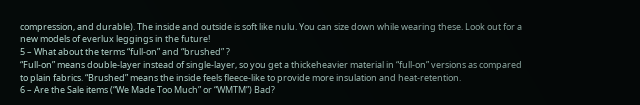compression, and durable). The inside and outside is soft like nulu. You can size down while wearing these. Look out for a new models of everlux leggings in the future!
5 – What about the terms “full-on” and “brushed” ?
“Full-on” means double-layer instead of single-layer, so you get a thickeheavier material in “full-on” versions as compared to plain fabrics. “Brushed” means the inside feels fleece-like to provide more insulation and heat-retention.
6 – Are the Sale items (“We Made Too Much” or “WMTM”) Bad?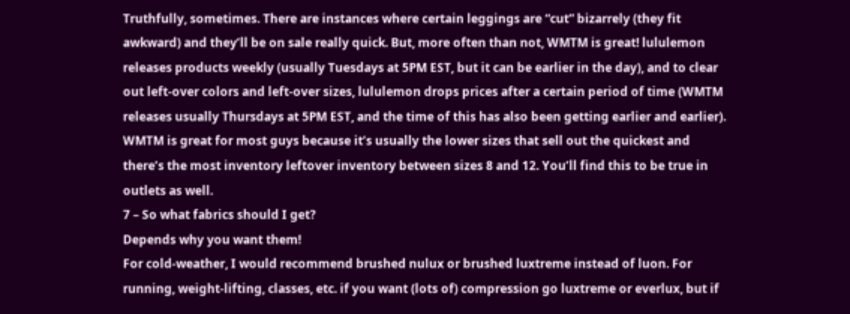Truthfully, sometimes. There are instances where certain leggings are “cut” bizarrely (they fit awkward) and they’ll be on sale really quick. But, more often than not, WMTM is great! lululemon releases products weekly (usually Tuesdays at 5PM EST, but it can be earlier in the day), and to clear out left-over colors and left-over sizes, lululemon drops prices after a certain period of time (WMTM releases usually Thursdays at 5PM EST, and the time of this has also been getting earlier and earlier). WMTM is great for most guys because it’s usually the lower sizes that sell out the quickest and there’s the most inventory leftover inventory between sizes 8 and 12. You’ll find this to be true in outlets as well.
7 – So what fabrics should I get?
Depends why you want them!
For cold-weather, I would recommend brushed nulux or brushed luxtreme instead of luon. For running, weight-lifting, classes, etc. if you want (lots of) compression go luxtreme or everlux, but if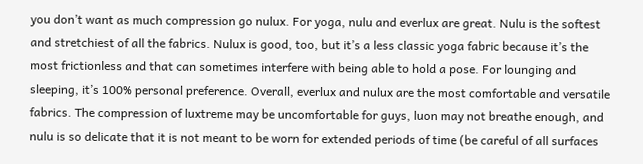you don’t want as much compression go nulux. For yoga, nulu and everlux are great. Nulu is the softest and stretchiest of all the fabrics. Nulux is good, too, but it’s a less classic yoga fabric because it’s the most frictionless and that can sometimes interfere with being able to hold a pose. For lounging and sleeping, it’s 100% personal preference. Overall, everlux and nulux are the most comfortable and versatile fabrics. The compression of luxtreme may be uncomfortable for guys, luon may not breathe enough, and nulu is so delicate that it is not meant to be worn for extended periods of time (be careful of all surfaces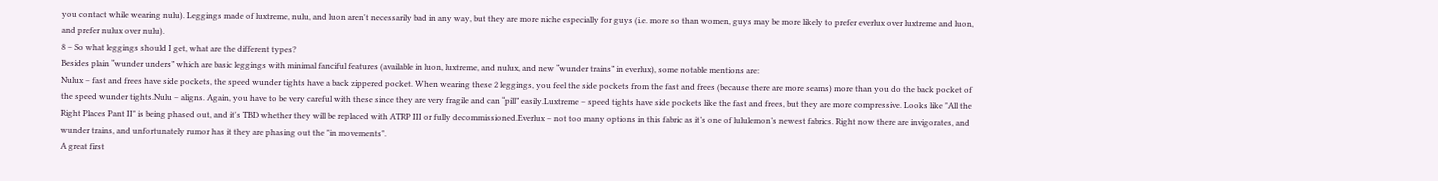you contact while wearing nulu). Leggings made of luxtreme, nulu, and luon aren't necessarily bad in any way, but they are more niche especially for guys (i.e. more so than women, guys may be more likely to prefer everlux over luxtreme and luon, and prefer nulux over nulu).
8 – So what leggings should I get, what are the different types?
Besides plain “wunder unders” which are basic leggings with minimal fanciful features (available in luon, luxtreme, and nulux, and new “wunder trains” in everlux), some notable mentions are:
Nulux – fast and frees have side pockets, the speed wunder tights have a back zippered pocket. When wearing these 2 leggings, you feel the side pockets from the fast and frees (because there are more seams) more than you do the back pocket of the speed wunder tights.Nulu – aligns. Again, you have to be very careful with these since they are very fragile and can “pill” easily.Luxtreme – speed tights have side pockets like the fast and frees, but they are more compressive. Looks like "All the Right Places Pant II" is being phased out, and it's TBD whether they will be replaced with ATRP III or fully decommissioned.Everlux – not too many options in this fabric as it’s one of lululemon’s newest fabrics. Right now there are invigorates, and wunder trains, and unfortunately rumor has it they are phasing out the "in movements".
A great first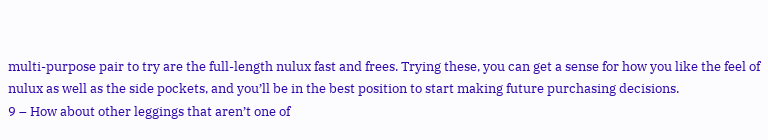multi-purpose pair to try are the full-length nulux fast and frees. Trying these, you can get a sense for how you like the feel of nulux as well as the side pockets, and you’ll be in the best position to start making future purchasing decisions.
9 – How about other leggings that aren’t one of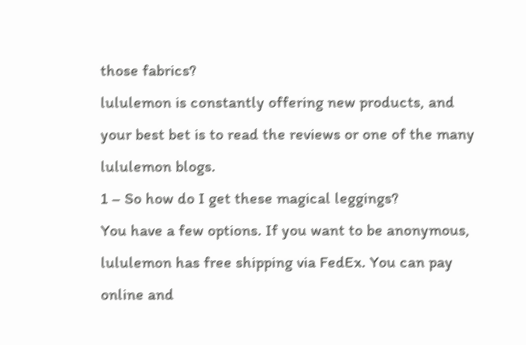those fabrics?
lululemon is constantly offering new products, and your best bet is to read the reviews or one of the many lululemon blogs.
1 – So how do I get these magical leggings?
You have a few options. If you want to be anonymous, lululemon has free shipping via FedEx. You can pay online and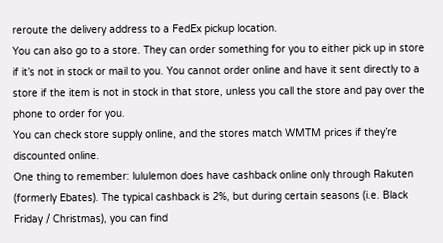reroute the delivery address to a FedEx pickup location.
You can also go to a store. They can order something for you to either pick up in store if it’s not in stock or mail to you. You cannot order online and have it sent directly to a store if the item is not in stock in that store, unless you call the store and pay over the phone to order for you.
You can check store supply online, and the stores match WMTM prices if they’re discounted online.
One thing to remember: lululemon does have cashback online only through Rakuten (formerly Ebates). The typical cashback is 2%, but during certain seasons (i.e. Black Friday / Christmas), you can find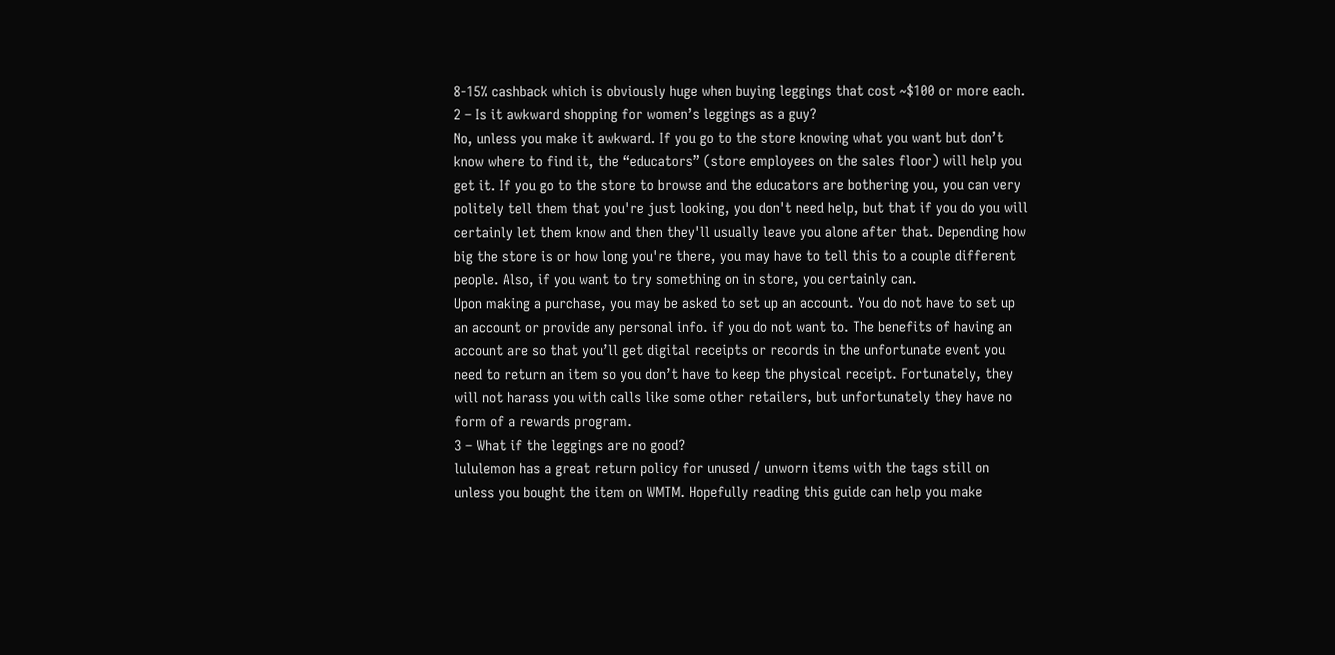8-15% cashback which is obviously huge when buying leggings that cost ~$100 or more each.
2 – Is it awkward shopping for women’s leggings as a guy?
No, unless you make it awkward. If you go to the store knowing what you want but don’t know where to find it, the “educators” (store employees on the sales floor) will help you get it. If you go to the store to browse and the educators are bothering you, you can very politely tell them that you're just looking, you don't need help, but that if you do you will certainly let them know and then they'll usually leave you alone after that. Depending how big the store is or how long you're there, you may have to tell this to a couple different people. Also, if you want to try something on in store, you certainly can.
Upon making a purchase, you may be asked to set up an account. You do not have to set up an account or provide any personal info. if you do not want to. The benefits of having an account are so that you’ll get digital receipts or records in the unfortunate event you need to return an item so you don’t have to keep the physical receipt. Fortunately, they will not harass you with calls like some other retailers, but unfortunately they have no form of a rewards program.
3 – What if the leggings are no good?
lululemon has a great return policy for unused / unworn items with the tags still on unless you bought the item on WMTM. Hopefully reading this guide can help you make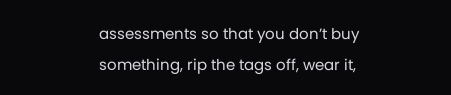assessments so that you don’t buy something, rip the tags off, wear it,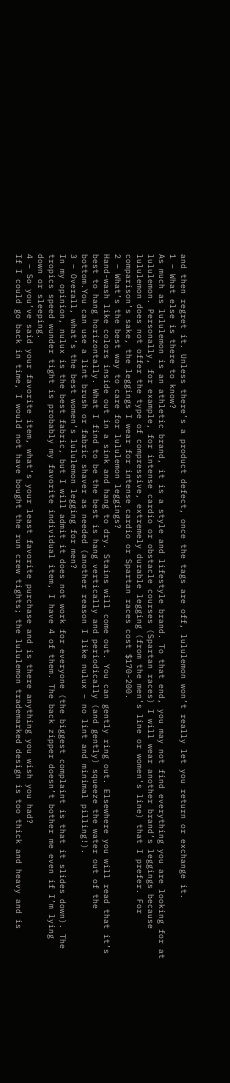and then regret it. Unless there’s a product defect, once the tags are off, lululemon won’t really let you return or exchange it.
1 – What else is there to know?
As much as lululemon is an athletic brand, it is a style and lifestyle brand. To that end, you may not find everything you are looking for at lululemon. Personally, for example, for intense cardio or obstacle courses (Spartan races) I will wear another brand’s leggings because lululemon does not offer the type of compressive, extremely durable legging (from the men’s line or women’s line) that I prefer. For comparison’s sake, the leggings I wear for intense cardio or Spartan races cost $170-200.
2 – What’s the best way to care for lululemon leggings?
Hand-wash like colors inside out in a sink and hang to dry. Stains will come out. You can gently ring out. Elsewhere you will read that it’s best to hang horizontally. What I find to be the best is hang vertically and periodically (and gently) squeeze the water out of the bottom.You can use a lint brush or fabric shaver as needed (another reason I like nulux – no lint and minimal pilling!).
3 – Overall, what’s the best women’s lululemon legging for men?
In my opinion, nulux is the best fabric, but I will admit it does not work for everyone (the biggest complaint is that it slides down). The tropics speed wunder tight is probably my favorite individual item, I have 4 of them. The back zipper doesn’t bother me even if I’m lying down or sleeping.
4 – So you’ve said your favorite item, what’s your least favorite purchase and is there anything you wish you had?
If I could go back in time, I would not have bought the run crew tights; the lululemon trademarked design is too thick and heavy and is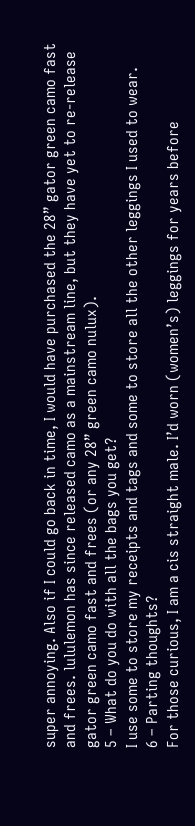super annoying. Also if I could go back in time, I would have purchased the 28” gator green camo fast and frees. lululemon has since released camo as a mainstream line, but they have yet to re-release gator green camo fast and frees (or any 28” green camo nulux).
5 – What do you do with all the bags you get?
I use some to store my receipts and tags and some to store all the other leggings I used to wear.
6 – Parting thoughts?
For those curious, I am a cis straight male. I’d worn (women’s) leggings for years before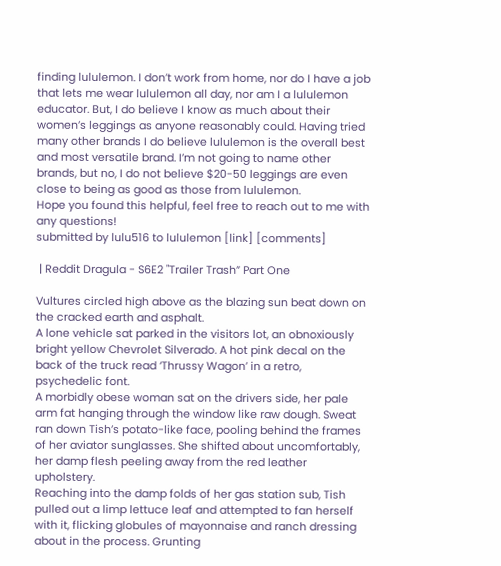finding lululemon. I don’t work from home, nor do I have a job that lets me wear lululemon all day, nor am I a lululemon educator. But, I do believe I know as much about their women’s leggings as anyone reasonably could. Having tried many other brands I do believe lululemon is the overall best and most versatile brand. I’m not going to name other brands, but no, I do not believe $20-50 leggings are even close to being as good as those from lululemon.
Hope you found this helpful, feel free to reach out to me with any questions!
submitted by lulu516 to lululemon [link] [comments]

 | Reddit Dragula - S6E2 "Trailer Trash” Part One

Vultures circled high above as the blazing sun beat down on the cracked earth and asphalt.
A lone vehicle sat parked in the visitors lot, an obnoxiously bright yellow Chevrolet Silverado. A hot pink decal on the back of the truck read ‘Thrussy Wagon’ in a retro, psychedelic font.
A morbidly obese woman sat on the drivers side, her pale arm fat hanging through the window like raw dough. Sweat ran down Tish’s potato-like face, pooling behind the frames of her aviator sunglasses. She shifted about uncomfortably, her damp flesh peeling away from the red leather upholstery.
Reaching into the damp folds of her gas station sub, Tish pulled out a limp lettuce leaf and attempted to fan herself with it, flicking globules of mayonnaise and ranch dressing about in the process. Grunting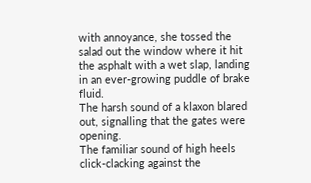with annoyance, she tossed the salad out the window where it hit the asphalt with a wet slap, landing in an ever-growing puddle of brake fluid.
The harsh sound of a klaxon blared out, signalling that the gates were opening.
The familiar sound of high heels click-clacking against the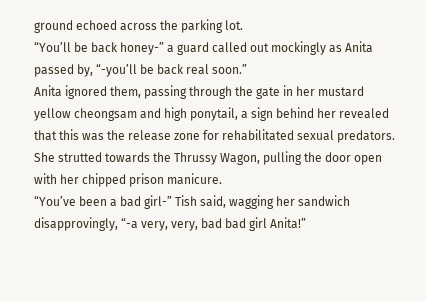ground echoed across the parking lot.
“You’ll be back honey-” a guard called out mockingly as Anita passed by, “-you’ll be back real soon.”
Anita ignored them, passing through the gate in her mustard yellow cheongsam and high ponytail, a sign behind her revealed that this was the release zone for rehabilitated sexual predators. She strutted towards the Thrussy Wagon, pulling the door open with her chipped prison manicure.
“You’ve been a bad girl-” Tish said, wagging her sandwich disapprovingly, “-a very, very, bad bad girl Anita!”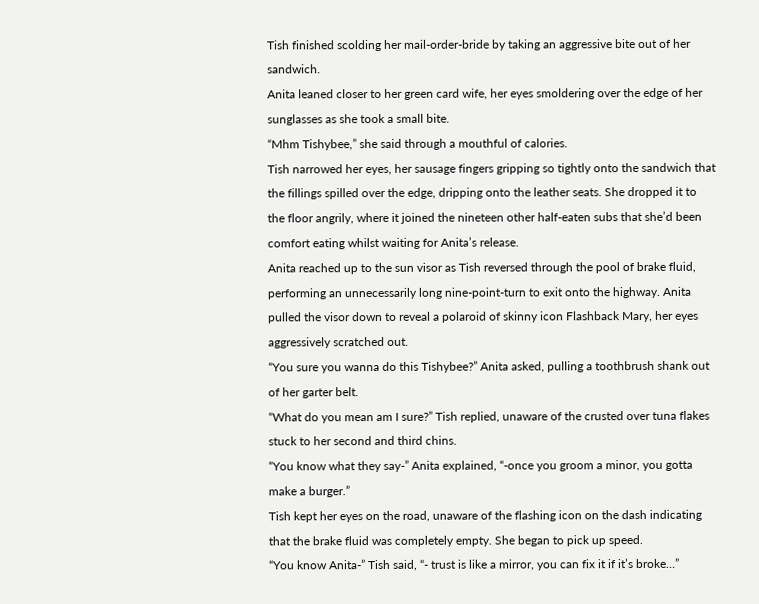Tish finished scolding her mail-order-bride by taking an aggressive bite out of her sandwich.
Anita leaned closer to her green card wife, her eyes smoldering over the edge of her sunglasses as she took a small bite.
“Mhm Tishybee,” she said through a mouthful of calories.
Tish narrowed her eyes, her sausage fingers gripping so tightly onto the sandwich that the fillings spilled over the edge, dripping onto the leather seats. She dropped it to the floor angrily, where it joined the nineteen other half-eaten subs that she’d been comfort eating whilst waiting for Anita’s release.
Anita reached up to the sun visor as Tish reversed through the pool of brake fluid, performing an unnecessarily long nine-point-turn to exit onto the highway. Anita pulled the visor down to reveal a polaroid of skinny icon Flashback Mary, her eyes aggressively scratched out.
“You sure you wanna do this Tishybee?” Anita asked, pulling a toothbrush shank out of her garter belt.
“What do you mean am I sure?” Tish replied, unaware of the crusted over tuna flakes stuck to her second and third chins.
“You know what they say-” Anita explained, “-once you groom a minor, you gotta make a burger.”
Tish kept her eyes on the road, unaware of the flashing icon on the dash indicating that the brake fluid was completely empty. She began to pick up speed.
“You know Anita-” Tish said, “- trust is like a mirror, you can fix it if it’s broke…”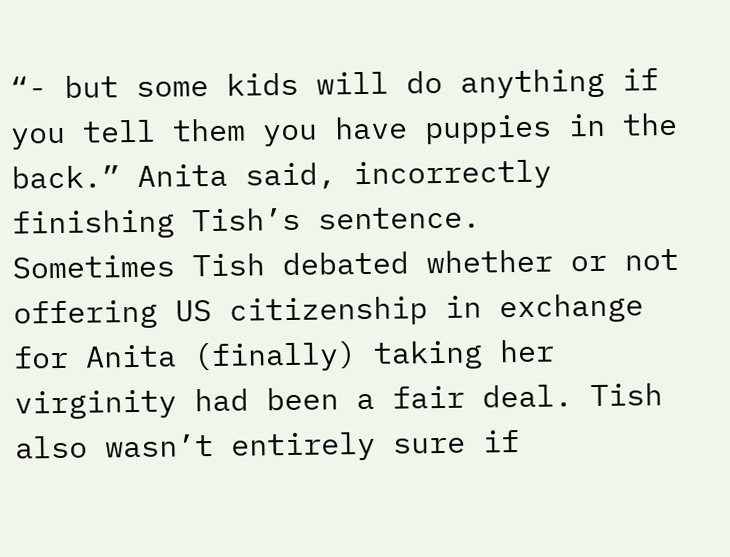“- but some kids will do anything if you tell them you have puppies in the back.” Anita said, incorrectly finishing Tish’s sentence.
Sometimes Tish debated whether or not offering US citizenship in exchange for Anita (finally) taking her virginity had been a fair deal. Tish also wasn’t entirely sure if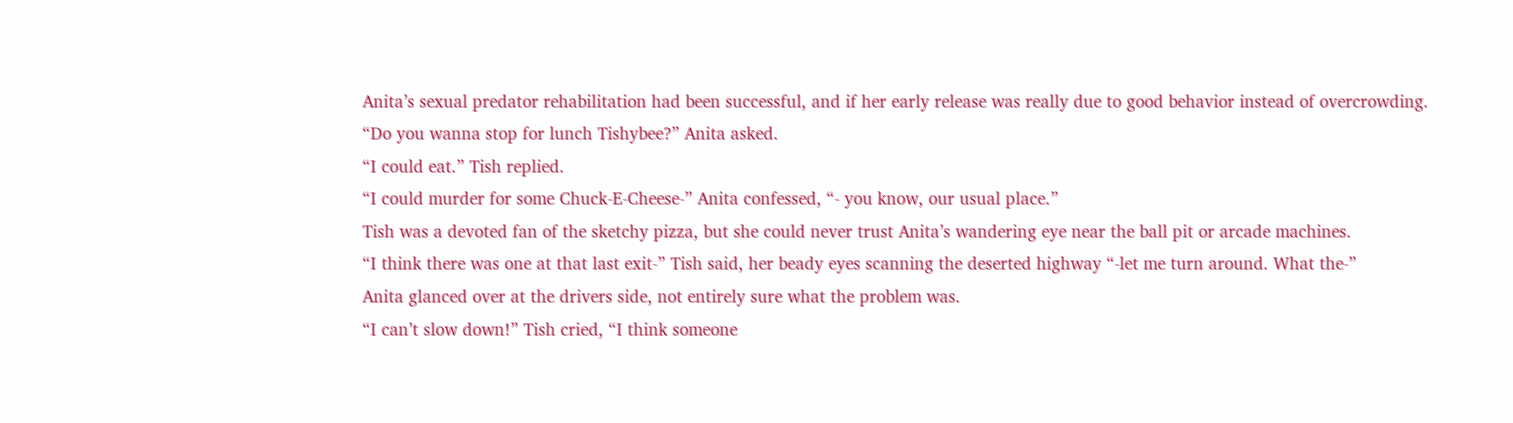Anita’s sexual predator rehabilitation had been successful, and if her early release was really due to good behavior instead of overcrowding.
“Do you wanna stop for lunch Tishybee?” Anita asked.
“I could eat.” Tish replied.
“I could murder for some Chuck-E-Cheese-” Anita confessed, “- you know, our usual place.”
Tish was a devoted fan of the sketchy pizza, but she could never trust Anita’s wandering eye near the ball pit or arcade machines.
“I think there was one at that last exit-” Tish said, her beady eyes scanning the deserted highway “-let me turn around. What the-”
Anita glanced over at the drivers side, not entirely sure what the problem was.
“I can’t slow down!” Tish cried, “I think someone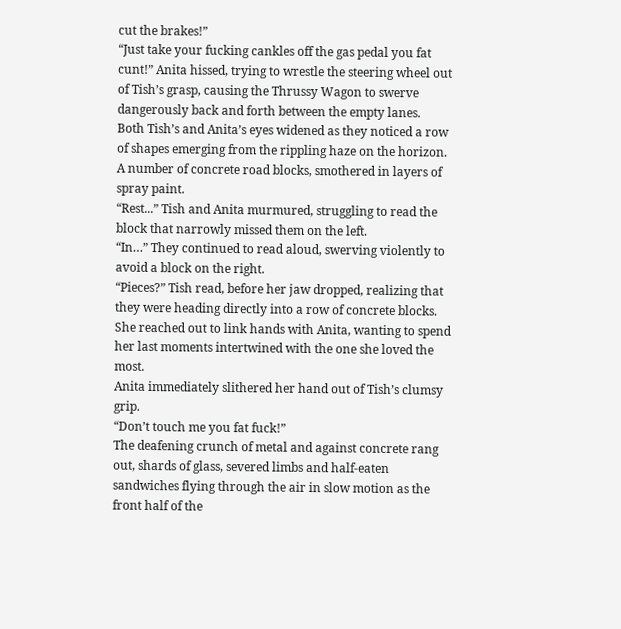cut the brakes!”
“Just take your fucking cankles off the gas pedal you fat cunt!” Anita hissed, trying to wrestle the steering wheel out of Tish’s grasp, causing the Thrussy Wagon to swerve dangerously back and forth between the empty lanes.
Both Tish’s and Anita’s eyes widened as they noticed a row of shapes emerging from the rippling haze on the horizon. A number of concrete road blocks, smothered in layers of spray paint.
“Rest...” Tish and Anita murmured, struggling to read the block that narrowly missed them on the left.
“In…” They continued to read aloud, swerving violently to avoid a block on the right.
“Pieces?” Tish read, before her jaw dropped, realizing that they were heading directly into a row of concrete blocks. She reached out to link hands with Anita, wanting to spend her last moments intertwined with the one she loved the most.
Anita immediately slithered her hand out of Tish’s clumsy grip.
“Don’t touch me you fat fuck!”
The deafening crunch of metal and against concrete rang out, shards of glass, severed limbs and half-eaten sandwiches flying through the air in slow motion as the front half of the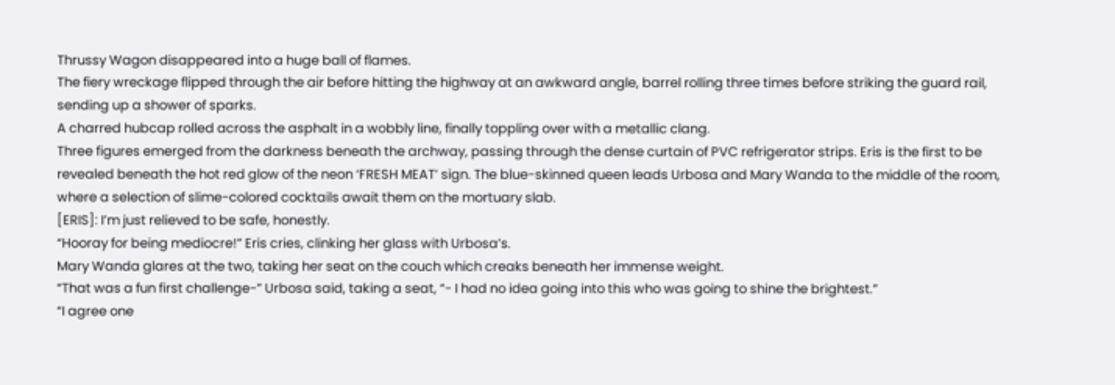Thrussy Wagon disappeared into a huge ball of flames.
The fiery wreckage flipped through the air before hitting the highway at an awkward angle, barrel rolling three times before striking the guard rail, sending up a shower of sparks.
A charred hubcap rolled across the asphalt in a wobbly line, finally toppling over with a metallic clang.
Three figures emerged from the darkness beneath the archway, passing through the dense curtain of PVC refrigerator strips. Eris is the first to be revealed beneath the hot red glow of the neon ‘FRESH MEAT’ sign. The blue-skinned queen leads Urbosa and Mary Wanda to the middle of the room, where a selection of slime-colored cocktails await them on the mortuary slab.
[ERIS]: I’m just relieved to be safe, honestly.
“Hooray for being mediocre!” Eris cries, clinking her glass with Urbosa’s.
Mary Wanda glares at the two, taking her seat on the couch which creaks beneath her immense weight.
“That was a fun first challenge-” Urbosa said, taking a seat, “- I had no idea going into this who was going to shine the brightest.”
“I agree one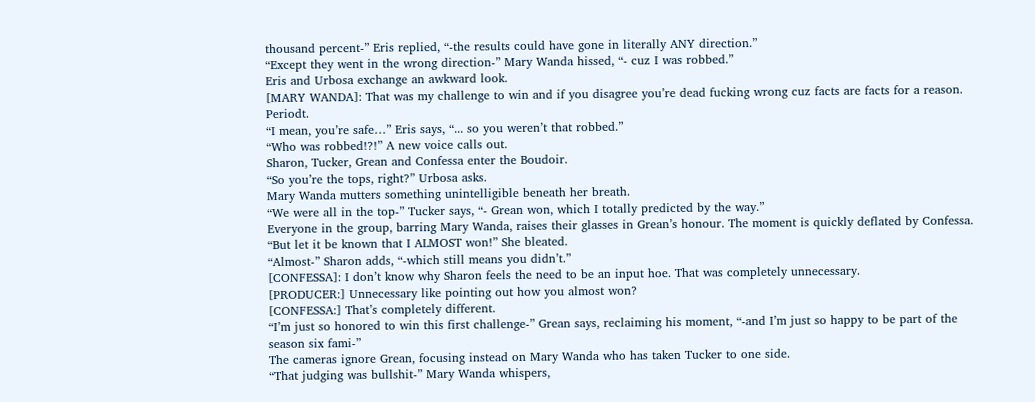thousand percent-” Eris replied, “-the results could have gone in literally ANY direction.”
“Except they went in the wrong direction-” Mary Wanda hissed, “- cuz I was robbed.”
Eris and Urbosa exchange an awkward look.
[MARY WANDA]: That was my challenge to win and if you disagree you’re dead fucking wrong cuz facts are facts for a reason. Periodt.
“I mean, you’re safe…” Eris says, “... so you weren’t that robbed.”
“Who was robbed!?!” A new voice calls out.
Sharon, Tucker, Grean and Confessa enter the Boudoir.
“So you’re the tops, right?” Urbosa asks.
Mary Wanda mutters something unintelligible beneath her breath.
“We were all in the top-” Tucker says, “- Grean won, which I totally predicted by the way.”
Everyone in the group, barring Mary Wanda, raises their glasses in Grean’s honour. The moment is quickly deflated by Confessa.
“But let it be known that I ALMOST won!” She bleated.
“Almost-” Sharon adds, “-which still means you didn’t.”
[CONFESSA]: I don’t know why Sharon feels the need to be an input hoe. That was completely unnecessary.
[PRODUCER:] Unnecessary like pointing out how you almost won?
[CONFESSA:] That’s completely different.
“I’m just so honored to win this first challenge-” Grean says, reclaiming his moment, “-and I’m just so happy to be part of the season six fami-”
The cameras ignore Grean, focusing instead on Mary Wanda who has taken Tucker to one side.
“That judging was bullshit-” Mary Wanda whispers,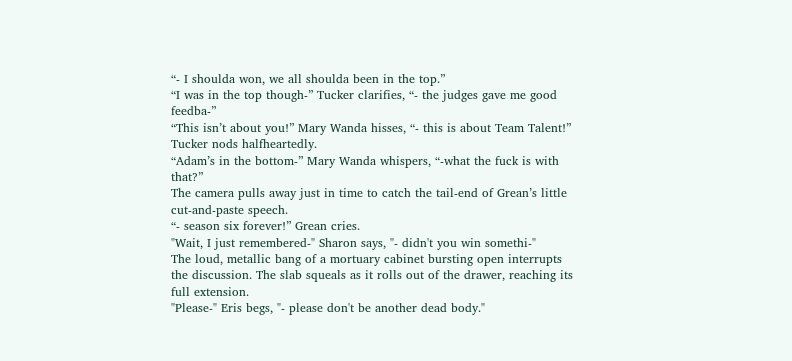“- I shoulda won, we all shoulda been in the top.”
“I was in the top though-” Tucker clarifies, “- the judges gave me good feedba-”
“This isn’t about you!” Mary Wanda hisses, “- this is about Team Talent!”
Tucker nods halfheartedly.
“Adam’s in the bottom-” Mary Wanda whispers, “-what the fuck is with that?”
The camera pulls away just in time to catch the tail-end of Grean’s little cut-and-paste speech.
“- season six forever!” Grean cries.
"Wait, I just remembered-" Sharon says, "- didn't you win somethi-"
The loud, metallic bang of a mortuary cabinet bursting open interrupts the discussion. The slab squeals as it rolls out of the drawer, reaching its full extension.
"Please-" Eris begs, "- please don't be another dead body."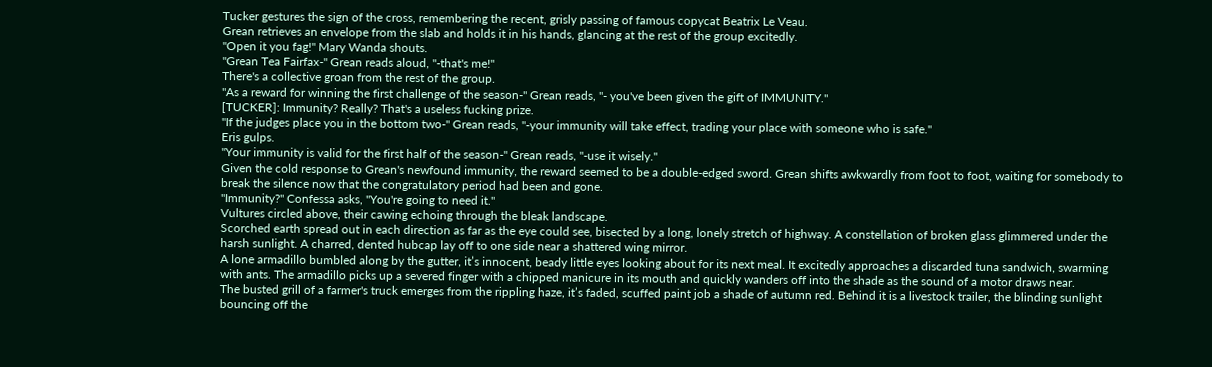Tucker gestures the sign of the cross, remembering the recent, grisly passing of famous copycat Beatrix Le Veau.
Grean retrieves an envelope from the slab and holds it in his hands, glancing at the rest of the group excitedly.
"Open it you fag!" Mary Wanda shouts.
"Grean Tea Fairfax-" Grean reads aloud, "-that's me!"
There's a collective groan from the rest of the group.
"As a reward for winning the first challenge of the season-" Grean reads, "- you've been given the gift of IMMUNITY."
[TUCKER]: Immunity? Really? That's a useless fucking prize.
"If the judges place you in the bottom two-" Grean reads, "-your immunity will take effect, trading your place with someone who is safe."
Eris gulps.
"Your immunity is valid for the first half of the season-" Grean reads, "-use it wisely."
Given the cold response to Grean's newfound immunity, the reward seemed to be a double-edged sword. Grean shifts awkwardly from foot to foot, waiting for somebody to break the silence now that the congratulatory period had been and gone.
"Immunity?" Confessa asks, "You're going to need it."
Vultures circled above, their cawing echoing through the bleak landscape.
Scorched earth spread out in each direction as far as the eye could see, bisected by a long, lonely stretch of highway. A constellation of broken glass glimmered under the harsh sunlight. A charred, dented hubcap lay off to one side near a shattered wing mirror.
A lone armadillo bumbled along by the gutter, it’s innocent, beady little eyes looking about for its next meal. It excitedly approaches a discarded tuna sandwich, swarming with ants. The armadillo picks up a severed finger with a chipped manicure in its mouth and quickly wanders off into the shade as the sound of a motor draws near.
The busted grill of a farmer's truck emerges from the rippling haze, it’s faded, scuffed paint job a shade of autumn red. Behind it is a livestock trailer, the blinding sunlight bouncing off the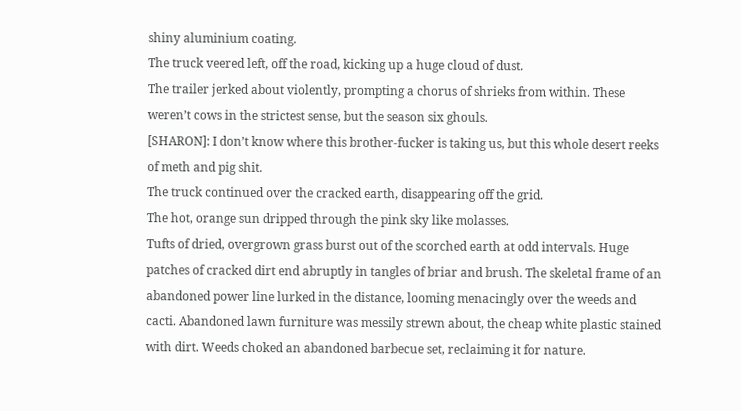shiny aluminium coating.
The truck veered left, off the road, kicking up a huge cloud of dust.
The trailer jerked about violently, prompting a chorus of shrieks from within. These weren’t cows in the strictest sense, but the season six ghouls.
[SHARON]: I don’t know where this brother-fucker is taking us, but this whole desert reeks of meth and pig shit.
The truck continued over the cracked earth, disappearing off the grid.
The hot, orange sun dripped through the pink sky like molasses.
Tufts of dried, overgrown grass burst out of the scorched earth at odd intervals. Huge patches of cracked dirt end abruptly in tangles of briar and brush. The skeletal frame of an abandoned power line lurked in the distance, looming menacingly over the weeds and cacti. Abandoned lawn furniture was messily strewn about, the cheap white plastic stained with dirt. Weeds choked an abandoned barbecue set, reclaiming it for nature.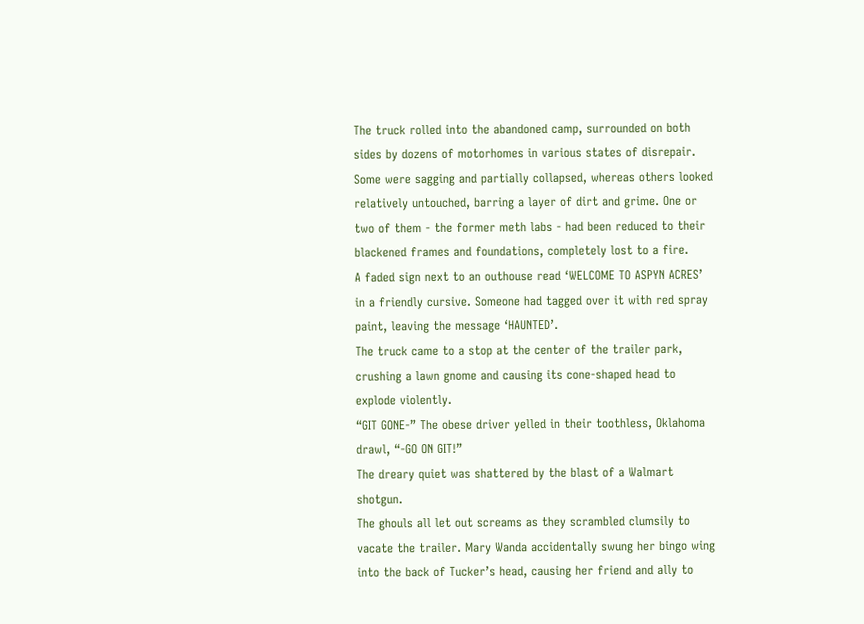The truck rolled into the abandoned camp, surrounded on both sides by dozens of motorhomes in various states of disrepair. Some were sagging and partially collapsed, whereas others looked relatively untouched, barring a layer of dirt and grime. One or two of them - the former meth labs - had been reduced to their blackened frames and foundations, completely lost to a fire.
A faded sign next to an outhouse read ‘WELCOME TO ASPYN ACRES’ in a friendly cursive. Someone had tagged over it with red spray paint, leaving the message ‘HAUNTED’.
The truck came to a stop at the center of the trailer park, crushing a lawn gnome and causing its cone-shaped head to explode violently.
“GIT GONE-” The obese driver yelled in their toothless, Oklahoma drawl, “-GO ON GIT!”
The dreary quiet was shattered by the blast of a Walmart shotgun.
The ghouls all let out screams as they scrambled clumsily to vacate the trailer. Mary Wanda accidentally swung her bingo wing into the back of Tucker’s head, causing her friend and ally to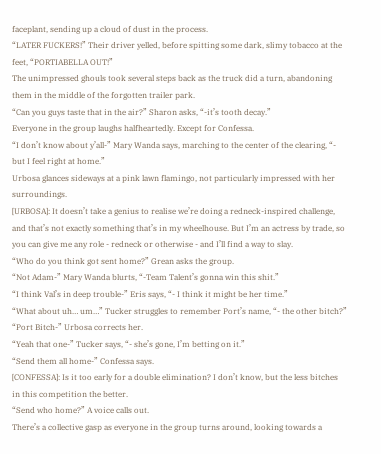faceplant, sending up a cloud of dust in the process.
“LATER FUCKERS!” Their driver yelled, before spitting some dark, slimy tobacco at the feet, “PORTIABELLA OUT!”
The unimpressed ghouls took several steps back as the truck did a turn, abandoning them in the middle of the forgotten trailer park.
“Can you guys taste that in the air?” Sharon asks, “-it’s tooth decay.”
Everyone in the group laughs halfheartedly. Except for Confessa.
“I don’t know about y’all-” Mary Wanda says, marching to the center of the clearing, “- but I feel right at home.”
Urbosa glances sideways at a pink lawn flamingo, not particularly impressed with her surroundings.
[URBOSA]: It doesn’t take a genius to realise we’re doing a redneck-inspired challenge, and that’s not exactly something that’s in my wheelhouse. But I’m an actress by trade, so you can give me any role - redneck or otherwise - and I’ll find a way to slay.
“Who do you think got sent home?” Grean asks the group.
“Not Adam-” Mary Wanda blurts, “-Team Talent’s gonna win this shit.”
“I think Val’s in deep trouble-” Eris says, “- I think it might be her time.”
“What about uh… um…” Tucker struggles to remember Port’s name, “- the other bitch?”
“Port Bitch-” Urbosa corrects her.
“Yeah that one-” Tucker says, “- she’s gone, I’m betting on it.”
“Send them all home-” Confessa says.
[CONFESSA]: Is it too early for a double elimination? I don’t know, but the less bitches in this competition the better.
“Send who home?” A voice calls out.
There’s a collective gasp as everyone in the group turns around, looking towards a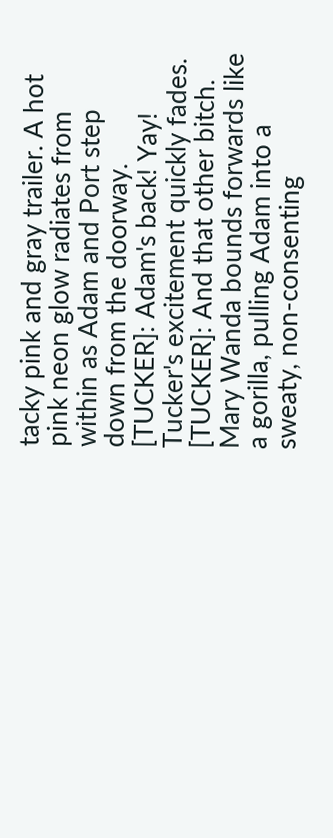tacky pink and gray trailer. A hot pink neon glow radiates from within as Adam and Port step down from the doorway.
[TUCKER]: Adam's back! Yay!
Tucker's excitement quickly fades.
[TUCKER]: And that other bitch.
Mary Wanda bounds forwards like a gorilla, pulling Adam into a sweaty, non-consenting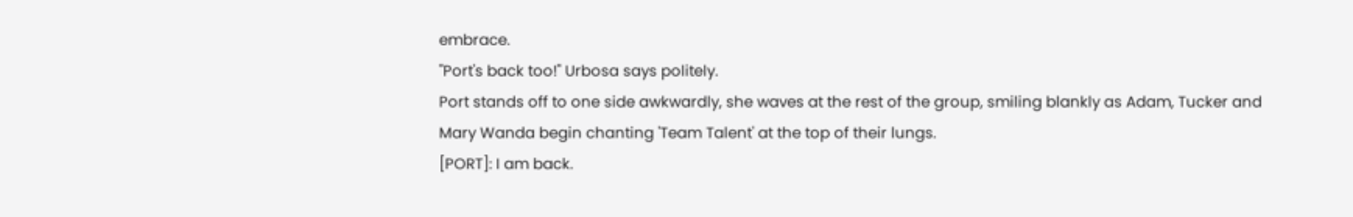embrace.
"Port's back too!" Urbosa says politely.
Port stands off to one side awkwardly, she waves at the rest of the group, smiling blankly as Adam, Tucker and Mary Wanda begin chanting 'Team Talent' at the top of their lungs.
[PORT]: I am back.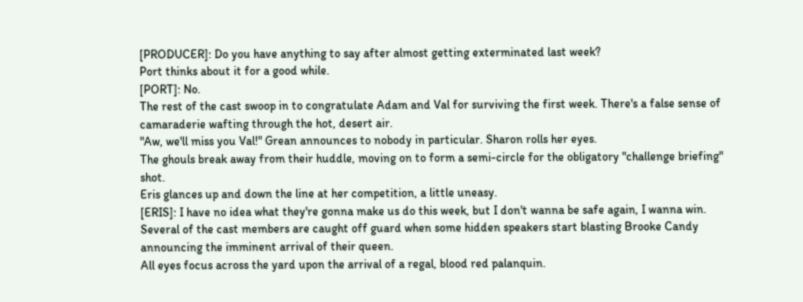[PRODUCER]: Do you have anything to say after almost getting exterminated last week?
Port thinks about it for a good while.
[PORT]: No.
The rest of the cast swoop in to congratulate Adam and Val for surviving the first week. There's a false sense of camaraderie wafting through the hot, desert air.
"Aw, we'll miss you Val!" Grean announces to nobody in particular. Sharon rolls her eyes.
The ghouls break away from their huddle, moving on to form a semi-circle for the obligatory "challenge briefing" shot.
Eris glances up and down the line at her competition, a little uneasy.
[ERIS]: I have no idea what they're gonna make us do this week, but I don't wanna be safe again, I wanna win.
Several of the cast members are caught off guard when some hidden speakers start blasting Brooke Candy announcing the imminent arrival of their queen.
All eyes focus across the yard upon the arrival of a regal, blood red palanquin.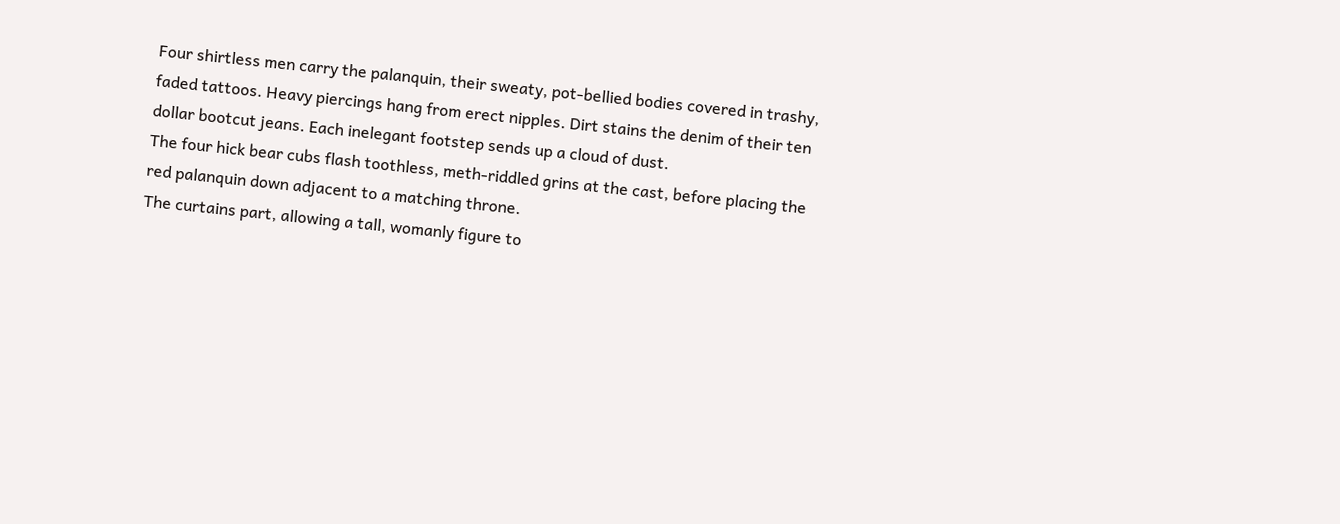Four shirtless men carry the palanquin, their sweaty, pot-bellied bodies covered in trashy, faded tattoos. Heavy piercings hang from erect nipples. Dirt stains the denim of their ten dollar bootcut jeans. Each inelegant footstep sends up a cloud of dust.
The four hick bear cubs flash toothless, meth-riddled grins at the cast, before placing the red palanquin down adjacent to a matching throne.
The curtains part, allowing a tall, womanly figure to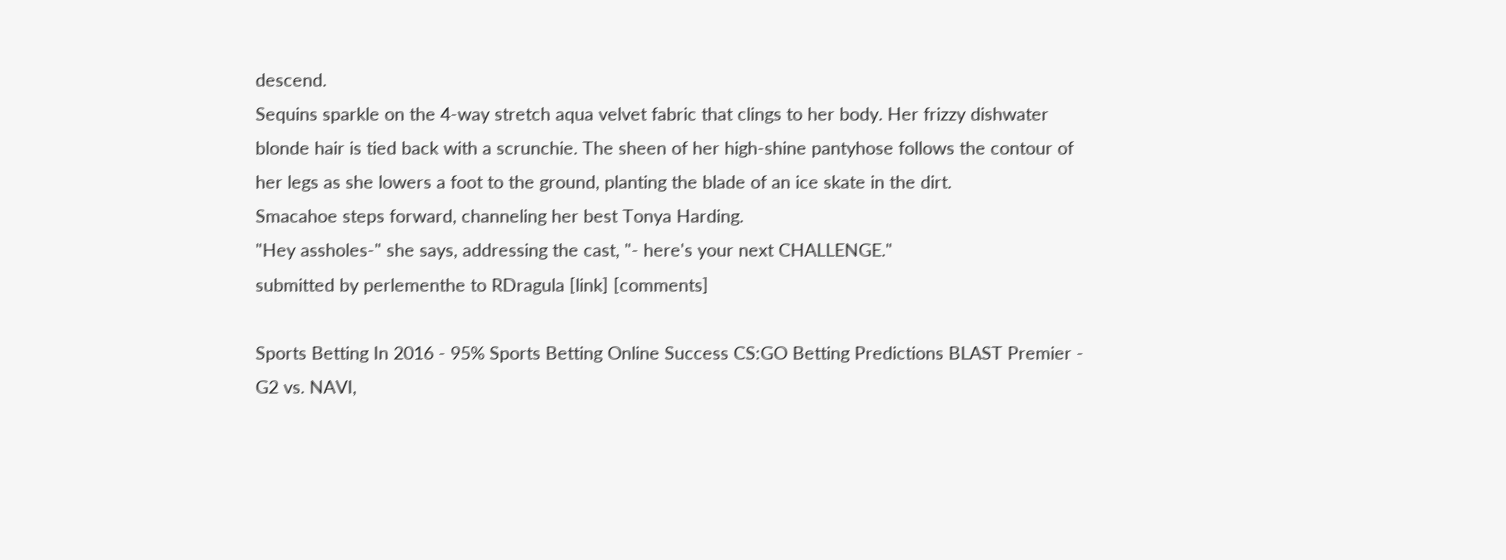descend.
Sequins sparkle on the 4-way stretch aqua velvet fabric that clings to her body. Her frizzy dishwater blonde hair is tied back with a scrunchie. The sheen of her high-shine pantyhose follows the contour of her legs as she lowers a foot to the ground, planting the blade of an ice skate in the dirt.
Smacahoe steps forward, channeling her best Tonya Harding.
"Hey assholes-" she says, addressing the cast, "- here's your next CHALLENGE."
submitted by perlementhe to RDragula [link] [comments]

Sports Betting In 2016 - 95% Sports Betting Online Success CS:GO Betting Predictions BLAST Premier - G2 vs. NAVI,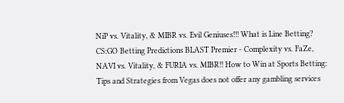NiP vs. Vitality, & MIBR vs. Evil Geniuses!!! What is Line Betting? CS:GO Betting Predictions BLAST Premier - Complexity vs. FaZe, NAVI vs. Vitality, & FURIA vs. MIBR!! How to Win at Sports Betting: Tips and Strategies from Vegas does not offer any gambling services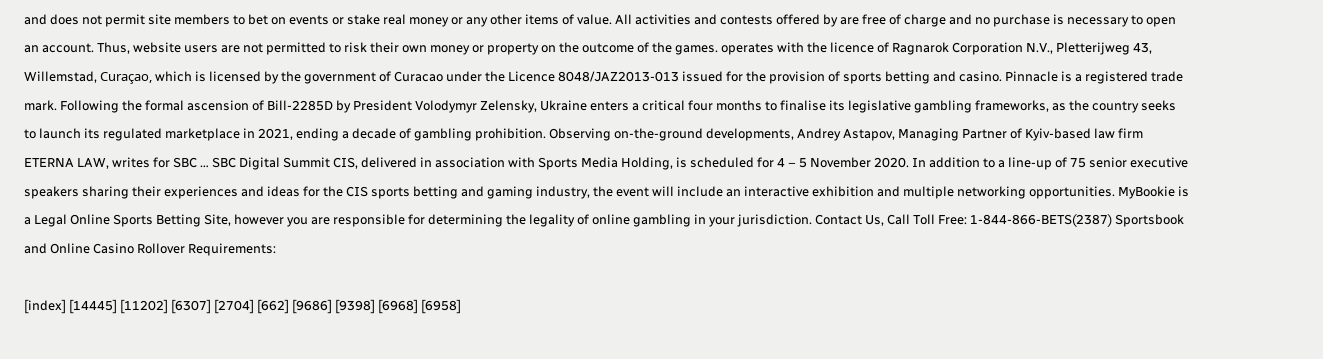and does not permit site members to bet on events or stake real money or any other items of value. All activities and contests offered by are free of charge and no purchase is necessary to open an account. Thus, website users are not permitted to risk their own money or property on the outcome of the games. operates with the licence of Ragnarok Corporation N.V., Pletterijweg 43, Willemstad, Curaçao, which is licensed by the government of Curacao under the Licence 8048/JAZ2013-013 issued for the provision of sports betting and casino. Pinnacle is a registered trade mark. Following the formal ascension of Bill-2285D by President Volodymyr Zelensky, Ukraine enters a critical four months to finalise its legislative gambling frameworks, as the country seeks to launch its regulated marketplace in 2021, ending a decade of gambling prohibition. Observing on-the-ground developments, Andrey Astapov, Managing Partner of Kyiv-based law firm ETERNA LAW, writes for SBC … SBC Digital Summit CIS, delivered in association with Sports Media Holding, is scheduled for 4 – 5 November 2020. In addition to a line-up of 75 senior executive speakers sharing their experiences and ideas for the CIS sports betting and gaming industry, the event will include an interactive exhibition and multiple networking opportunities. MyBookie is a Legal Online Sports Betting Site, however you are responsible for determining the legality of online gambling in your jurisdiction. Contact Us, Call Toll Free: 1-844-866-BETS(2387) Sportsbook and Online Casino Rollover Requirements:

[index] [14445] [11202] [6307] [2704] [662] [9686] [9398] [6968] [6958]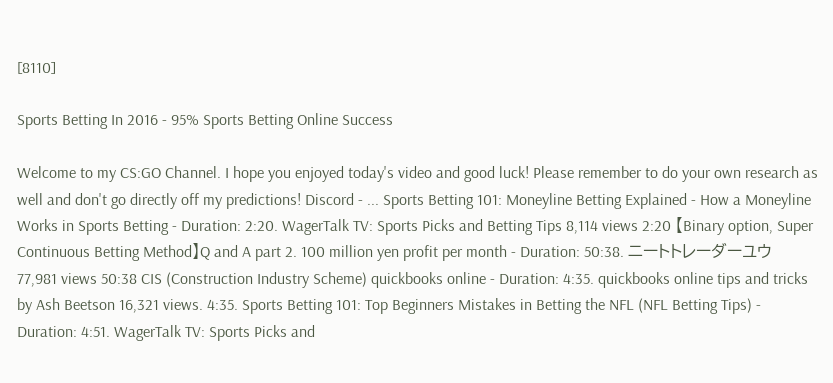[8110]

Sports Betting In 2016 - 95% Sports Betting Online Success

Welcome to my CS:GO Channel. I hope you enjoyed today's video and good luck! Please remember to do your own research as well and don't go directly off my predictions! Discord - ... Sports Betting 101: Moneyline Betting Explained - How a Moneyline Works in Sports Betting - Duration: 2:20. WagerTalk TV: Sports Picks and Betting Tips 8,114 views 2:20 【Binary option, Super Continuous Betting Method】Q and A part 2. 100 million yen profit per month - Duration: 50:38. ニートトレーダーユウ 77,981 views 50:38 CIS (Construction Industry Scheme) quickbooks online - Duration: 4:35. quickbooks online tips and tricks by Ash Beetson 16,321 views. 4:35. Sports Betting 101: Top Beginners Mistakes in Betting the NFL (NFL Betting Tips) - Duration: 4:51. WagerTalk TV: Sports Picks and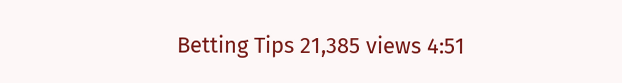Betting Tips 21,385 views 4:51